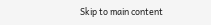Skip to main content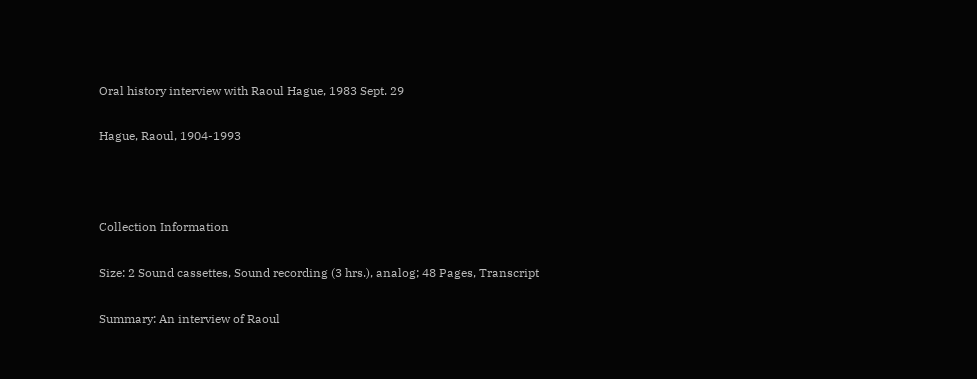Oral history interview with Raoul Hague, 1983 Sept. 29

Hague, Raoul, 1904-1993



Collection Information

Size: 2 Sound cassettes, Sound recording (3 hrs.), analog; 48 Pages, Transcript

Summary: An interview of Raoul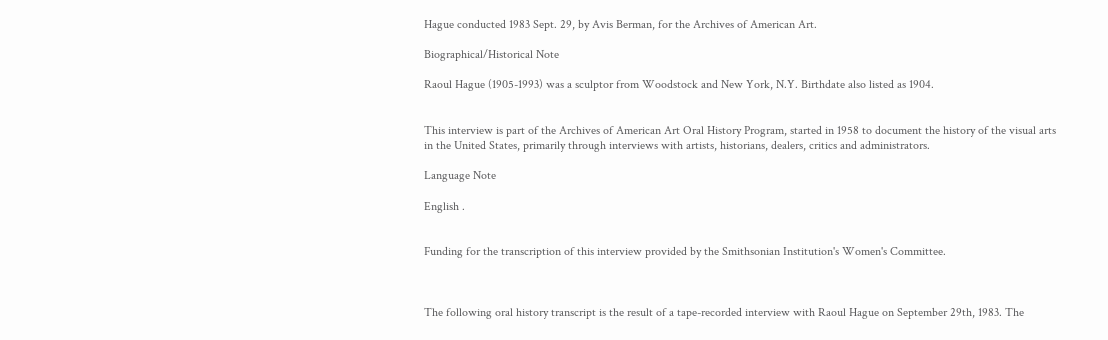Hague conducted 1983 Sept. 29, by Avis Berman, for the Archives of American Art.

Biographical/Historical Note

Raoul Hague (1905-1993) was a sculptor from Woodstock and New York, N.Y. Birthdate also listed as 1904.


This interview is part of the Archives of American Art Oral History Program, started in 1958 to document the history of the visual arts in the United States, primarily through interviews with artists, historians, dealers, critics and administrators.

Language Note

English .


Funding for the transcription of this interview provided by the Smithsonian Institution's Women's Committee.



The following oral history transcript is the result of a tape-recorded interview with Raoul Hague on September 29th, 1983. The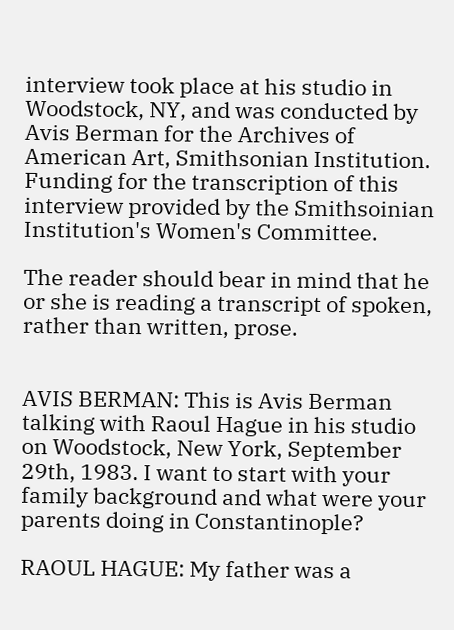interview took place at his studio in Woodstock, NY, and was conducted by Avis Berman for the Archives of American Art, Smithsonian Institution. Funding for the transcription of this interview provided by the Smithsoinian Institution's Women's Committee.

The reader should bear in mind that he or she is reading a transcript of spoken, rather than written, prose.


AVIS BERMAN: This is Avis Berman talking with Raoul Hague in his studio on Woodstock, New York, September 29th, 1983. I want to start with your family background and what were your parents doing in Constantinople?

RAOUL HAGUE: My father was a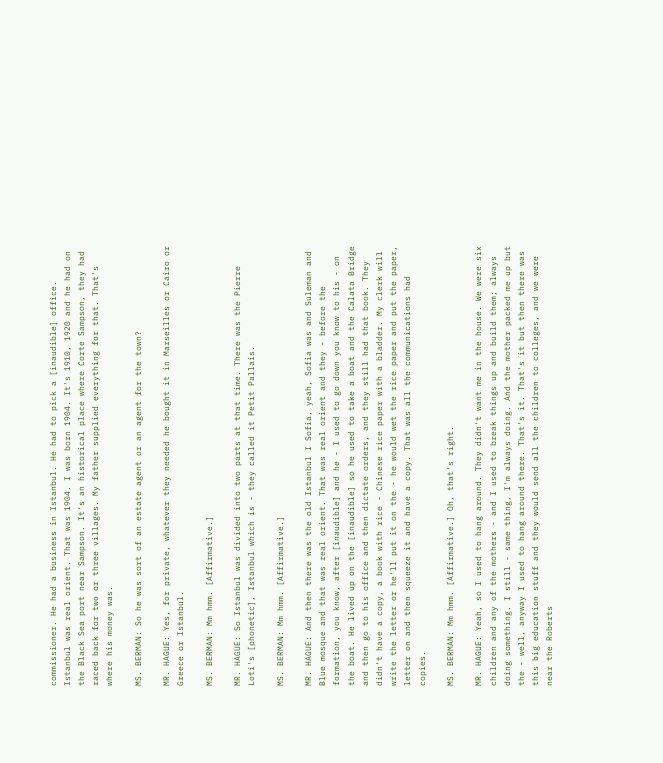commissioner. He had a business in Istanbul. He had to pick a [inaudible] office. Istanbul was real orient. That was 1904. I was born 1904. It's 1910, 1920 and he had on the Black Sea port near Sampson. It's an historical place where Corte Sampson, they had raced back for two or three villages. My father supplied everything for that. That's where his money was.

MS. BERMAN: So he was sort of an estate agent or an agent for the town?

MR. HAGUE: Yes, for private, whatever they needed he bought it in Marseilles or Cairo or Greece or Istanbul.

MS. BERMAN: Mm hmm. [Affirmative.]

MR. HAGUE: So Istanbul was divided into two parts at that time. There was the Pierre Loti's [phonetic], Istanbul which is - they called it Petit Pallais.

MS. BERMAN: Mm hmm. [Affirmative.]

MR. HAGUE: And then there was the old Istanbul I Sofia, yeah, Sofia was and Suleman and Blue mosque and that was real orient. That was real orient and they - before the formation, you know, after [inaudible] and he - I used to go down you know to his - on the boat. He lived up on the [inaudible] so he used to take a boat and the Calata Bridge and then go to his office and then dictate orders, and they still had that book. They didn't have a copy, a book with rice - Chinese rice paper with a bladder. My clerk will write the letter or he'll put it on the - he would wet the rice paper and put the paper, letter on and then squeeze it and have a copy. That was all the communications had copies.

MS. BERMAN: Mm hmm. [Affirmative.] Oh, that's right.

MR. HAGUE: Yeah, so I used to hang around. They didn't want me in the house. We were six children and any of the mothers - and I used to break things up and build them; always doing something. I still - same thing, I'm always doing. And the mother packed me up but the - well, anyway I used to hang around there. That's it. That's it but then there was this big education stuff and they would send all the children to colleges, and we were near the Roberts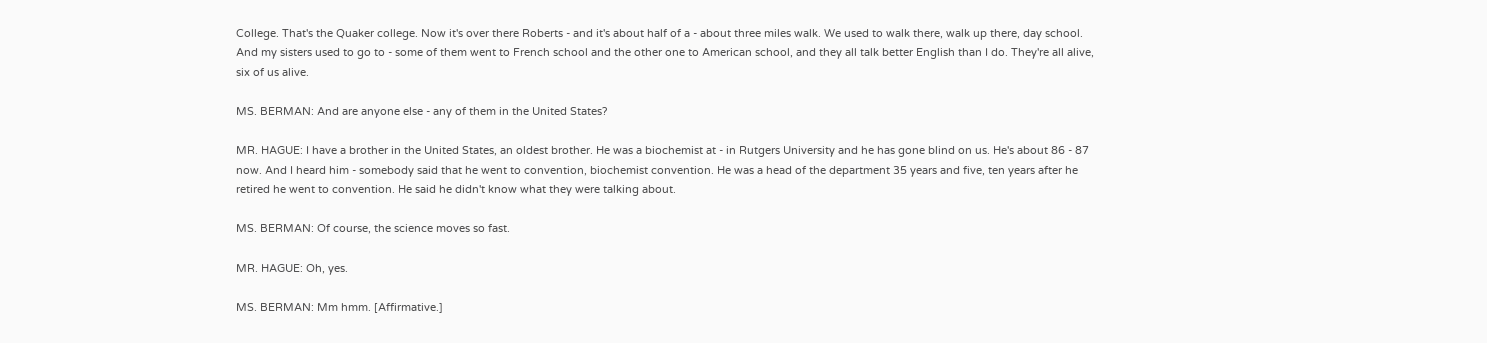College. That's the Quaker college. Now it's over there Roberts - and it's about half of a - about three miles walk. We used to walk there, walk up there, day school. And my sisters used to go to - some of them went to French school and the other one to American school, and they all talk better English than I do. They're all alive, six of us alive.

MS. BERMAN: And are anyone else - any of them in the United States?

MR. HAGUE: I have a brother in the United States, an oldest brother. He was a biochemist at - in Rutgers University and he has gone blind on us. He's about 86 - 87 now. And I heard him - somebody said that he went to convention, biochemist convention. He was a head of the department 35 years and five, ten years after he retired he went to convention. He said he didn't know what they were talking about.

MS. BERMAN: Of course, the science moves so fast.

MR. HAGUE: Oh, yes.

MS. BERMAN: Mm hmm. [Affirmative.]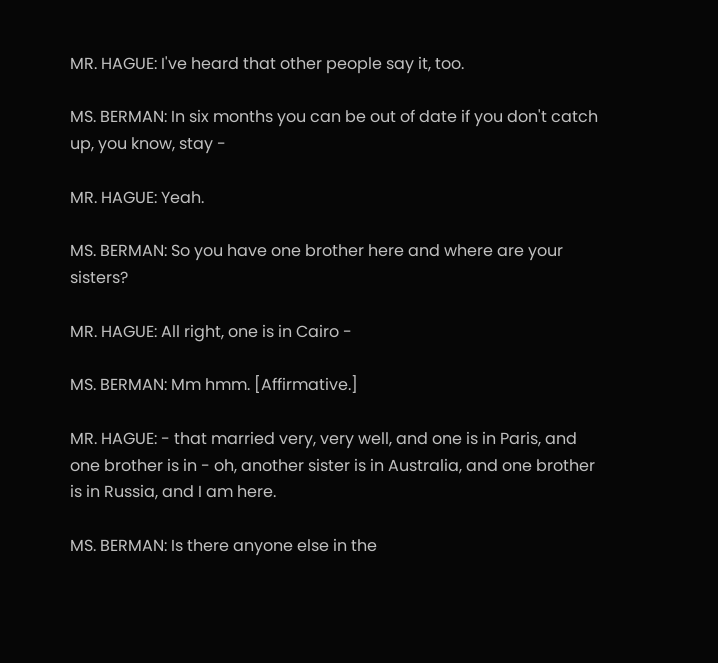MR. HAGUE: I've heard that other people say it, too.

MS. BERMAN: In six months you can be out of date if you don't catch up, you know, stay -

MR. HAGUE: Yeah.

MS. BERMAN: So you have one brother here and where are your sisters?

MR. HAGUE: All right, one is in Cairo -

MS. BERMAN: Mm hmm. [Affirmative.]

MR. HAGUE: - that married very, very well, and one is in Paris, and one brother is in - oh, another sister is in Australia, and one brother is in Russia, and I am here.

MS. BERMAN: Is there anyone else in the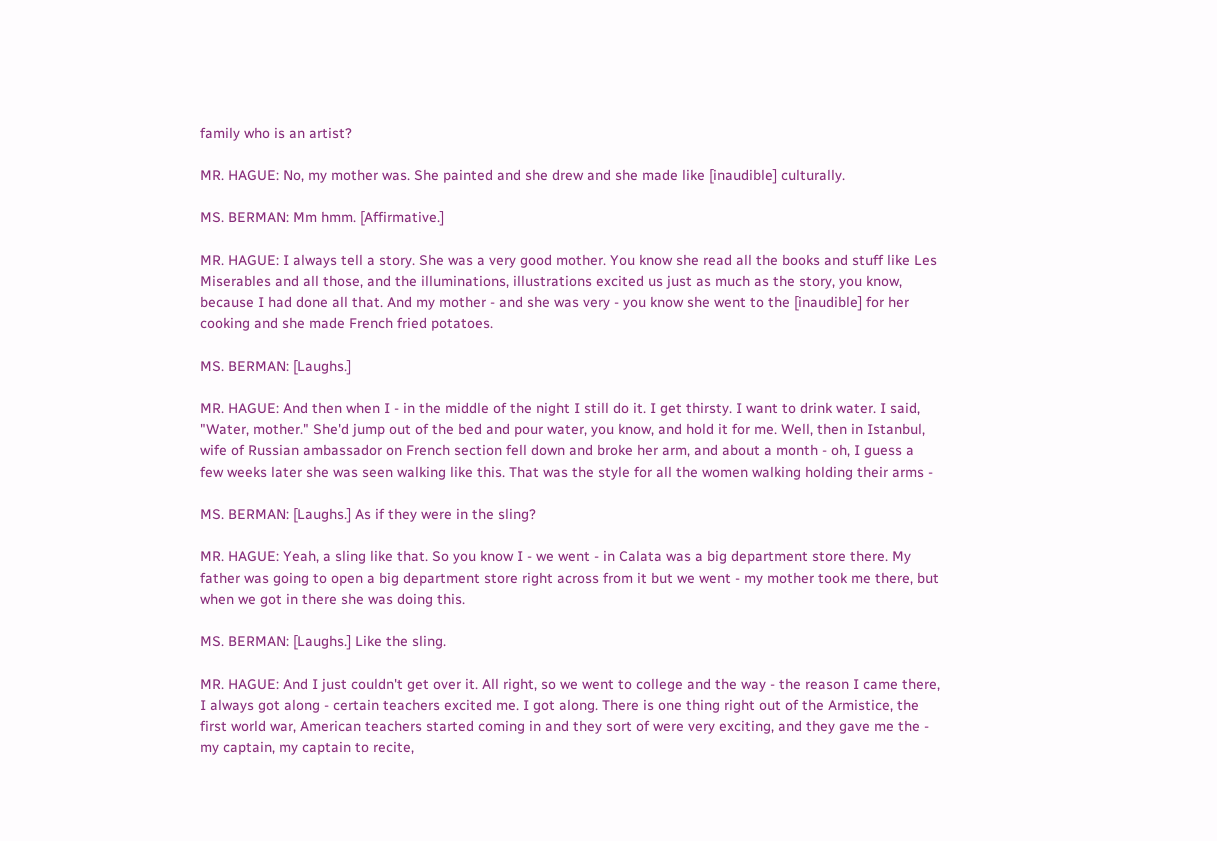family who is an artist?

MR. HAGUE: No, my mother was. She painted and she drew and she made like [inaudible] culturally.

MS. BERMAN: Mm hmm. [Affirmative.]

MR. HAGUE: I always tell a story. She was a very good mother. You know she read all the books and stuff like Les Miserables and all those, and the illuminations, illustrations excited us just as much as the story, you know, because I had done all that. And my mother - and she was very - you know she went to the [inaudible] for her cooking and she made French fried potatoes.

MS. BERMAN: [Laughs.]

MR. HAGUE: And then when I - in the middle of the night I still do it. I get thirsty. I want to drink water. I said, "Water, mother." She'd jump out of the bed and pour water, you know, and hold it for me. Well, then in Istanbul, wife of Russian ambassador on French section fell down and broke her arm, and about a month - oh, I guess a few weeks later she was seen walking like this. That was the style for all the women walking holding their arms -

MS. BERMAN: [Laughs.] As if they were in the sling?

MR. HAGUE: Yeah, a sling like that. So you know I - we went - in Calata was a big department store there. My father was going to open a big department store right across from it but we went - my mother took me there, but when we got in there she was doing this.

MS. BERMAN: [Laughs.] Like the sling.

MR. HAGUE: And I just couldn't get over it. All right, so we went to college and the way - the reason I came there, I always got along - certain teachers excited me. I got along. There is one thing right out of the Armistice, the first world war, American teachers started coming in and they sort of were very exciting, and they gave me the - my captain, my captain to recite,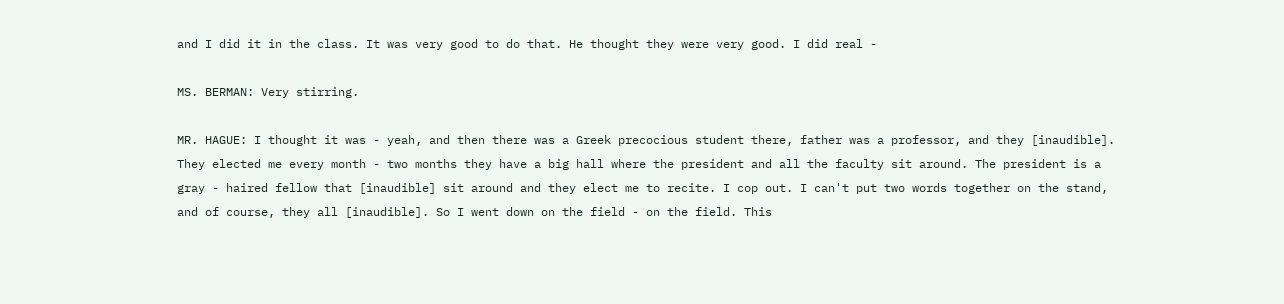and I did it in the class. It was very good to do that. He thought they were very good. I did real -

MS. BERMAN: Very stirring.

MR. HAGUE: I thought it was - yeah, and then there was a Greek precocious student there, father was a professor, and they [inaudible]. They elected me every month - two months they have a big hall where the president and all the faculty sit around. The president is a gray - haired fellow that [inaudible] sit around and they elect me to recite. I cop out. I can't put two words together on the stand, and of course, they all [inaudible]. So I went down on the field - on the field. This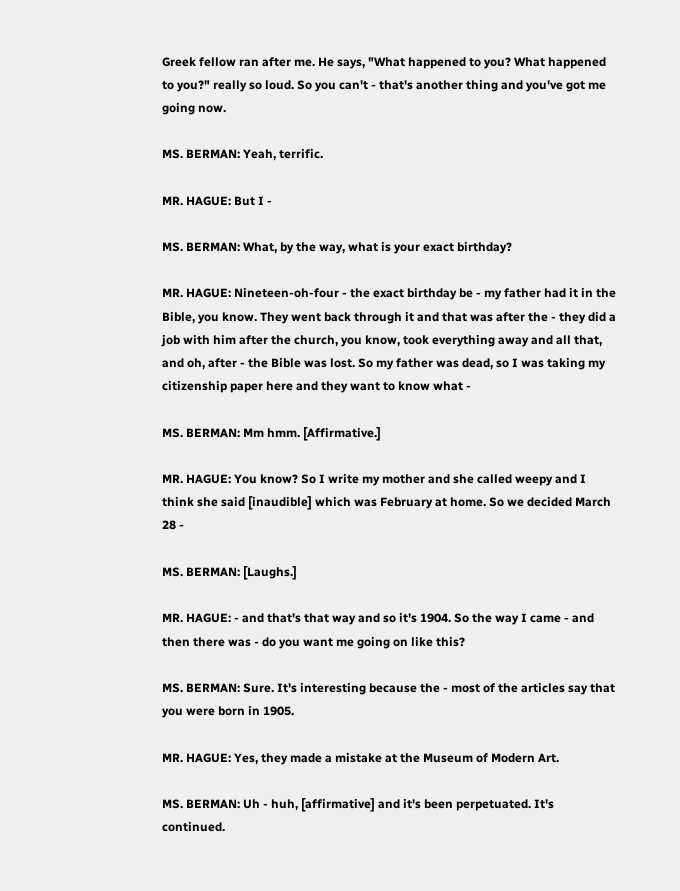Greek fellow ran after me. He says, "What happened to you? What happened to you?" really so loud. So you can't - that's another thing and you've got me going now.

MS. BERMAN: Yeah, terrific.

MR. HAGUE: But I -

MS. BERMAN: What, by the way, what is your exact birthday?

MR. HAGUE: Nineteen-oh-four - the exact birthday be - my father had it in the Bible, you know. They went back through it and that was after the - they did a job with him after the church, you know, took everything away and all that, and oh, after - the Bible was lost. So my father was dead, so I was taking my citizenship paper here and they want to know what -

MS. BERMAN: Mm hmm. [Affirmative.]

MR. HAGUE: You know? So I write my mother and she called weepy and I think she said [inaudible] which was February at home. So we decided March 28 -

MS. BERMAN: [Laughs.]

MR. HAGUE: - and that's that way and so it's 1904. So the way I came - and then there was - do you want me going on like this?

MS. BERMAN: Sure. It's interesting because the - most of the articles say that you were born in 1905.

MR. HAGUE: Yes, they made a mistake at the Museum of Modern Art.

MS. BERMAN: Uh - huh, [affirmative] and it's been perpetuated. It's continued.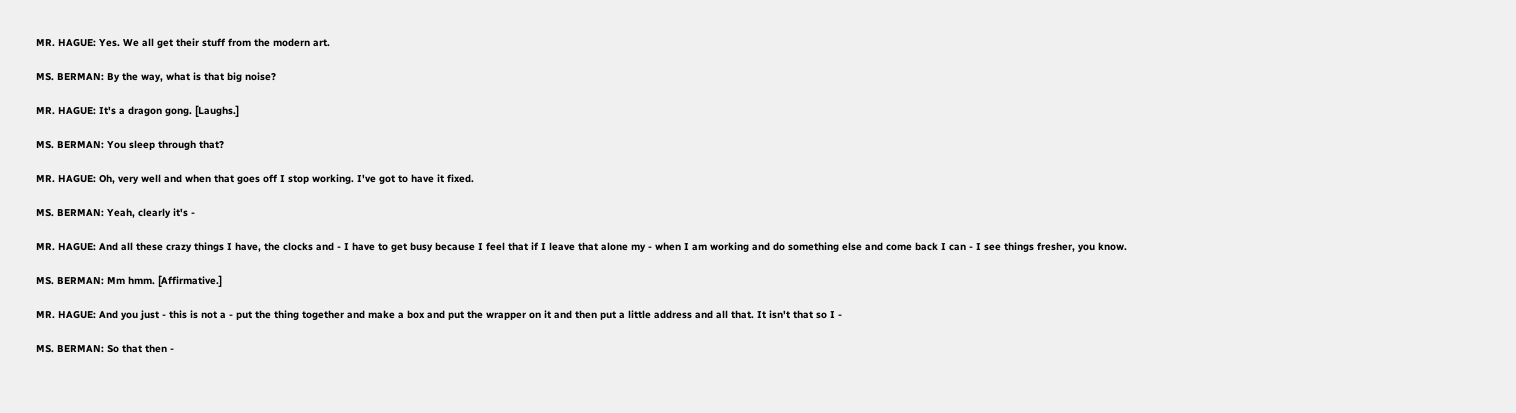MR. HAGUE: Yes. We all get their stuff from the modern art.

MS. BERMAN: By the way, what is that big noise?

MR. HAGUE: It's a dragon gong. [Laughs.]

MS. BERMAN: You sleep through that?

MR. HAGUE: Oh, very well and when that goes off I stop working. I've got to have it fixed.

MS. BERMAN: Yeah, clearly it's -

MR. HAGUE: And all these crazy things I have, the clocks and - I have to get busy because I feel that if I leave that alone my - when I am working and do something else and come back I can - I see things fresher, you know.

MS. BERMAN: Mm hmm. [Affirmative.]

MR. HAGUE: And you just - this is not a - put the thing together and make a box and put the wrapper on it and then put a little address and all that. It isn't that so I -

MS. BERMAN: So that then -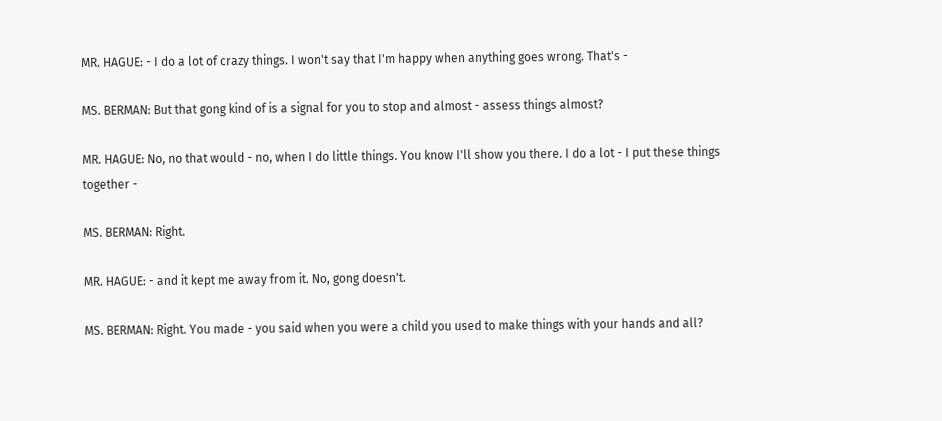MR. HAGUE: - I do a lot of crazy things. I won't say that I'm happy when anything goes wrong. That's -

MS. BERMAN: But that gong kind of is a signal for you to stop and almost - assess things almost?

MR. HAGUE: No, no that would - no, when I do little things. You know I'll show you there. I do a lot - I put these things together -

MS. BERMAN: Right.

MR. HAGUE: - and it kept me away from it. No, gong doesn't.

MS. BERMAN: Right. You made - you said when you were a child you used to make things with your hands and all?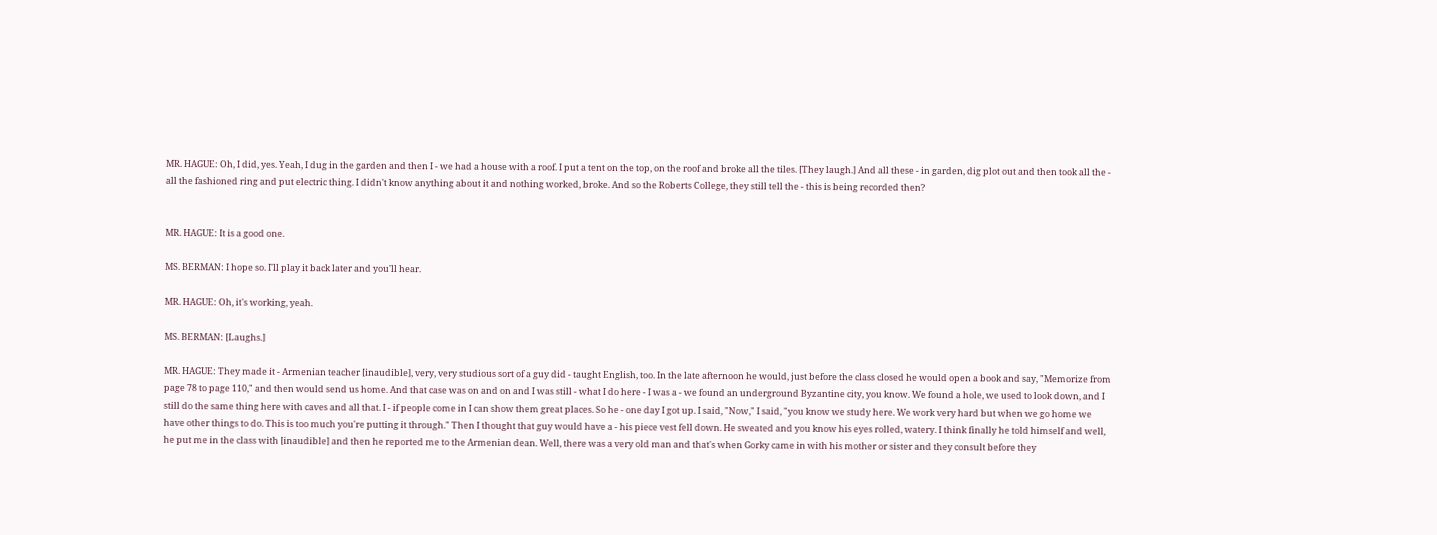MR. HAGUE: Oh, I did, yes. Yeah, I dug in the garden and then I - we had a house with a roof. I put a tent on the top, on the roof and broke all the tiles. [They laugh.] And all these - in garden, dig plot out and then took all the - all the fashioned ring and put electric thing. I didn't know anything about it and nothing worked, broke. And so the Roberts College, they still tell the - this is being recorded then?


MR. HAGUE: It is a good one.

MS. BERMAN: I hope so. I'll play it back later and you'll hear.

MR. HAGUE: Oh, it's working, yeah.

MS. BERMAN: [Laughs.]

MR. HAGUE: They made it - Armenian teacher [inaudible], very, very studious sort of a guy did - taught English, too. In the late afternoon he would, just before the class closed he would open a book and say, "Memorize from page 78 to page 110," and then would send us home. And that case was on and on and I was still - what I do here - I was a - we found an underground Byzantine city, you know. We found a hole, we used to look down, and I still do the same thing here with caves and all that. I - if people come in I can show them great places. So he - one day I got up. I said, "Now," I said, "you know we study here. We work very hard but when we go home we have other things to do. This is too much you're putting it through." Then I thought that guy would have a - his piece vest fell down. He sweated and you know his eyes rolled, watery. I think finally he told himself and well, he put me in the class with [inaudible] and then he reported me to the Armenian dean. Well, there was a very old man and that's when Gorky came in with his mother or sister and they consult before they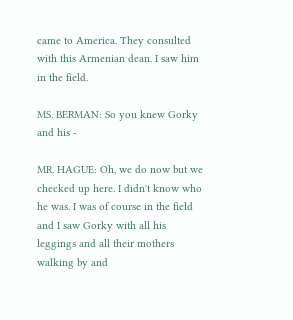came to America. They consulted with this Armenian dean. I saw him in the field.

MS. BERMAN: So you knew Gorky and his -

MR. HAGUE: Oh, we do now but we checked up here. I didn't know who he was. I was of course in the field and I saw Gorky with all his leggings and all their mothers walking by and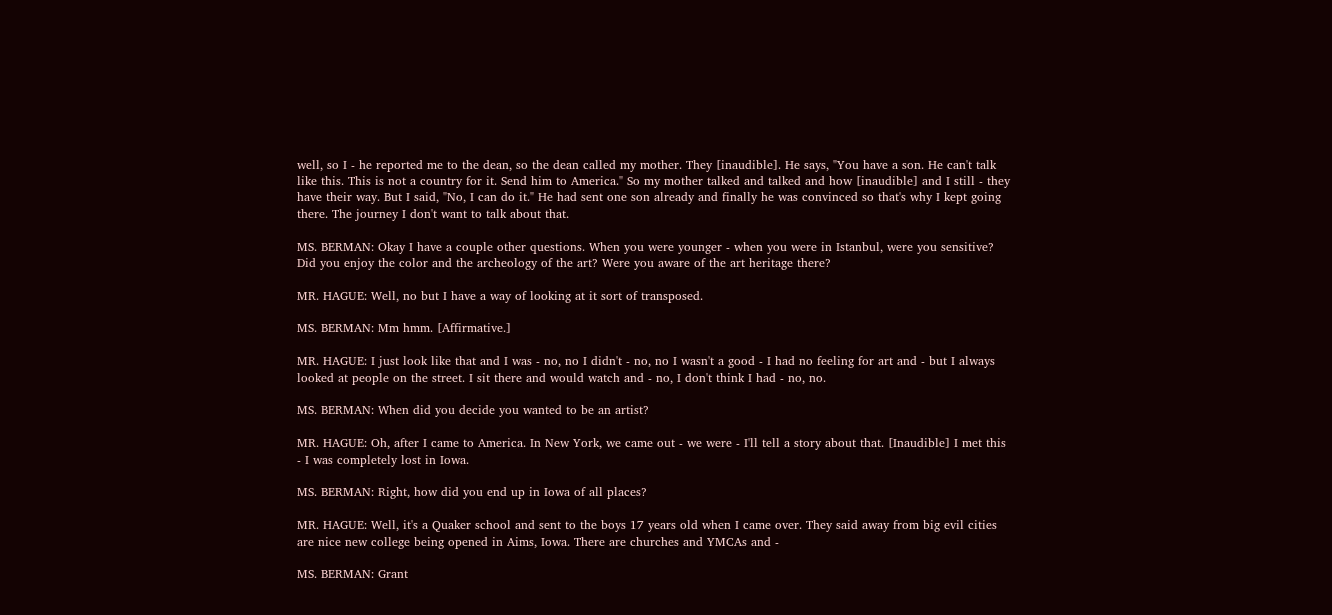well, so I - he reported me to the dean, so the dean called my mother. They [inaudible]. He says, "You have a son. He can't talk like this. This is not a country for it. Send him to America." So my mother talked and talked and how [inaudible] and I still - they have their way. But I said, "No, I can do it." He had sent one son already and finally he was convinced so that's why I kept going there. The journey I don't want to talk about that.

MS. BERMAN: Okay I have a couple other questions. When you were younger - when you were in Istanbul, were you sensitive? Did you enjoy the color and the archeology of the art? Were you aware of the art heritage there?

MR. HAGUE: Well, no but I have a way of looking at it sort of transposed.

MS. BERMAN: Mm hmm. [Affirmative.]

MR. HAGUE: I just look like that and I was - no, no I didn't - no, no I wasn't a good - I had no feeling for art and - but I always looked at people on the street. I sit there and would watch and - no, I don't think I had - no, no.

MS. BERMAN: When did you decide you wanted to be an artist?

MR. HAGUE: Oh, after I came to America. In New York, we came out - we were - I'll tell a story about that. [Inaudible] I met this - I was completely lost in Iowa.

MS. BERMAN: Right, how did you end up in Iowa of all places?

MR. HAGUE: Well, it's a Quaker school and sent to the boys 17 years old when I came over. They said away from big evil cities are nice new college being opened in Aims, Iowa. There are churches and YMCAs and -

MS. BERMAN: Grant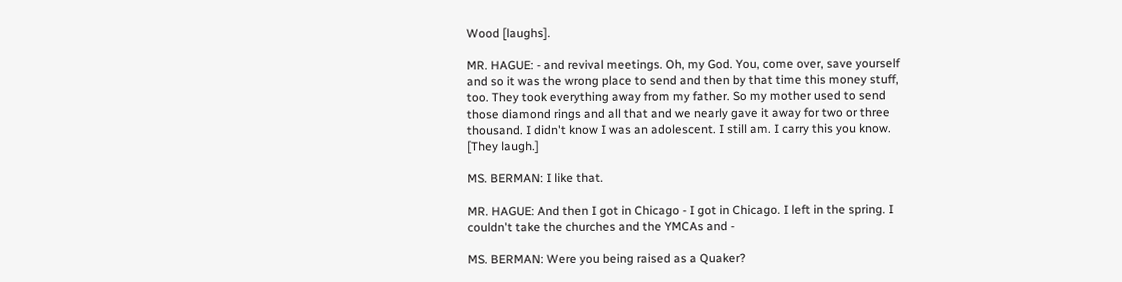Wood [laughs].

MR. HAGUE: - and revival meetings. Oh, my God. You, come over, save yourself and so it was the wrong place to send and then by that time this money stuff, too. They took everything away from my father. So my mother used to send those diamond rings and all that and we nearly gave it away for two or three thousand. I didn't know I was an adolescent. I still am. I carry this you know. [They laugh.]

MS. BERMAN: I like that.

MR. HAGUE: And then I got in Chicago - I got in Chicago. I left in the spring. I couldn't take the churches and the YMCAs and -

MS. BERMAN: Were you being raised as a Quaker?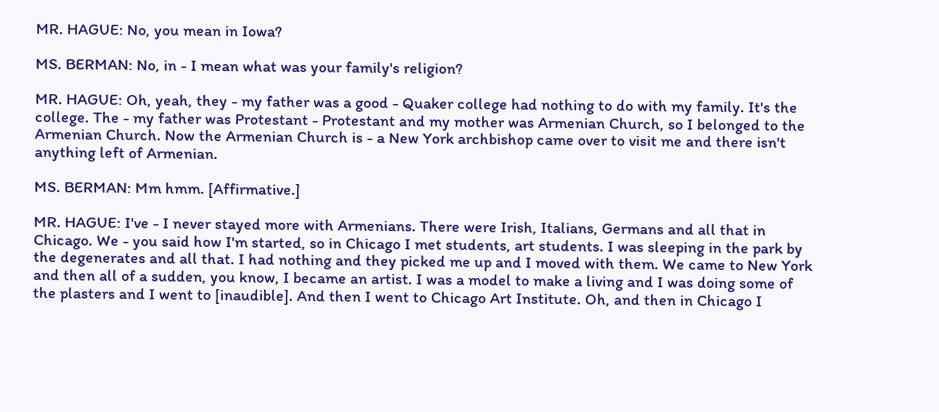MR. HAGUE: No, you mean in Iowa?

MS. BERMAN: No, in - I mean what was your family's religion?

MR. HAGUE: Oh, yeah, they - my father was a good - Quaker college had nothing to do with my family. It's the college. The - my father was Protestant - Protestant and my mother was Armenian Church, so I belonged to the Armenian Church. Now the Armenian Church is - a New York archbishop came over to visit me and there isn't anything left of Armenian.

MS. BERMAN: Mm hmm. [Affirmative.]

MR. HAGUE: I've - I never stayed more with Armenians. There were Irish, Italians, Germans and all that in Chicago. We - you said how I'm started, so in Chicago I met students, art students. I was sleeping in the park by the degenerates and all that. I had nothing and they picked me up and I moved with them. We came to New York and then all of a sudden, you know, I became an artist. I was a model to make a living and I was doing some of the plasters and I went to [inaudible]. And then I went to Chicago Art Institute. Oh, and then in Chicago I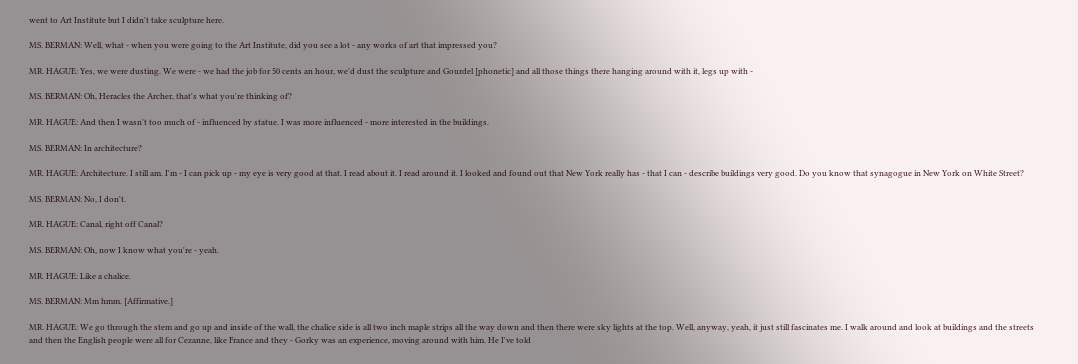went to Art Institute but I didn't take sculpture here.

MS. BERMAN: Well, what - when you were going to the Art Institute, did you see a lot - any works of art that impressed you?

MR. HAGUE: Yes, we were dusting. We were - we had the job for 50 cents an hour, we'd dust the sculpture and Gourdel [phonetic] and all those things there hanging around with it, legs up with -

MS. BERMAN: Oh, Heracles the Archer, that's what you're thinking of?

MR. HAGUE: And then I wasn't too much of - influenced by statue. I was more influenced - more interested in the buildings.

MS. BERMAN: In architecture?

MR. HAGUE: Architecture. I still am. I'm - I can pick up - my eye is very good at that. I read about it. I read around it. I looked and found out that New York really has - that I can - describe buildings very good. Do you know that synagogue in New York on White Street?

MS. BERMAN: No, I don't.

MR. HAGUE: Canal, right off Canal?

MS. BERMAN: Oh, now I know what you're - yeah.

MR. HAGUE: Like a chalice.

MS. BERMAN: Mm hmm. [Affirmative.]

MR. HAGUE: We go through the stem and go up and inside of the wall, the chalice side is all two inch maple strips all the way down and then there were sky lights at the top. Well, anyway, yeah, it just still fascinates me. I walk around and look at buildings and the streets and then the English people were all for Cezanne, like France and they - Gorky was an experience, moving around with him. He I've told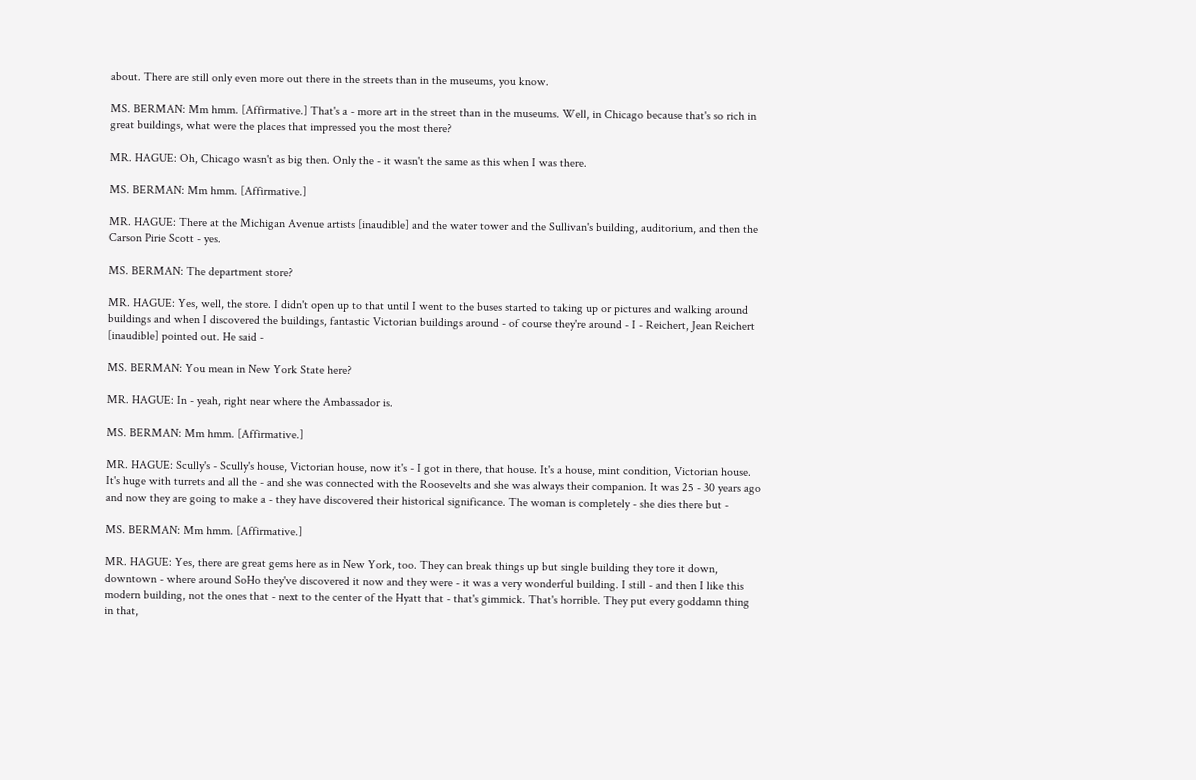about. There are still only even more out there in the streets than in the museums, you know.

MS. BERMAN: Mm hmm. [Affirmative.] That's a - more art in the street than in the museums. Well, in Chicago because that's so rich in great buildings, what were the places that impressed you the most there?

MR. HAGUE: Oh, Chicago wasn't as big then. Only the - it wasn't the same as this when I was there.

MS. BERMAN: Mm hmm. [Affirmative.]

MR. HAGUE: There at the Michigan Avenue artists [inaudible] and the water tower and the Sullivan's building, auditorium, and then the Carson Pirie Scott - yes.

MS. BERMAN: The department store?

MR. HAGUE: Yes, well, the store. I didn't open up to that until I went to the buses started to taking up or pictures and walking around buildings and when I discovered the buildings, fantastic Victorian buildings around - of course they're around - I - Reichert, Jean Reichert [inaudible] pointed out. He said -

MS. BERMAN: You mean in New York State here?

MR. HAGUE: In - yeah, right near where the Ambassador is.

MS. BERMAN: Mm hmm. [Affirmative.]

MR. HAGUE: Scully's - Scully's house, Victorian house, now it's - I got in there, that house. It's a house, mint condition, Victorian house. It's huge with turrets and all the - and she was connected with the Roosevelts and she was always their companion. It was 25 - 30 years ago and now they are going to make a - they have discovered their historical significance. The woman is completely - she dies there but -

MS. BERMAN: Mm hmm. [Affirmative.]

MR. HAGUE: Yes, there are great gems here as in New York, too. They can break things up but single building they tore it down, downtown - where around SoHo they've discovered it now and they were - it was a very wonderful building. I still - and then I like this modern building, not the ones that - next to the center of the Hyatt that - that's gimmick. That's horrible. They put every goddamn thing in that,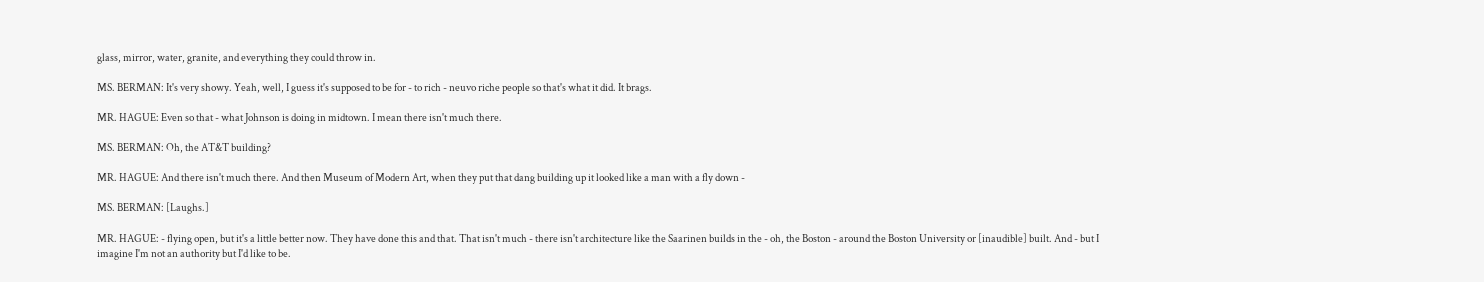glass, mirror, water, granite, and everything they could throw in.

MS. BERMAN: It's very showy. Yeah, well, I guess it's supposed to be for - to rich - neuvo riche people so that's what it did. It brags.

MR. HAGUE: Even so that - what Johnson is doing in midtown. I mean there isn't much there.

MS. BERMAN: Oh, the AT&T building?

MR. HAGUE: And there isn't much there. And then Museum of Modern Art, when they put that dang building up it looked like a man with a fly down -

MS. BERMAN: [Laughs.]

MR. HAGUE: - flying open, but it's a little better now. They have done this and that. That isn't much - there isn't architecture like the Saarinen builds in the - oh, the Boston - around the Boston University or [inaudible] built. And - but I imagine I'm not an authority but I'd like to be.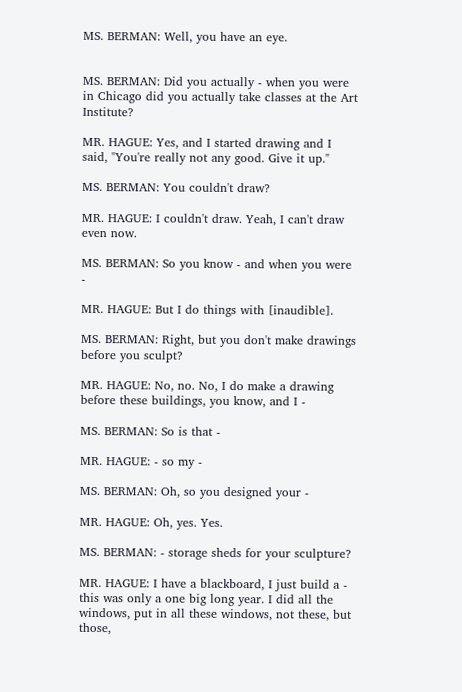MS. BERMAN: Well, you have an eye.


MS. BERMAN: Did you actually - when you were in Chicago did you actually take classes at the Art Institute?

MR. HAGUE: Yes, and I started drawing and I said, "You're really not any good. Give it up."

MS. BERMAN: You couldn't draw?

MR. HAGUE: I couldn't draw. Yeah, I can't draw even now.

MS. BERMAN: So you know - and when you were -

MR. HAGUE: But I do things with [inaudible].

MS. BERMAN: Right, but you don't make drawings before you sculpt?

MR. HAGUE: No, no. No, I do make a drawing before these buildings, you know, and I -

MS. BERMAN: So is that -

MR. HAGUE: - so my -

MS. BERMAN: Oh, so you designed your -

MR. HAGUE: Oh, yes. Yes.

MS. BERMAN: - storage sheds for your sculpture?

MR. HAGUE: I have a blackboard, I just build a - this was only a one big long year. I did all the windows, put in all these windows, not these, but those,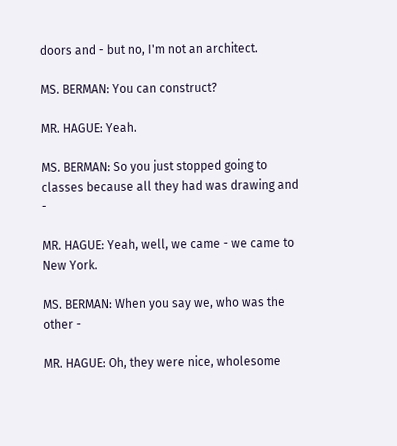doors and - but no, I'm not an architect.

MS. BERMAN: You can construct?

MR. HAGUE: Yeah.

MS. BERMAN: So you just stopped going to classes because all they had was drawing and -

MR. HAGUE: Yeah, well, we came - we came to New York.

MS. BERMAN: When you say we, who was the other -

MR. HAGUE: Oh, they were nice, wholesome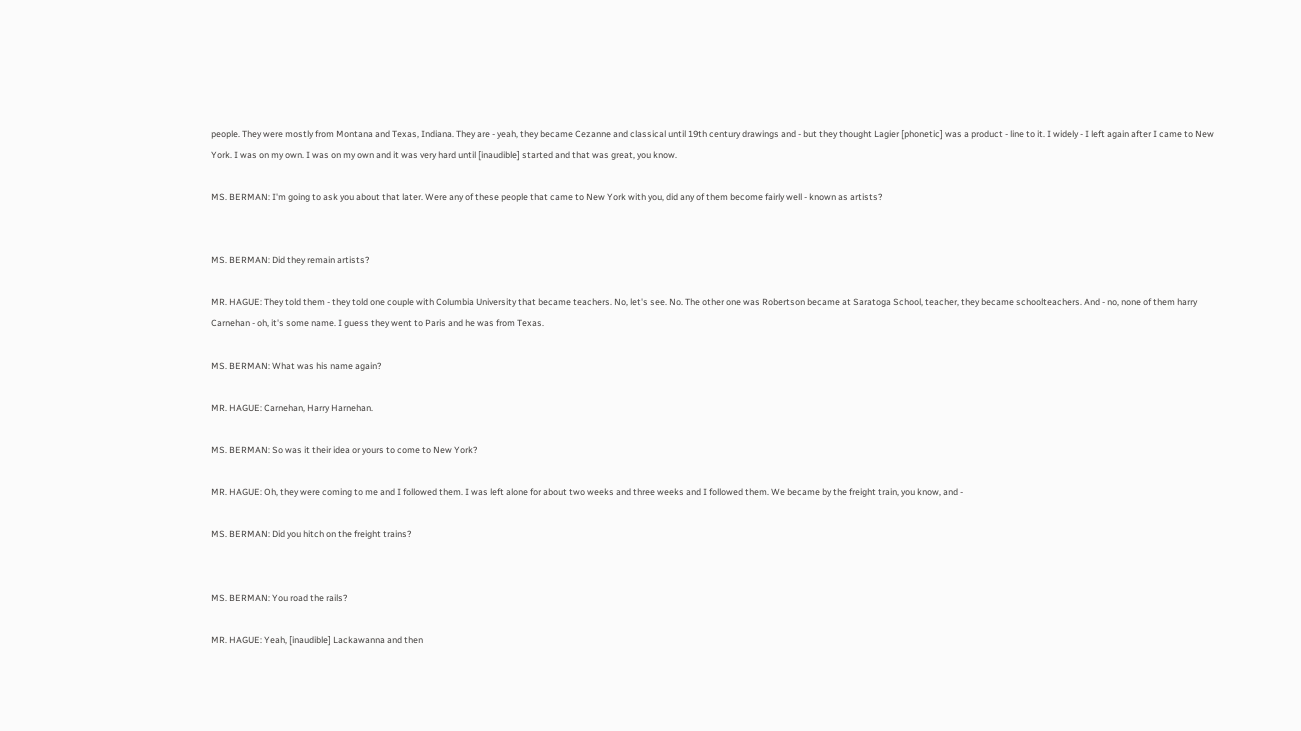people. They were mostly from Montana and Texas, Indiana. They are - yeah, they became Cezanne and classical until 19th century drawings and - but they thought Lagier [phonetic] was a product - line to it. I widely - I left again after I came to New York. I was on my own. I was on my own and it was very hard until [inaudible] started and that was great, you know.

MS. BERMAN: I'm going to ask you about that later. Were any of these people that came to New York with you, did any of them become fairly well - known as artists?


MS. BERMAN: Did they remain artists?

MR. HAGUE: They told them - they told one couple with Columbia University that became teachers. No, let's see. No. The other one was Robertson became at Saratoga School, teacher, they became schoolteachers. And - no, none of them harry Carnehan - oh, it's some name. I guess they went to Paris and he was from Texas.

MS. BERMAN: What was his name again?

MR. HAGUE: Carnehan, Harry Harnehan.

MS. BERMAN: So was it their idea or yours to come to New York?

MR. HAGUE: Oh, they were coming to me and I followed them. I was left alone for about two weeks and three weeks and I followed them. We became by the freight train, you know, and -

MS. BERMAN: Did you hitch on the freight trains?


MS. BERMAN: You road the rails?

MR. HAGUE: Yeah, [inaudible] Lackawanna and then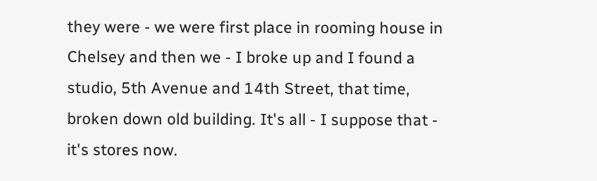they were - we were first place in rooming house in Chelsey and then we - I broke up and I found a studio, 5th Avenue and 14th Street, that time, broken down old building. It's all - I suppose that - it's stores now.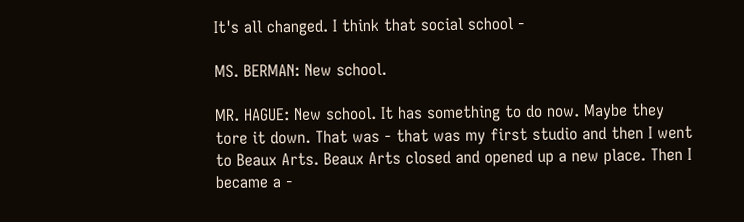It's all changed. I think that social school -

MS. BERMAN: New school.

MR. HAGUE: New school. It has something to do now. Maybe they tore it down. That was - that was my first studio and then I went to Beaux Arts. Beaux Arts closed and opened up a new place. Then I became a -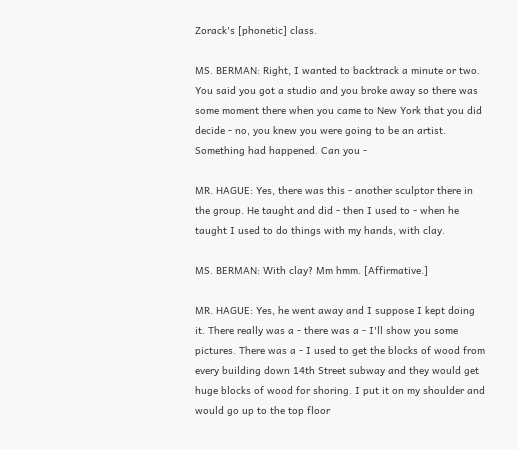Zorack's [phonetic] class.

MS. BERMAN: Right, I wanted to backtrack a minute or two. You said you got a studio and you broke away so there was some moment there when you came to New York that you did decide - no, you knew you were going to be an artist. Something had happened. Can you -

MR. HAGUE: Yes, there was this - another sculptor there in the group. He taught and did - then I used to - when he taught I used to do things with my hands, with clay.

MS. BERMAN: With clay? Mm hmm. [Affirmative.]

MR. HAGUE: Yes, he went away and I suppose I kept doing it. There really was a - there was a - I'll show you some pictures. There was a - I used to get the blocks of wood from every building down 14th Street subway and they would get huge blocks of wood for shoring. I put it on my shoulder and would go up to the top floor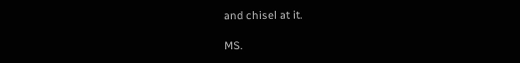and chisel at it.

MS.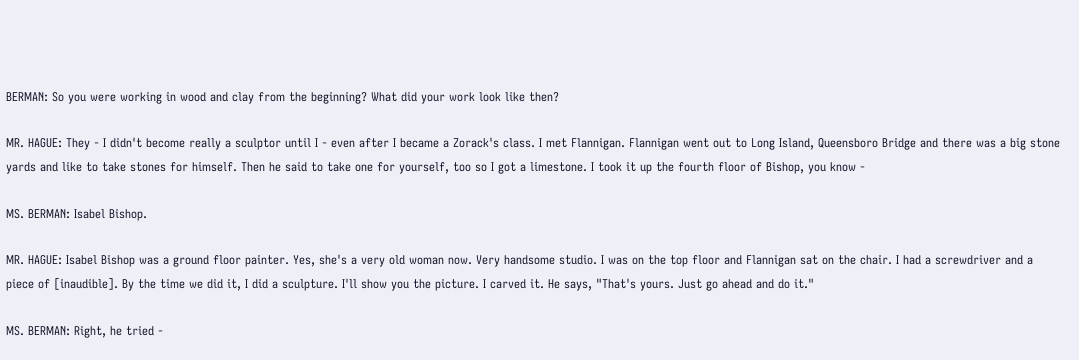BERMAN: So you were working in wood and clay from the beginning? What did your work look like then?

MR. HAGUE: They - I didn't become really a sculptor until I - even after I became a Zorack's class. I met Flannigan. Flannigan went out to Long Island, Queensboro Bridge and there was a big stone yards and like to take stones for himself. Then he said to take one for yourself, too so I got a limestone. I took it up the fourth floor of Bishop, you know -

MS. BERMAN: Isabel Bishop.

MR. HAGUE: Isabel Bishop was a ground floor painter. Yes, she's a very old woman now. Very handsome studio. I was on the top floor and Flannigan sat on the chair. I had a screwdriver and a piece of [inaudible]. By the time we did it, I did a sculpture. I'll show you the picture. I carved it. He says, "That's yours. Just go ahead and do it."

MS. BERMAN: Right, he tried -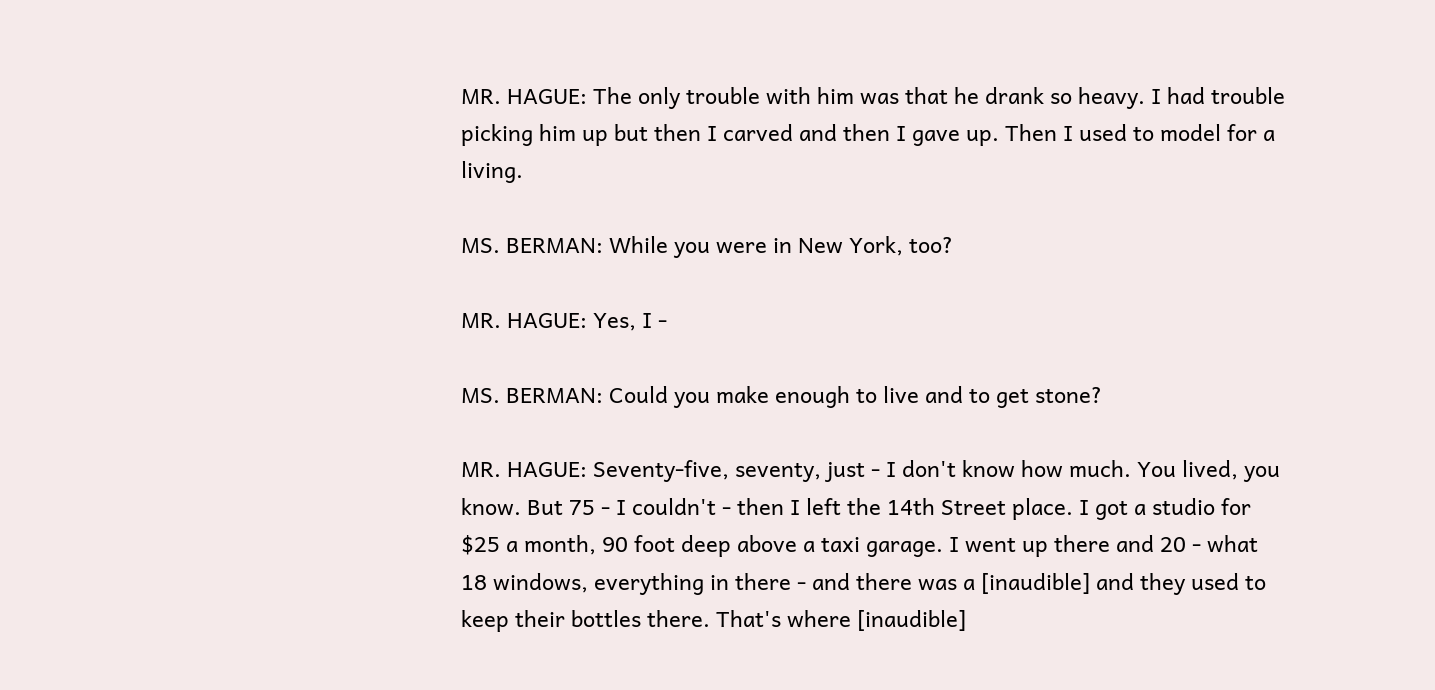MR. HAGUE: The only trouble with him was that he drank so heavy. I had trouble picking him up but then I carved and then I gave up. Then I used to model for a living.

MS. BERMAN: While you were in New York, too?

MR. HAGUE: Yes, I -

MS. BERMAN: Could you make enough to live and to get stone?

MR. HAGUE: Seventy-five, seventy, just - I don't know how much. You lived, you know. But 75 - I couldn't - then I left the 14th Street place. I got a studio for $25 a month, 90 foot deep above a taxi garage. I went up there and 20 - what 18 windows, everything in there - and there was a [inaudible] and they used to keep their bottles there. That's where [inaudible]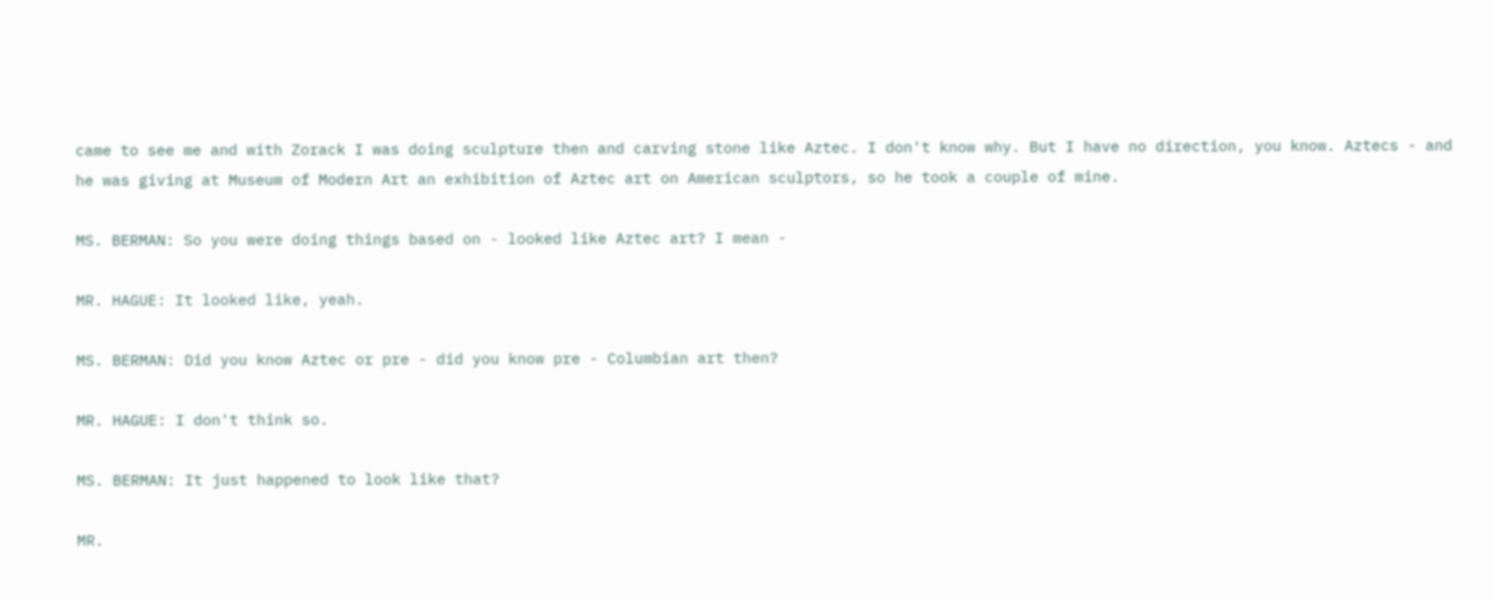came to see me and with Zorack I was doing sculpture then and carving stone like Aztec. I don't know why. But I have no direction, you know. Aztecs - and he was giving at Museum of Modern Art an exhibition of Aztec art on American sculptors, so he took a couple of mine.

MS. BERMAN: So you were doing things based on - looked like Aztec art? I mean -

MR. HAGUE: It looked like, yeah.

MS. BERMAN: Did you know Aztec or pre - did you know pre - Columbian art then?

MR. HAGUE: I don't think so.

MS. BERMAN: It just happened to look like that?

MR.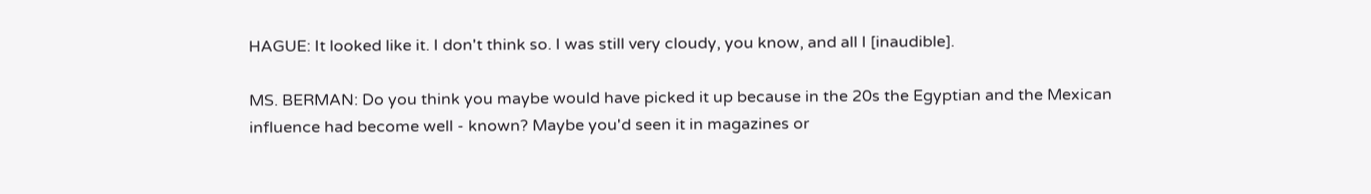HAGUE: It looked like it. I don't think so. I was still very cloudy, you know, and all I [inaudible].

MS. BERMAN: Do you think you maybe would have picked it up because in the 20s the Egyptian and the Mexican influence had become well - known? Maybe you'd seen it in magazines or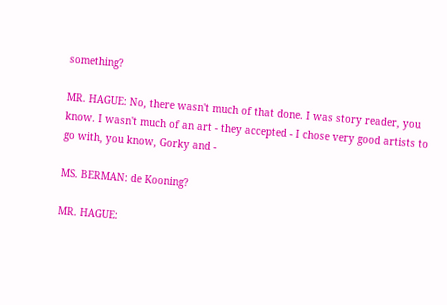something?

MR. HAGUE: No, there wasn't much of that done. I was story reader, you know. I wasn't much of an art - they accepted - I chose very good artists to go with, you know, Gorky and -

MS. BERMAN: de Kooning?

MR. HAGUE: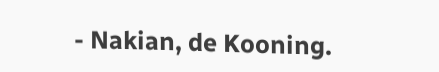- Nakian, de Kooning.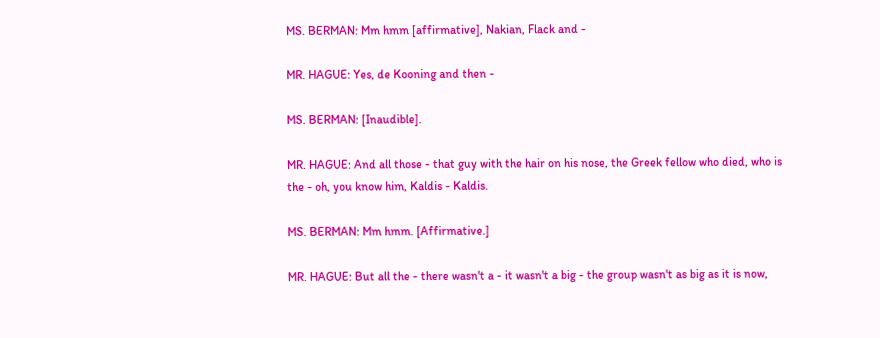MS. BERMAN: Mm hmm [affirmative], Nakian, Flack and -

MR. HAGUE: Yes, de Kooning and then -

MS. BERMAN: [Inaudible].

MR. HAGUE: And all those - that guy with the hair on his nose, the Greek fellow who died, who is the - oh, you know him, Kaldis - Kaldis.

MS. BERMAN: Mm hmm. [Affirmative.]

MR. HAGUE: But all the - there wasn't a - it wasn't a big - the group wasn't as big as it is now,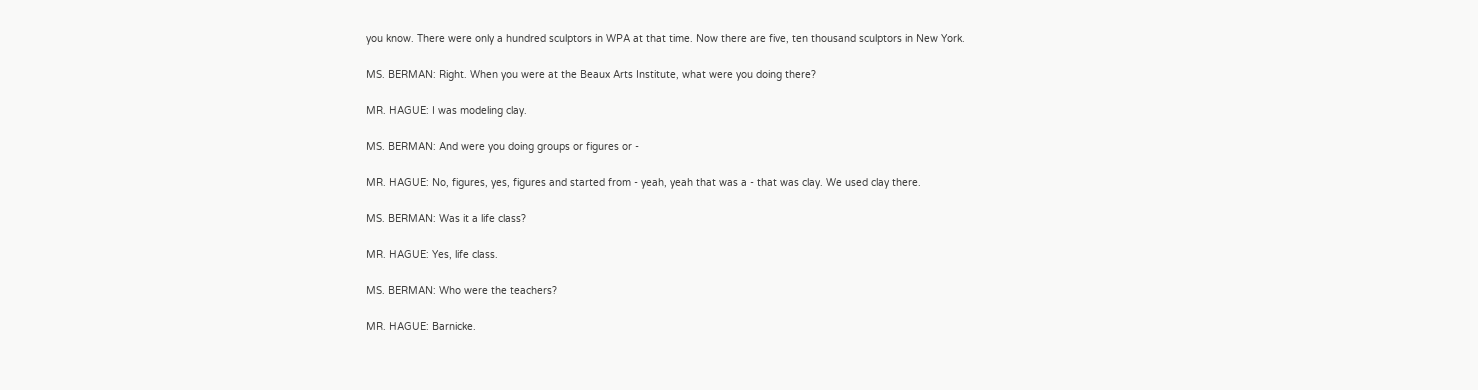you know. There were only a hundred sculptors in WPA at that time. Now there are five, ten thousand sculptors in New York.

MS. BERMAN: Right. When you were at the Beaux Arts Institute, what were you doing there?

MR. HAGUE: I was modeling clay.

MS. BERMAN: And were you doing groups or figures or -

MR. HAGUE: No, figures, yes, figures and started from - yeah, yeah that was a - that was clay. We used clay there.

MS. BERMAN: Was it a life class?

MR. HAGUE: Yes, life class.

MS. BERMAN: Who were the teachers?

MR. HAGUE: Barnicke.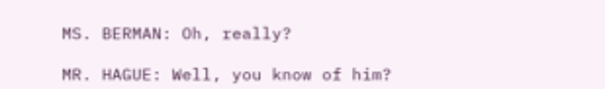MS. BERMAN: Oh, really?

MR. HAGUE: Well, you know of him?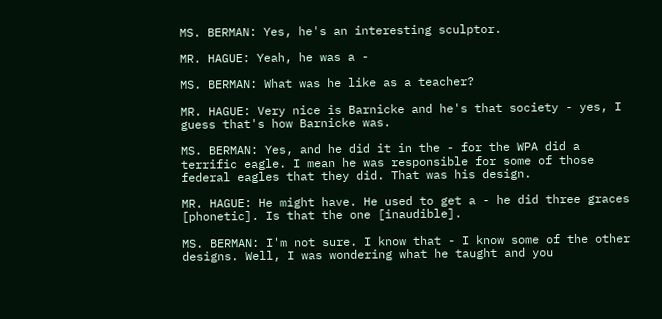MS. BERMAN: Yes, he's an interesting sculptor.

MR. HAGUE: Yeah, he was a -

MS. BERMAN: What was he like as a teacher?

MR. HAGUE: Very nice is Barnicke and he's that society - yes, I guess that's how Barnicke was.

MS. BERMAN: Yes, and he did it in the - for the WPA did a terrific eagle. I mean he was responsible for some of those federal eagles that they did. That was his design.

MR. HAGUE: He might have. He used to get a - he did three graces [phonetic]. Is that the one [inaudible].

MS. BERMAN: I'm not sure. I know that - I know some of the other designs. Well, I was wondering what he taught and you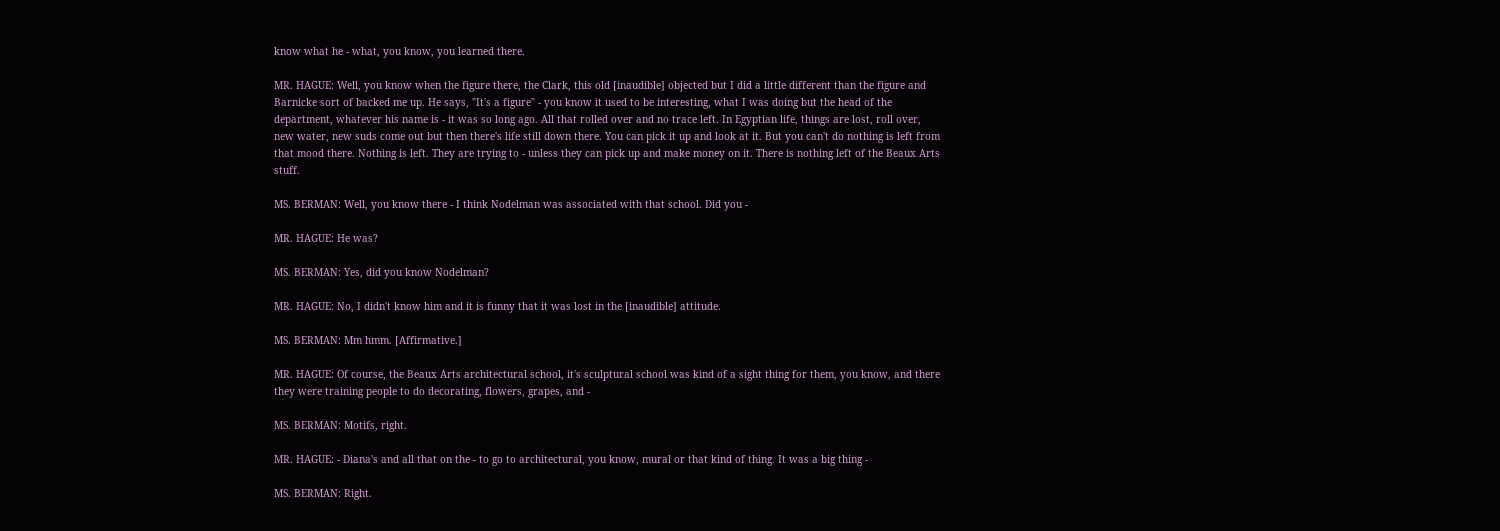know what he - what, you know, you learned there.

MR. HAGUE: Well, you know when the figure there, the Clark, this old [inaudible] objected but I did a little different than the figure and Barnicke sort of backed me up. He says, "It's a figure" - you know it used to be interesting, what I was doing but the head of the department, whatever his name is - it was so long ago. All that rolled over and no trace left. In Egyptian life, things are lost, roll over, new water, new suds come out but then there's life still down there. You can pick it up and look at it. But you can't do nothing is left from that mood there. Nothing is left. They are trying to - unless they can pick up and make money on it. There is nothing left of the Beaux Arts stuff.

MS. BERMAN: Well, you know there - I think Nodelman was associated with that school. Did you -

MR. HAGUE: He was?

MS. BERMAN: Yes, did you know Nodelman?

MR. HAGUE: No, I didn't know him and it is funny that it was lost in the [inaudible] attitude.

MS. BERMAN: Mm hmm. [Affirmative.]

MR. HAGUE: Of course, the Beaux Arts architectural school, it's sculptural school was kind of a sight thing for them, you know, and there they were training people to do decorating, flowers, grapes, and -

MS. BERMAN: Motifs, right.

MR. HAGUE: - Diana's and all that on the - to go to architectural, you know, mural or that kind of thing. It was a big thing -

MS. BERMAN: Right.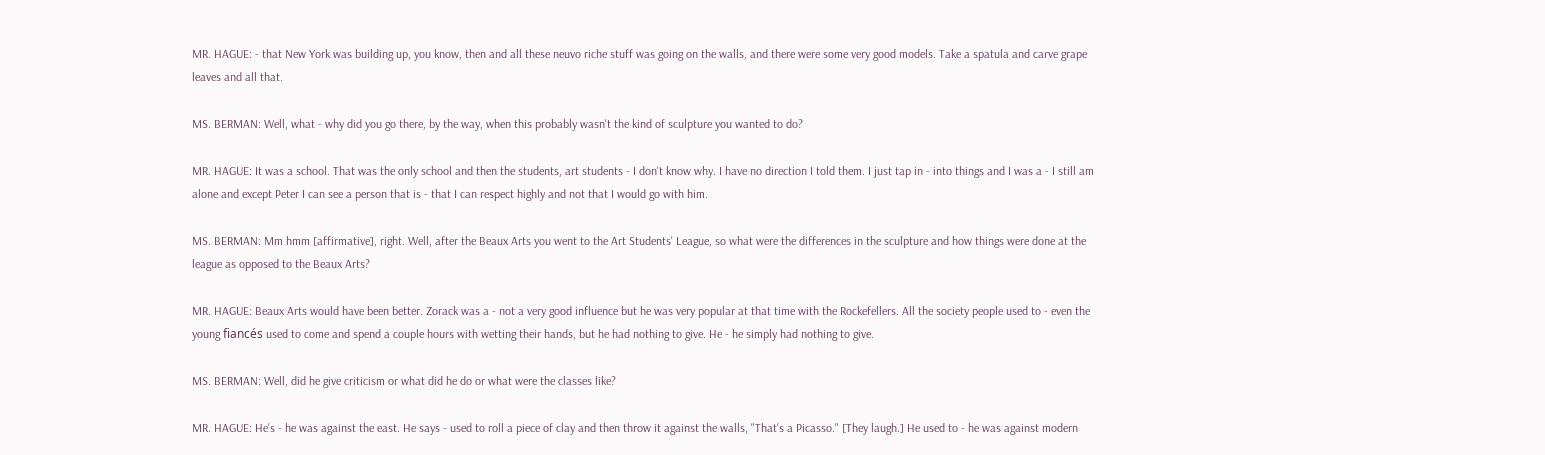MR. HAGUE: - that New York was building up, you know, then and all these neuvo riche stuff was going on the walls, and there were some very good models. Take a spatula and carve grape leaves and all that.

MS. BERMAN: Well, what - why did you go there, by the way, when this probably wasn't the kind of sculpture you wanted to do?

MR. HAGUE: It was a school. That was the only school and then the students, art students - I don't know why. I have no direction I told them. I just tap in - into things and I was a - I still am alone and except Peter I can see a person that is - that I can respect highly and not that I would go with him.

MS. BERMAN: Mm hmm [affirmative], right. Well, after the Beaux Arts you went to the Art Students' League, so what were the differences in the sculpture and how things were done at the league as opposed to the Beaux Arts?

MR. HAGUE: Beaux Arts would have been better. Zorack was a - not a very good influence but he was very popular at that time with the Rockefellers. All the society people used to - even the young fiancés used to come and spend a couple hours with wetting their hands, but he had nothing to give. He - he simply had nothing to give.

MS. BERMAN: Well, did he give criticism or what did he do or what were the classes like?

MR. HAGUE: He's - he was against the east. He says - used to roll a piece of clay and then throw it against the walls, "That's a Picasso." [They laugh.] He used to - he was against modern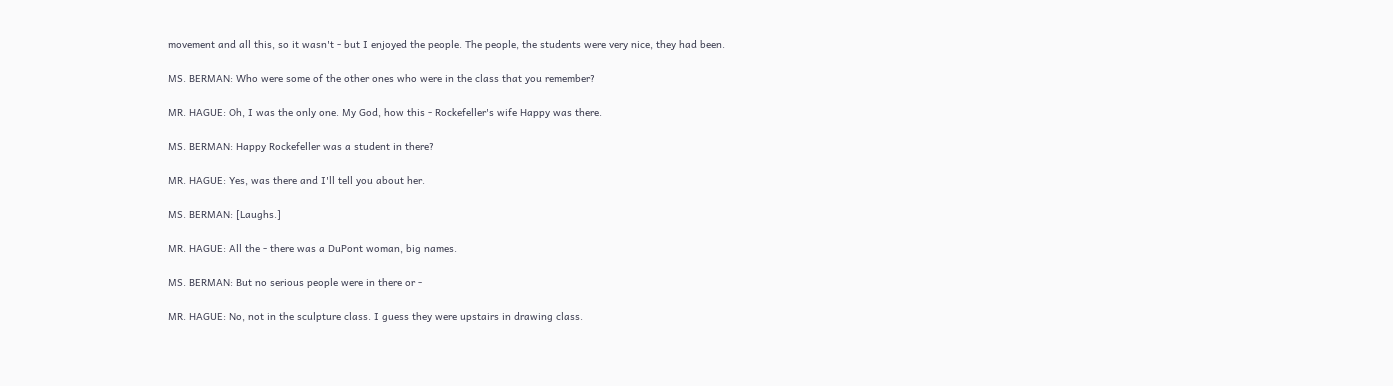movement and all this, so it wasn't - but I enjoyed the people. The people, the students were very nice, they had been.

MS. BERMAN: Who were some of the other ones who were in the class that you remember?

MR. HAGUE: Oh, I was the only one. My God, how this - Rockefeller's wife Happy was there.

MS. BERMAN: Happy Rockefeller was a student in there?

MR. HAGUE: Yes, was there and I'll tell you about her.

MS. BERMAN: [Laughs.]

MR. HAGUE: All the - there was a DuPont woman, big names.

MS. BERMAN: But no serious people were in there or -

MR. HAGUE: No, not in the sculpture class. I guess they were upstairs in drawing class.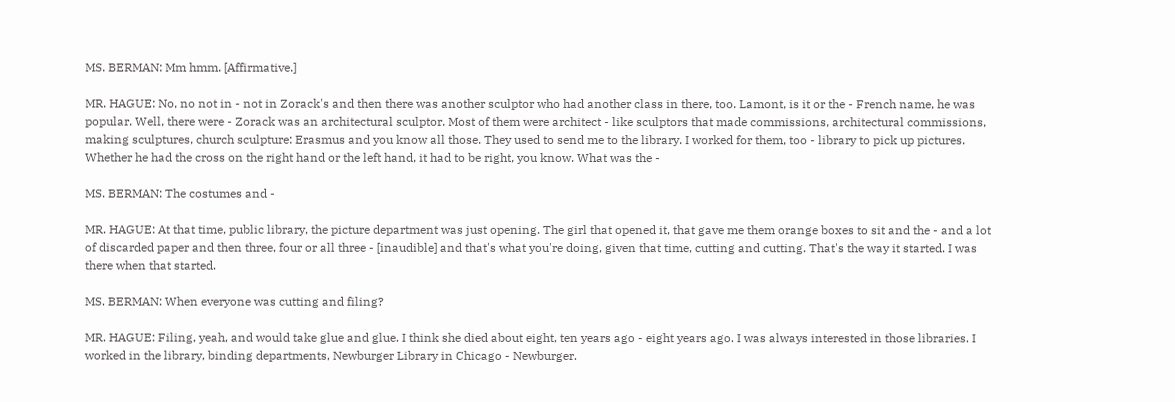MS. BERMAN: Mm hmm. [Affirmative.]

MR. HAGUE: No, no not in - not in Zorack's and then there was another sculptor who had another class in there, too. Lamont, is it or the - French name, he was popular. Well, there were - Zorack was an architectural sculptor. Most of them were architect - like sculptors that made commissions, architectural commissions, making sculptures, church sculpture: Erasmus and you know all those. They used to send me to the library. I worked for them, too - library to pick up pictures. Whether he had the cross on the right hand or the left hand, it had to be right, you know. What was the -

MS. BERMAN: The costumes and -

MR. HAGUE: At that time, public library, the picture department was just opening. The girl that opened it, that gave me them orange boxes to sit and the - and a lot of discarded paper and then three, four or all three - [inaudible] and that's what you're doing, given that time, cutting and cutting. That's the way it started. I was there when that started.

MS. BERMAN: When everyone was cutting and filing?

MR. HAGUE: Filing, yeah, and would take glue and glue. I think she died about eight, ten years ago - eight years ago. I was always interested in those libraries. I worked in the library, binding departments, Newburger Library in Chicago - Newburger.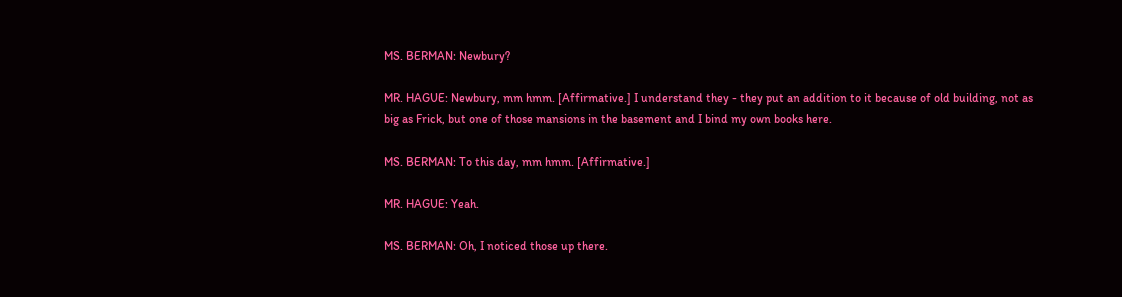MS. BERMAN: Newbury?

MR. HAGUE: Newbury, mm hmm. [Affirmative.] I understand they - they put an addition to it because of old building, not as big as Frick, but one of those mansions in the basement and I bind my own books here.

MS. BERMAN: To this day, mm hmm. [Affirmative.]

MR. HAGUE: Yeah.

MS. BERMAN: Oh, I noticed those up there.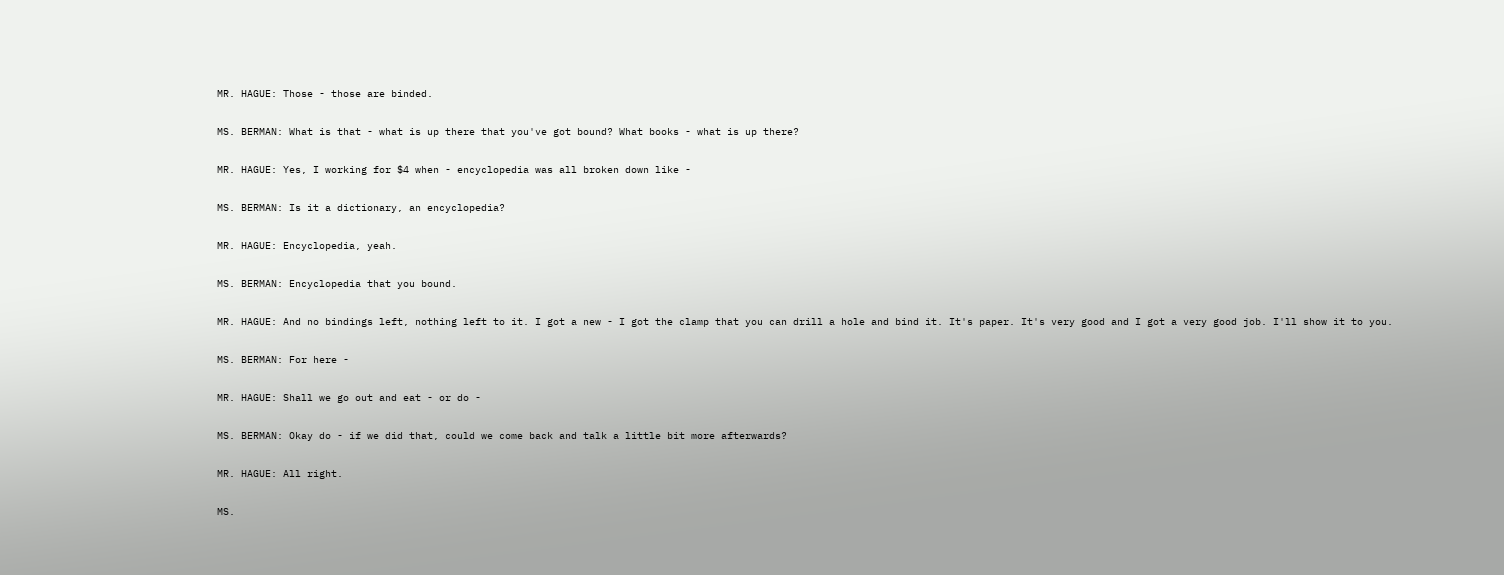MR. HAGUE: Those - those are binded.

MS. BERMAN: What is that - what is up there that you've got bound? What books - what is up there?

MR. HAGUE: Yes, I working for $4 when - encyclopedia was all broken down like -

MS. BERMAN: Is it a dictionary, an encyclopedia?

MR. HAGUE: Encyclopedia, yeah.

MS. BERMAN: Encyclopedia that you bound.

MR. HAGUE: And no bindings left, nothing left to it. I got a new - I got the clamp that you can drill a hole and bind it. It's paper. It's very good and I got a very good job. I'll show it to you.

MS. BERMAN: For here -

MR. HAGUE: Shall we go out and eat - or do -

MS. BERMAN: Okay do - if we did that, could we come back and talk a little bit more afterwards?

MR. HAGUE: All right.

MS.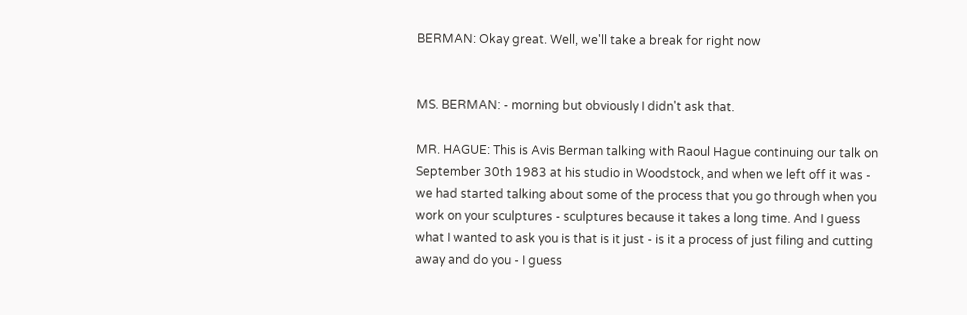BERMAN: Okay great. Well, we'll take a break for right now


MS. BERMAN: - morning but obviously I didn't ask that.

MR. HAGUE: This is Avis Berman talking with Raoul Hague continuing our talk on September 30th 1983 at his studio in Woodstock, and when we left off it was - we had started talking about some of the process that you go through when you work on your sculptures - sculptures because it takes a long time. And I guess what I wanted to ask you is that is it just - is it a process of just filing and cutting away and do you - I guess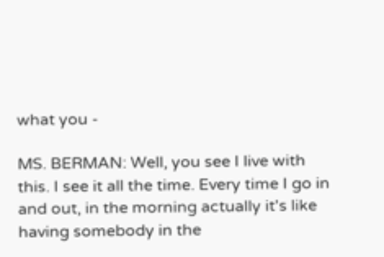what you -

MS. BERMAN: Well, you see I live with this. I see it all the time. Every time I go in and out, in the morning actually it's like having somebody in the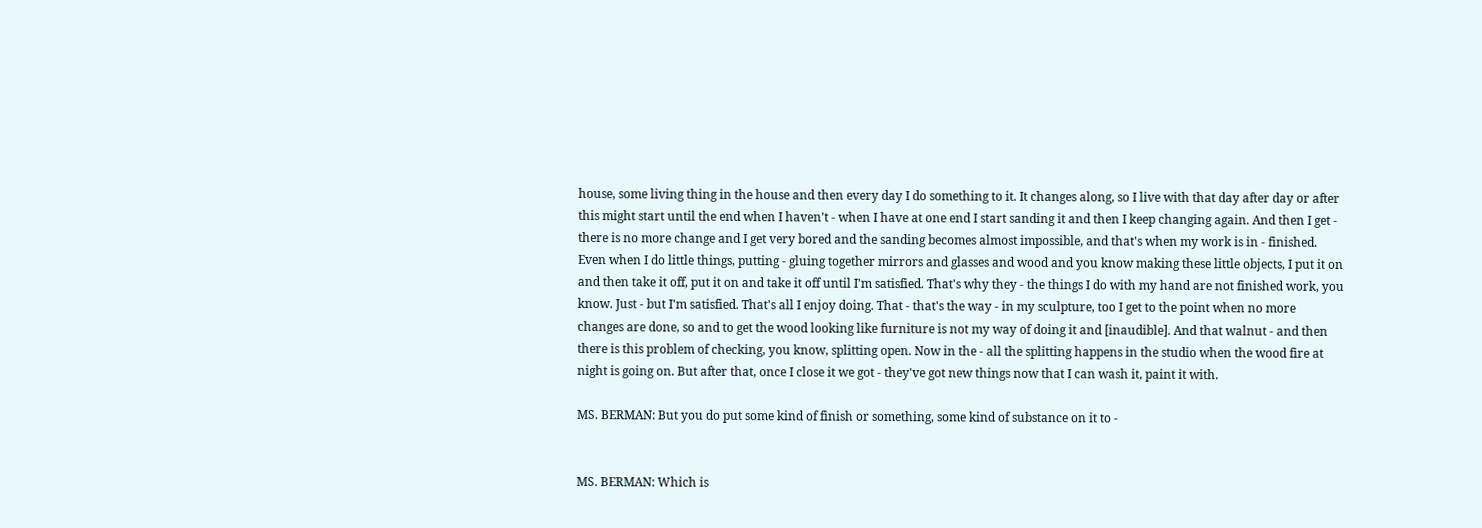house, some living thing in the house and then every day I do something to it. It changes along, so I live with that day after day or after this might start until the end when I haven't - when I have at one end I start sanding it and then I keep changing again. And then I get - there is no more change and I get very bored and the sanding becomes almost impossible, and that's when my work is in - finished. Even when I do little things, putting - gluing together mirrors and glasses and wood and you know making these little objects, I put it on and then take it off, put it on and take it off until I'm satisfied. That's why they - the things I do with my hand are not finished work, you know. Just - but I'm satisfied. That's all I enjoy doing. That - that's the way - in my sculpture, too I get to the point when no more changes are done, so and to get the wood looking like furniture is not my way of doing it and [inaudible]. And that walnut - and then there is this problem of checking, you know, splitting open. Now in the - all the splitting happens in the studio when the wood fire at night is going on. But after that, once I close it we got - they've got new things now that I can wash it, paint it with.

MS. BERMAN: But you do put some kind of finish or something, some kind of substance on it to -


MS. BERMAN: Which is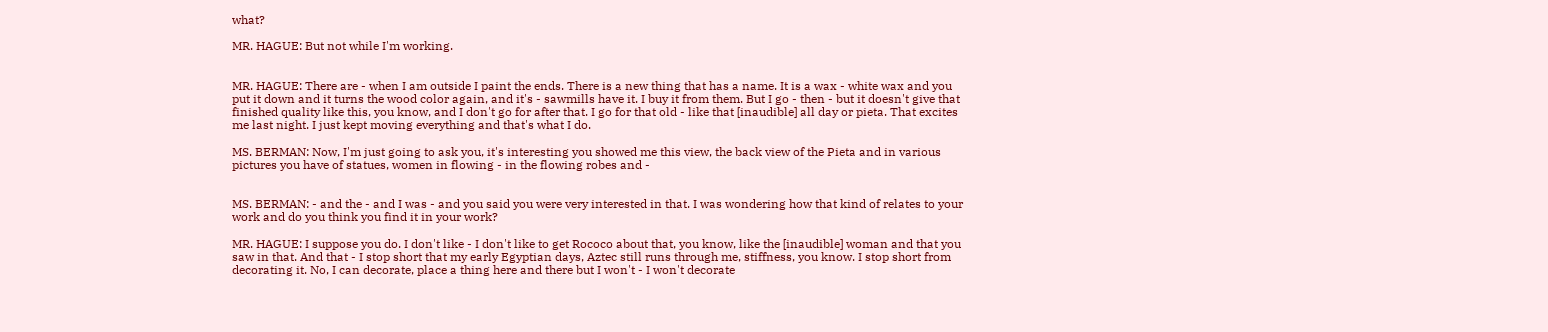what?

MR. HAGUE: But not while I'm working.


MR. HAGUE: There are - when I am outside I paint the ends. There is a new thing that has a name. It is a wax - white wax and you put it down and it turns the wood color again, and it's - sawmills have it. I buy it from them. But I go - then - but it doesn't give that finished quality like this, you know, and I don't go for after that. I go for that old - like that [inaudible] all day or pieta. That excites me last night. I just kept moving everything and that's what I do.

MS. BERMAN: Now, I'm just going to ask you, it's interesting you showed me this view, the back view of the Pieta and in various pictures you have of statues, women in flowing - in the flowing robes and -


MS. BERMAN: - and the - and I was - and you said you were very interested in that. I was wondering how that kind of relates to your work and do you think you find it in your work?

MR. HAGUE: I suppose you do. I don't like - I don't like to get Rococo about that, you know, like the [inaudible] woman and that you saw in that. And that - I stop short that my early Egyptian days, Aztec still runs through me, stiffness, you know. I stop short from decorating it. No, I can decorate, place a thing here and there but I won't - I won't decorate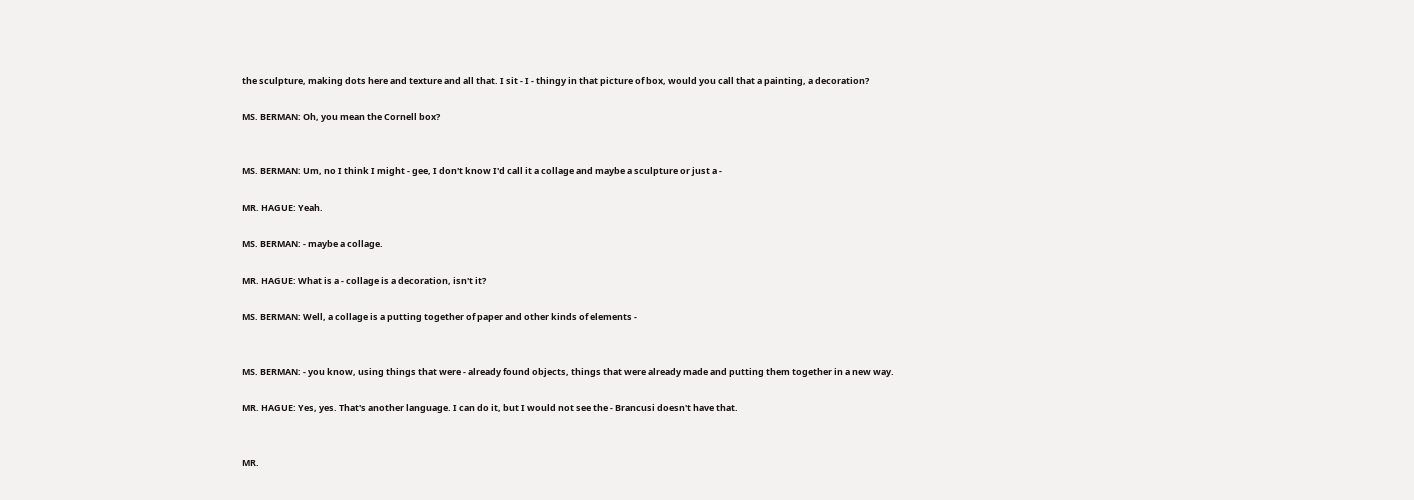the sculpture, making dots here and texture and all that. I sit - I - thingy in that picture of box, would you call that a painting, a decoration?

MS. BERMAN: Oh, you mean the Cornell box?


MS. BERMAN: Um, no I think I might - gee, I don't know I'd call it a collage and maybe a sculpture or just a -

MR. HAGUE: Yeah.

MS. BERMAN: - maybe a collage.

MR. HAGUE: What is a - collage is a decoration, isn't it?

MS. BERMAN: Well, a collage is a putting together of paper and other kinds of elements -


MS. BERMAN: - you know, using things that were - already found objects, things that were already made and putting them together in a new way.

MR. HAGUE: Yes, yes. That's another language. I can do it, but I would not see the - Brancusi doesn't have that.


MR.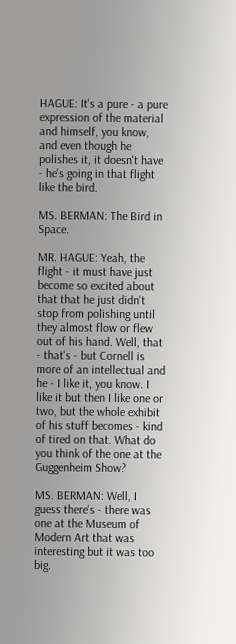HAGUE: It's a pure - a pure expression of the material and himself, you know, and even though he polishes it, it doesn't have - he's going in that flight like the bird.

MS. BERMAN: The Bird in Space.

MR. HAGUE: Yeah, the flight - it must have just become so excited about that that he just didn't stop from polishing until they almost flow or flew out of his hand. Well, that - that's - but Cornell is more of an intellectual and he - I like it, you know. I like it but then I like one or two, but the whole exhibit of his stuff becomes - kind of tired on that. What do you think of the one at the Guggenheim Show?

MS. BERMAN: Well, I guess there's - there was one at the Museum of Modern Art that was interesting but it was too big.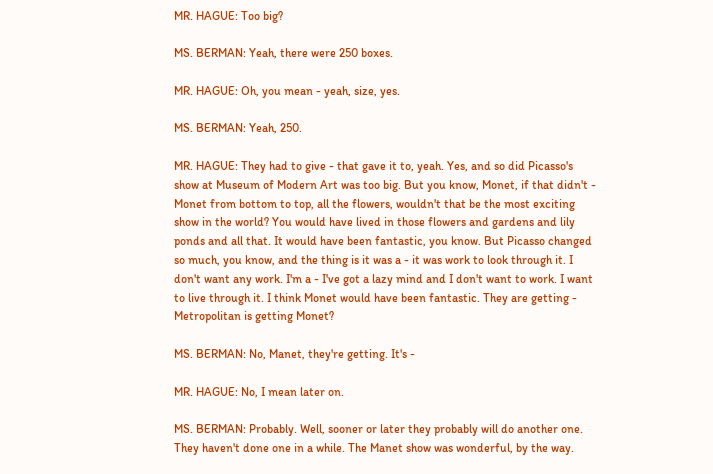MR. HAGUE: Too big?

MS. BERMAN: Yeah, there were 250 boxes.

MR. HAGUE: Oh, you mean - yeah, size, yes.

MS. BERMAN: Yeah, 250.

MR. HAGUE: They had to give - that gave it to, yeah. Yes, and so did Picasso's show at Museum of Modern Art was too big. But you know, Monet, if that didn't - Monet from bottom to top, all the flowers, wouldn't that be the most exciting show in the world? You would have lived in those flowers and gardens and lily ponds and all that. It would have been fantastic, you know. But Picasso changed so much, you know, and the thing is it was a - it was work to look through it. I don't want any work. I'm a - I've got a lazy mind and I don't want to work. I want to live through it. I think Monet would have been fantastic. They are getting - Metropolitan is getting Monet?

MS. BERMAN: No, Manet, they're getting. It's -

MR. HAGUE: No, I mean later on.

MS. BERMAN: Probably. Well, sooner or later they probably will do another one. They haven't done one in a while. The Manet show was wonderful, by the way.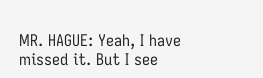MR. HAGUE: Yeah, I have missed it. But I see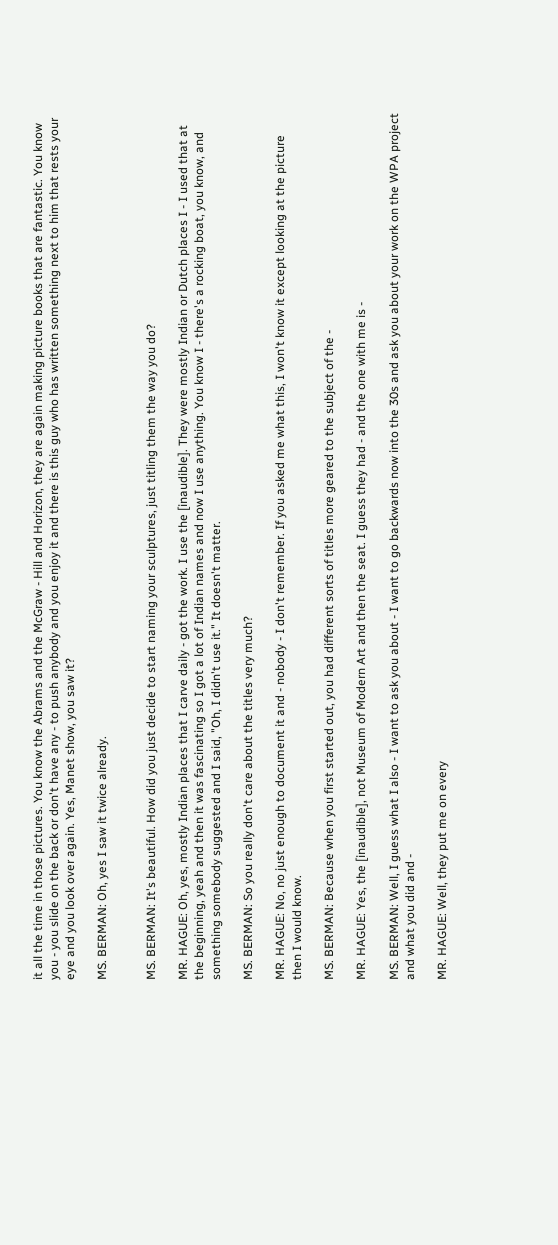it all the time in those pictures. You know the Abrams and the McGraw - Hill and Horizon, they are again making picture books that are fantastic. You know you - you slide on the back or don't have any - to push anybody and you enjoy it and there is this guy who has written something next to him that rests your eye and you look over again. Yes, Manet show, you saw it?

MS. BERMAN: Oh, yes I saw it twice already.


MS. BERMAN: It's beautiful. How did you just decide to start naming your sculptures, just titling them the way you do?

MR. HAGUE: Oh, yes, mostly Indian places that I carve daily - got the work. I use the [inaudible]. They were mostly Indian or Dutch places I - I used that at the beginning, yeah and then it was fascinating so I got a lot of Indian names and now I use anything. You know I - there's a rocking boat, you know, and something somebody suggested and I said, "Oh, I didn't use it." It doesn't matter.

MS. BERMAN: So you really don't care about the titles very much?

MR. HAGUE: No, no just enough to document it and - nobody - I don't remember. If you asked me what this, I won't know it except looking at the picture then I would know.

MS. BERMAN: Because when you first started out, you had different sorts of titles more geared to the subject of the -

MR. HAGUE: Yes, the [inaudible], not Museum of Modern Art and then the seat. I guess they had - and the one with me is -

MS. BERMAN: Well, I guess what I also - I want to ask you about - I want to go backwards now into the 30s and ask you about your work on the WPA project and what you did and -

MR. HAGUE: Well, they put me on every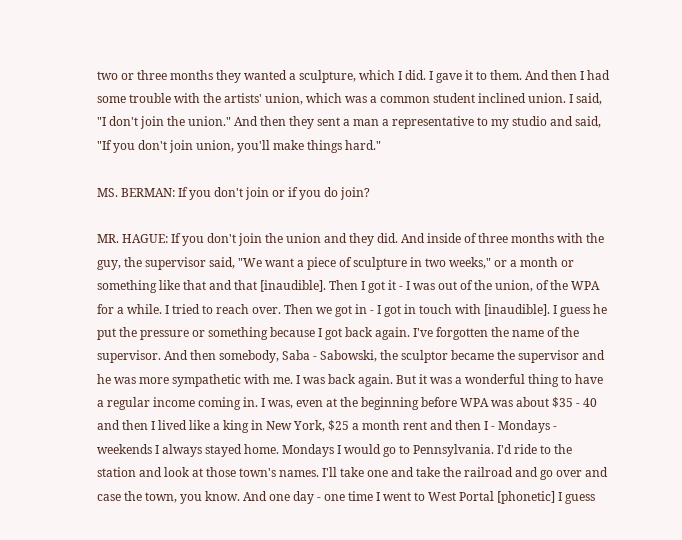two or three months they wanted a sculpture, which I did. I gave it to them. And then I had some trouble with the artists' union, which was a common student inclined union. I said, "I don't join the union." And then they sent a man a representative to my studio and said, "If you don't join union, you'll make things hard."

MS. BERMAN: If you don't join or if you do join?

MR. HAGUE: If you don't join the union and they did. And inside of three months with the guy, the supervisor said, "We want a piece of sculpture in two weeks," or a month or something like that and that [inaudible]. Then I got it - I was out of the union, of the WPA for a while. I tried to reach over. Then we got in - I got in touch with [inaudible]. I guess he put the pressure or something because I got back again. I've forgotten the name of the supervisor. And then somebody, Saba - Sabowski, the sculptor became the supervisor and he was more sympathetic with me. I was back again. But it was a wonderful thing to have a regular income coming in. I was, even at the beginning before WPA was about $35 - 40 and then I lived like a king in New York, $25 a month rent and then I - Mondays - weekends I always stayed home. Mondays I would go to Pennsylvania. I'd ride to the station and look at those town's names. I'll take one and take the railroad and go over and case the town, you know. And one day - one time I went to West Portal [phonetic] I guess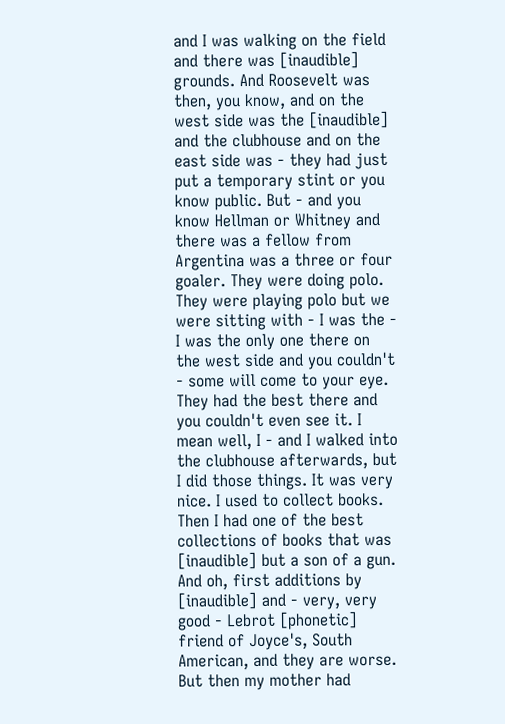and I was walking on the field and there was [inaudible] grounds. And Roosevelt was then, you know, and on the west side was the [inaudible] and the clubhouse and on the east side was - they had just put a temporary stint or you know public. But - and you know Hellman or Whitney and there was a fellow from Argentina was a three or four goaler. They were doing polo. They were playing polo but we were sitting with - I was the - I was the only one there on the west side and you couldn't - some will come to your eye. They had the best there and you couldn't even see it. I mean well, I - and I walked into the clubhouse afterwards, but I did those things. It was very nice. I used to collect books. Then I had one of the best collections of books that was [inaudible] but a son of a gun. And oh, first additions by [inaudible] and - very, very good - Lebrot [phonetic] friend of Joyce's, South American, and they are worse. But then my mother had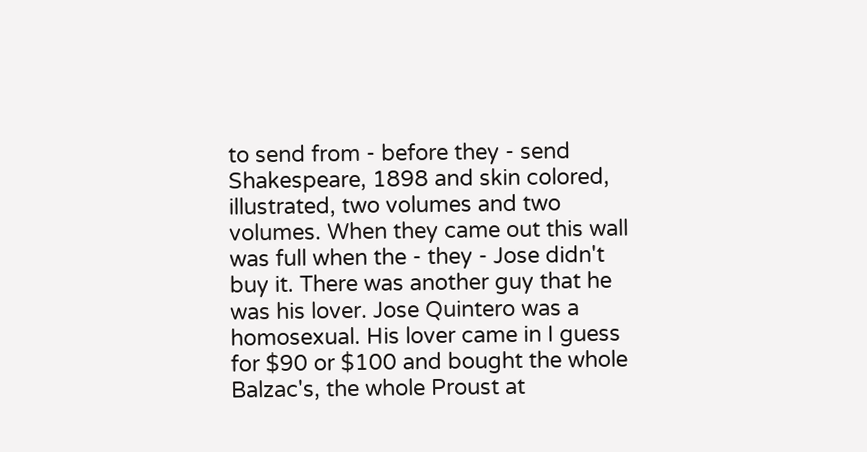to send from - before they - send Shakespeare, 1898 and skin colored, illustrated, two volumes and two volumes. When they came out this wall was full when the - they - Jose didn't buy it. There was another guy that he was his lover. Jose Quintero was a homosexual. His lover came in I guess for $90 or $100 and bought the whole Balzac's, the whole Proust at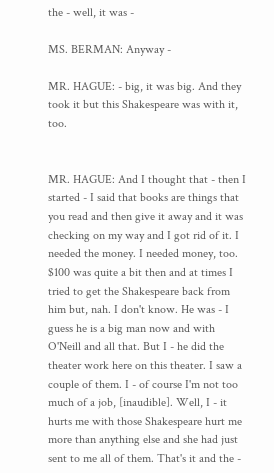the - well, it was -

MS. BERMAN: Anyway -

MR. HAGUE: - big, it was big. And they took it but this Shakespeare was with it, too.


MR. HAGUE: And I thought that - then I started - I said that books are things that you read and then give it away and it was checking on my way and I got rid of it. I needed the money. I needed money, too. $100 was quite a bit then and at times I tried to get the Shakespeare back from him but, nah. I don't know. He was - I guess he is a big man now and with O'Neill and all that. But I - he did the theater work here on this theater. I saw a couple of them. I - of course I'm not too much of a job, [inaudible]. Well, I - it hurts me with those Shakespeare hurt me more than anything else and she had just sent to me all of them. That's it and the -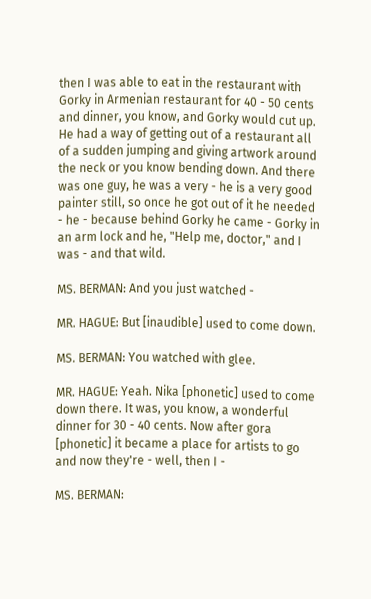then I was able to eat in the restaurant with Gorky in Armenian restaurant for 40 - 50 cents and dinner, you know, and Gorky would cut up. He had a way of getting out of a restaurant all of a sudden jumping and giving artwork around the neck or you know bending down. And there was one guy, he was a very - he is a very good painter still, so once he got out of it he needed - he - because behind Gorky he came - Gorky in an arm lock and he, "Help me, doctor," and I was - and that wild.

MS. BERMAN: And you just watched -

MR. HAGUE: But [inaudible] used to come down.

MS. BERMAN: You watched with glee.

MR. HAGUE: Yeah. Nika [phonetic] used to come down there. It was, you know, a wonderful dinner for 30 - 40 cents. Now after gora [phonetic] it became a place for artists to go and now they're - well, then I -

MS. BERMAN: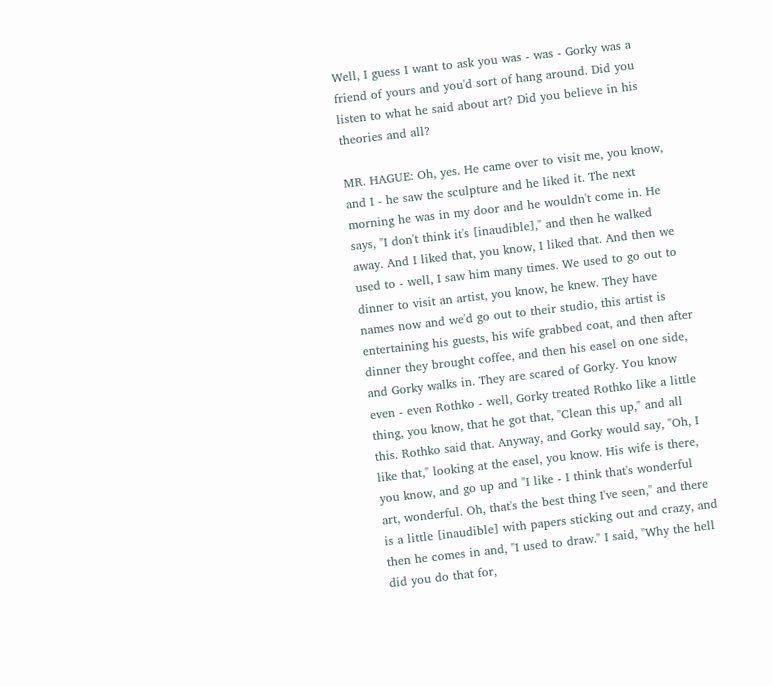Well, I guess I want to ask you was - was - Gorky was a friend of yours and you'd sort of hang around. Did you listen to what he said about art? Did you believe in his theories and all?

MR. HAGUE: Oh, yes. He came over to visit me, you know, and I - he saw the sculpture and he liked it. The next morning he was in my door and he wouldn't come in. He says, "I don't think it's [inaudible]," and then he walked away. And I liked that, you know, I liked that. And then we used to - well, I saw him many times. We used to go out to dinner to visit an artist, you know, he knew. They have names now and we'd go out to their studio, this artist is entertaining his guests, his wife grabbed coat, and then after dinner they brought coffee, and then his easel on one side, and Gorky walks in. They are scared of Gorky. You know even - even Rothko - well, Gorky treated Rothko like a little thing, you know, that he got that, "Clean this up," and all this. Rothko said that. Anyway, and Gorky would say, "Oh, I like that," looking at the easel, you know. His wife is there, you know, and go up and "I like - I think that's wonderful art, wonderful. Oh, that's the best thing I've seen," and there is a little [inaudible] with papers sticking out and crazy, and then he comes in and, "I used to draw." I said, "Why the hell did you do that for,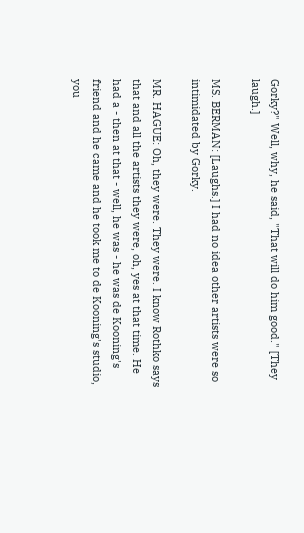Gorky?" Well, why, he said, "That will do him good." [They laugh.]

MS. BERMAN: [Laughs.] I had no idea other artists were so intimidated by Gorky.

MR. HAGUE: Oh, they were. They were. I know Rothko says that and all the artists they were, oh, yes at that time. He had a - then at that - well, he was - he was de Kooning's friend and he came and he took me to de Kooning's studio, you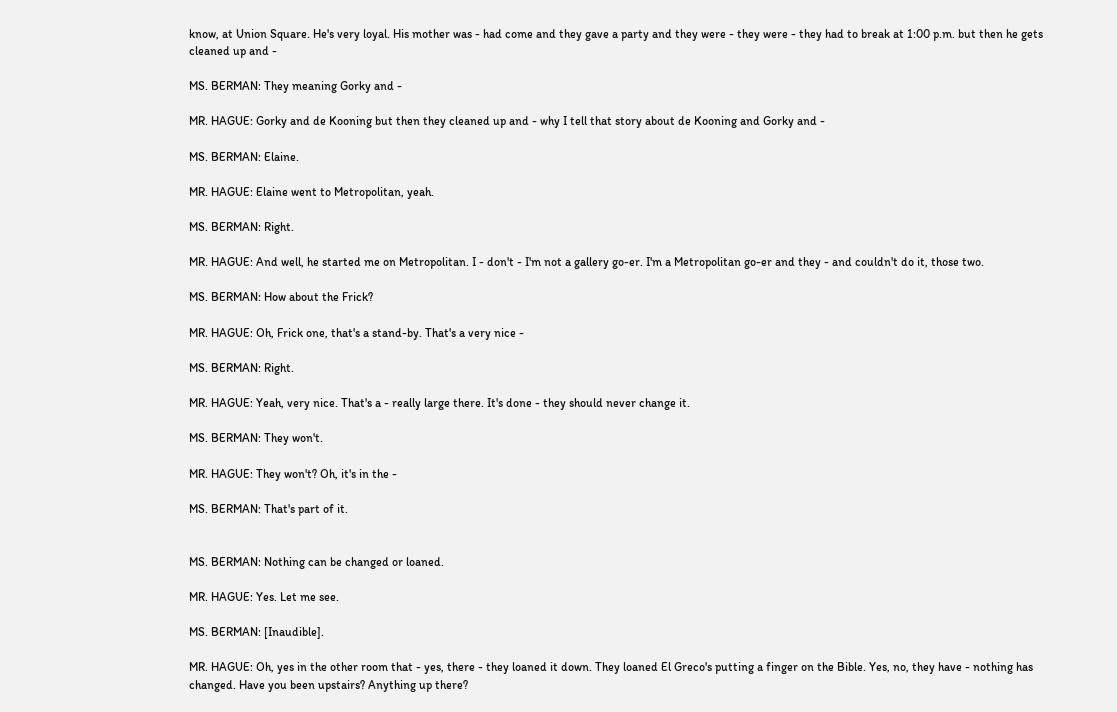know, at Union Square. He's very loyal. His mother was - had come and they gave a party and they were - they were - they had to break at 1:00 p.m. but then he gets cleaned up and -

MS. BERMAN: They meaning Gorky and -

MR. HAGUE: Gorky and de Kooning but then they cleaned up and - why I tell that story about de Kooning and Gorky and -

MS. BERMAN: Elaine.

MR. HAGUE: Elaine went to Metropolitan, yeah.

MS. BERMAN: Right.

MR. HAGUE: And well, he started me on Metropolitan. I - don't - I'm not a gallery go-er. I'm a Metropolitan go-er and they - and couldn't do it, those two.

MS. BERMAN: How about the Frick?

MR. HAGUE: Oh, Frick one, that's a stand-by. That's a very nice -

MS. BERMAN: Right.

MR. HAGUE: Yeah, very nice. That's a - really large there. It's done - they should never change it.

MS. BERMAN: They won't.

MR. HAGUE: They won't? Oh, it's in the -

MS. BERMAN: That's part of it.


MS. BERMAN: Nothing can be changed or loaned.

MR. HAGUE: Yes. Let me see.

MS. BERMAN: [Inaudible].

MR. HAGUE: Oh, yes in the other room that - yes, there - they loaned it down. They loaned El Greco's putting a finger on the Bible. Yes, no, they have - nothing has changed. Have you been upstairs? Anything up there?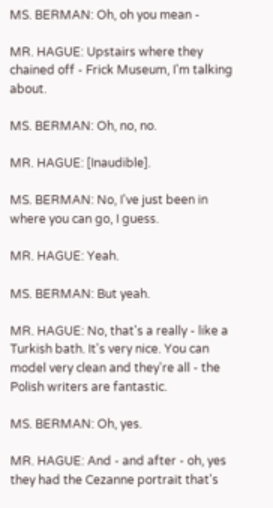MS. BERMAN: Oh, oh you mean -

MR. HAGUE: Upstairs where they chained off - Frick Museum, I'm talking about.

MS. BERMAN: Oh, no, no.

MR. HAGUE: [Inaudible].

MS. BERMAN: No, I've just been in where you can go, I guess.

MR. HAGUE: Yeah.

MS. BERMAN: But yeah.

MR. HAGUE: No, that's a really - like a Turkish bath. It's very nice. You can model very clean and they're all - the Polish writers are fantastic.

MS. BERMAN: Oh, yes.

MR. HAGUE: And - and after - oh, yes they had the Cezanne portrait that's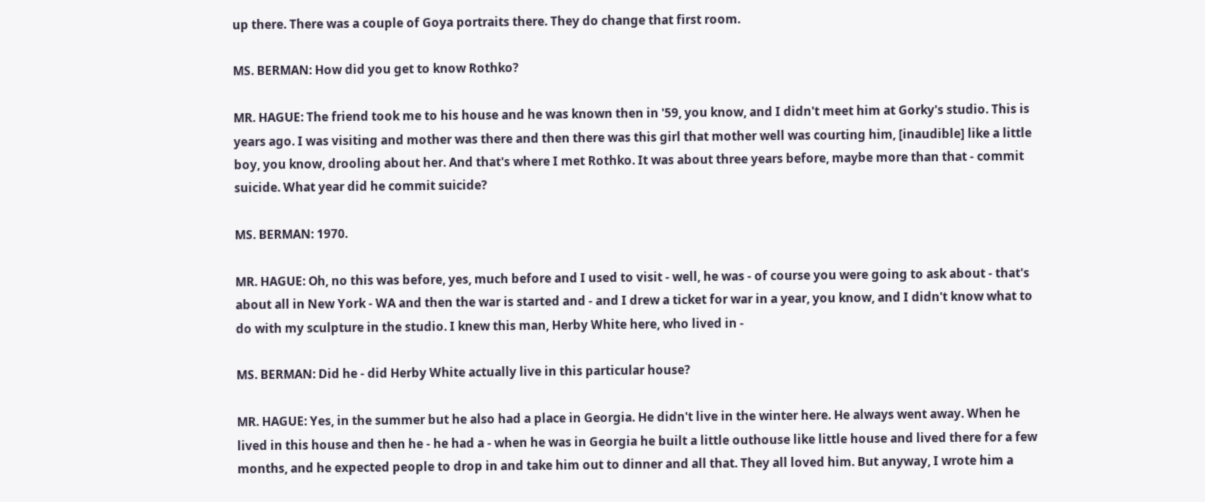up there. There was a couple of Goya portraits there. They do change that first room.

MS. BERMAN: How did you get to know Rothko?

MR. HAGUE: The friend took me to his house and he was known then in '59, you know, and I didn't meet him at Gorky's studio. This is years ago. I was visiting and mother was there and then there was this girl that mother well was courting him, [inaudible] like a little boy, you know, drooling about her. And that's where I met Rothko. It was about three years before, maybe more than that - commit suicide. What year did he commit suicide?

MS. BERMAN: 1970.

MR. HAGUE: Oh, no this was before, yes, much before and I used to visit - well, he was - of course you were going to ask about - that's about all in New York - WA and then the war is started and - and I drew a ticket for war in a year, you know, and I didn't know what to do with my sculpture in the studio. I knew this man, Herby White here, who lived in -

MS. BERMAN: Did he - did Herby White actually live in this particular house?

MR. HAGUE: Yes, in the summer but he also had a place in Georgia. He didn't live in the winter here. He always went away. When he lived in this house and then he - he had a - when he was in Georgia he built a little outhouse like little house and lived there for a few months, and he expected people to drop in and take him out to dinner and all that. They all loved him. But anyway, I wrote him a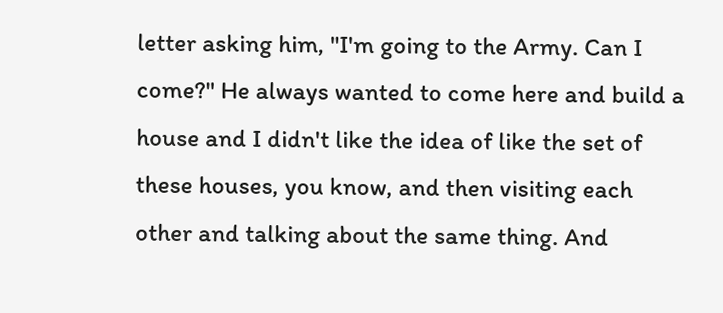letter asking him, "I'm going to the Army. Can I come?" He always wanted to come here and build a house and I didn't like the idea of like the set of these houses, you know, and then visiting each other and talking about the same thing. And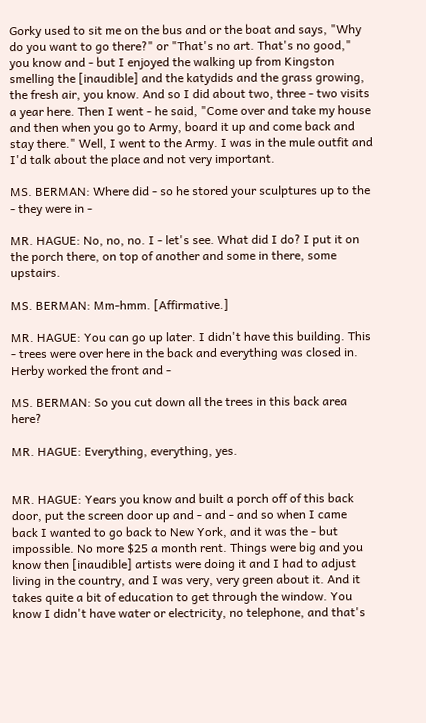Gorky used to sit me on the bus and or the boat and says, "Why do you want to go there?" or "That's no art. That's no good," you know and - but I enjoyed the walking up from Kingston smelling the [inaudible] and the katydids and the grass growing, the fresh air, you know. And so I did about two, three - two visits a year here. Then I went - he said, "Come over and take my house and then when you go to Army, board it up and come back and stay there." Well, I went to the Army. I was in the mule outfit and I'd talk about the place and not very important.

MS. BERMAN: Where did - so he stored your sculptures up to the - they were in -

MR. HAGUE: No, no, no. I - let's see. What did I do? I put it on the porch there, on top of another and some in there, some upstairs.

MS. BERMAN: Mm-hmm. [Affirmative.]

MR. HAGUE: You can go up later. I didn't have this building. This - trees were over here in the back and everything was closed in. Herby worked the front and -

MS. BERMAN: So you cut down all the trees in this back area here?

MR. HAGUE: Everything, everything, yes.


MR. HAGUE: Years you know and built a porch off of this back door, put the screen door up and - and - and so when I came back I wanted to go back to New York, and it was the - but impossible. No more $25 a month rent. Things were big and you know then [inaudible] artists were doing it and I had to adjust living in the country, and I was very, very green about it. And it takes quite a bit of education to get through the window. You know I didn't have water or electricity, no telephone, and that's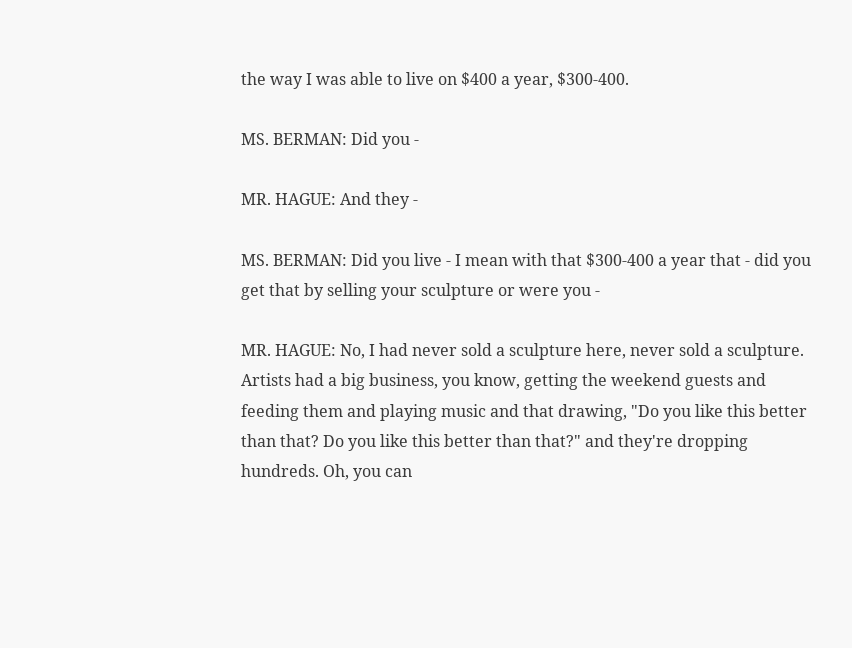the way I was able to live on $400 a year, $300-400.

MS. BERMAN: Did you -

MR. HAGUE: And they -

MS. BERMAN: Did you live - I mean with that $300-400 a year that - did you get that by selling your sculpture or were you -

MR. HAGUE: No, I had never sold a sculpture here, never sold a sculpture. Artists had a big business, you know, getting the weekend guests and feeding them and playing music and that drawing, "Do you like this better than that? Do you like this better than that?" and they're dropping hundreds. Oh, you can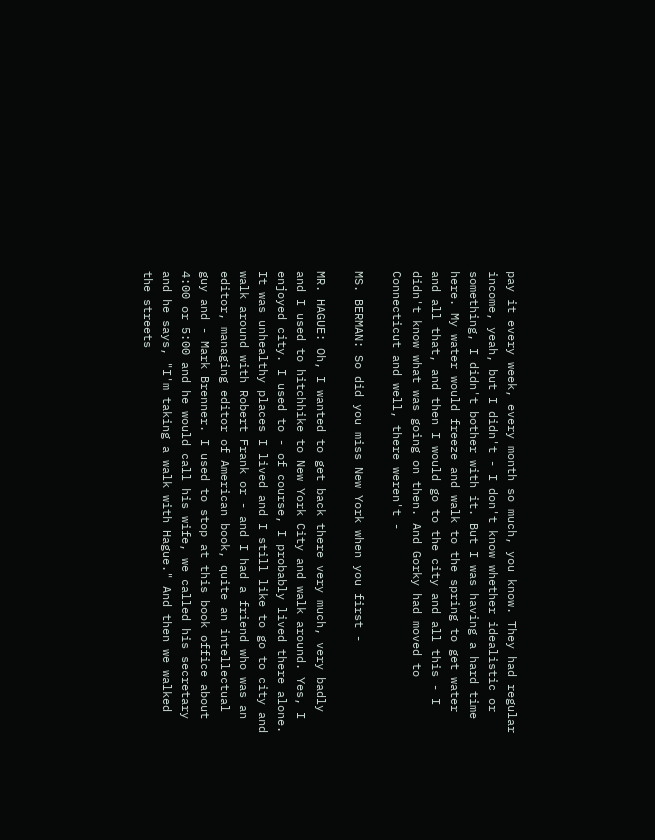pay it every week, every month so much, you know. They had regular income, yeah, but I didn't - I don't know whether idealistic or something, I didn't bother with it. But I was having a hard time here. My water would freeze and walk to the spring to get water and all that, and then I would go to the city and all this - I didn't know what was going on then. And Gorky had moved to Connecticut and well, there weren't -

MS. BERMAN: So did you miss New York when you first -

MR. HAGUE: Oh, I wanted to get back there very much, very badly and I used to hitchhike to New York City and walk around. Yes, I enjoyed city. I used to - of course, I probably lived there alone. It was unhealthy places I lived and I still like to go to city and walk around with Robert Frank or - and I had a friend who was an editor, managing editor of American book, quite an intellectual guy and - Mark Brenner. I used to stop at this book office about 4:00 or 5:00 and he would call his wife, we called his secretary and he says, "I'm taking a walk with Hague." And then we walked the streets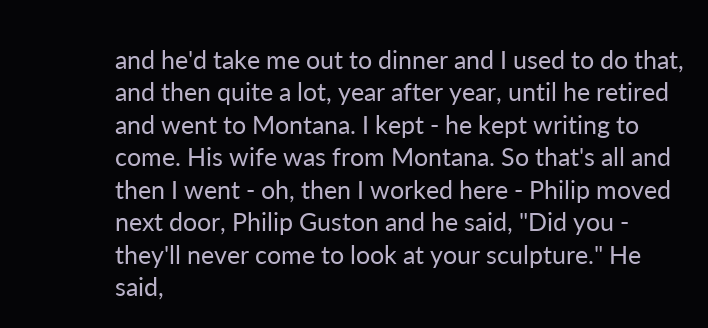and he'd take me out to dinner and I used to do that, and then quite a lot, year after year, until he retired and went to Montana. I kept - he kept writing to come. His wife was from Montana. So that's all and then I went - oh, then I worked here - Philip moved next door, Philip Guston and he said, "Did you - they'll never come to look at your sculpture." He said,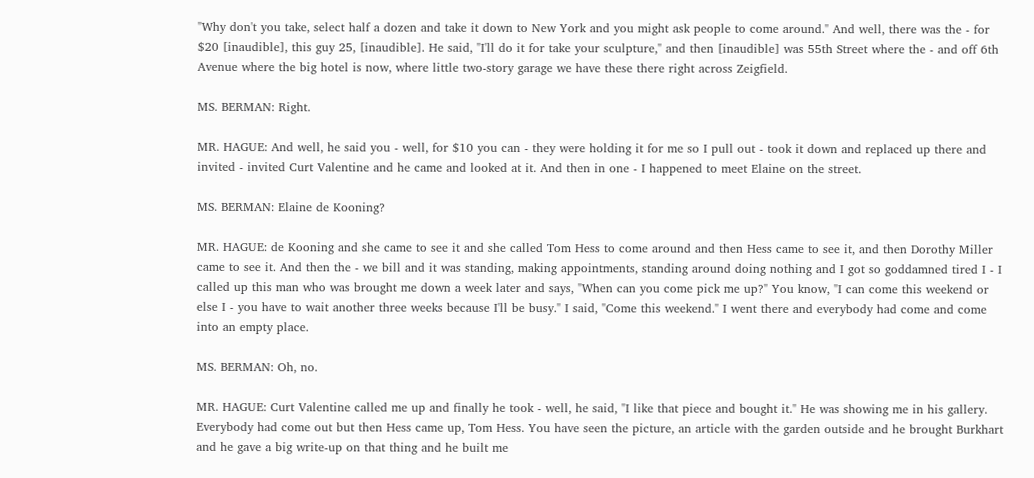"Why don't you take, select half a dozen and take it down to New York and you might ask people to come around." And well, there was the - for $20 [inaudible], this guy 25, [inaudible]. He said, "I'll do it for take your sculpture," and then [inaudible] was 55th Street where the - and off 6th Avenue where the big hotel is now, where little two-story garage we have these there right across Zeigfield.

MS. BERMAN: Right.

MR. HAGUE: And well, he said you - well, for $10 you can - they were holding it for me so I pull out - took it down and replaced up there and invited - invited Curt Valentine and he came and looked at it. And then in one - I happened to meet Elaine on the street.

MS. BERMAN: Elaine de Kooning?

MR. HAGUE: de Kooning and she came to see it and she called Tom Hess to come around and then Hess came to see it, and then Dorothy Miller came to see it. And then the - we bill and it was standing, making appointments, standing around doing nothing and I got so goddamned tired I - I called up this man who was brought me down a week later and says, "When can you come pick me up?" You know, "I can come this weekend or else I - you have to wait another three weeks because I'll be busy." I said, "Come this weekend." I went there and everybody had come and come into an empty place.

MS. BERMAN: Oh, no.

MR. HAGUE: Curt Valentine called me up and finally he took - well, he said, "I like that piece and bought it." He was showing me in his gallery. Everybody had come out but then Hess came up, Tom Hess. You have seen the picture, an article with the garden outside and he brought Burkhart and he gave a big write-up on that thing and he built me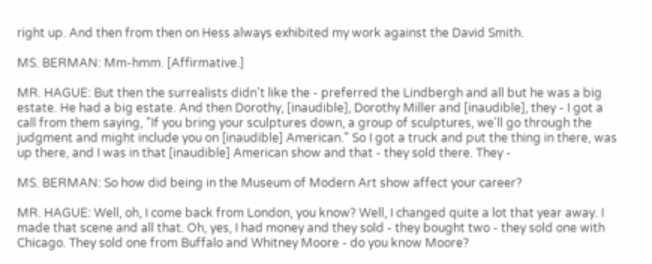right up. And then from then on Hess always exhibited my work against the David Smith.

MS. BERMAN: Mm-hmm. [Affirmative.]

MR. HAGUE: But then the surrealists didn't like the - preferred the Lindbergh and all but he was a big estate. He had a big estate. And then Dorothy, [inaudible], Dorothy Miller and [inaudible], they - I got a call from them saying, "If you bring your sculptures down, a group of sculptures, we'll go through the judgment and might include you on [inaudible] American." So I got a truck and put the thing in there, was up there, and I was in that [inaudible] American show and that - they sold there. They -

MS. BERMAN: So how did being in the Museum of Modern Art show affect your career?

MR. HAGUE: Well, oh, I come back from London, you know? Well, I changed quite a lot that year away. I made that scene and all that. Oh, yes, I had money and they sold - they bought two - they sold one with Chicago. They sold one from Buffalo and Whitney Moore - do you know Moore?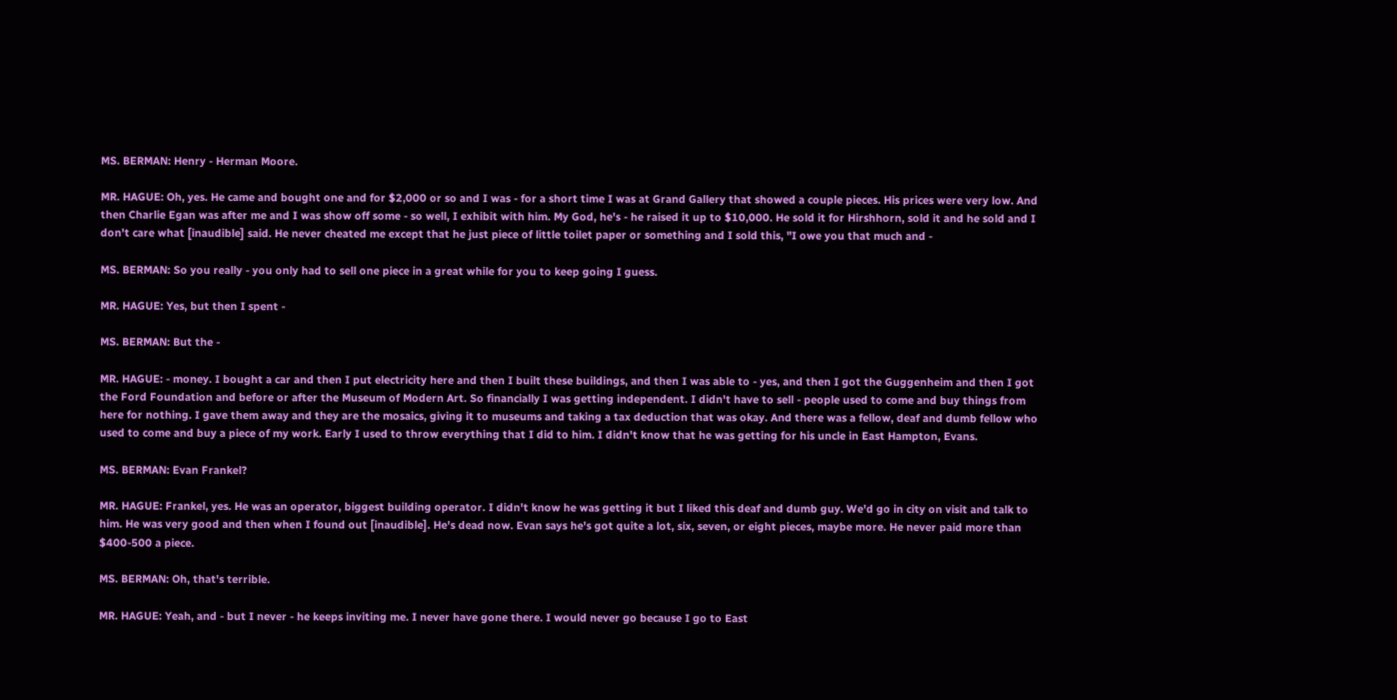MS. BERMAN: Henry - Herman Moore.

MR. HAGUE: Oh, yes. He came and bought one and for $2,000 or so and I was - for a short time I was at Grand Gallery that showed a couple pieces. His prices were very low. And then Charlie Egan was after me and I was show off some - so well, I exhibit with him. My God, he's - he raised it up to $10,000. He sold it for Hirshhorn, sold it and he sold and I don't care what [inaudible] said. He never cheated me except that he just piece of little toilet paper or something and I sold this, "I owe you that much and -

MS. BERMAN: So you really - you only had to sell one piece in a great while for you to keep going I guess.

MR. HAGUE: Yes, but then I spent -

MS. BERMAN: But the -

MR. HAGUE: - money. I bought a car and then I put electricity here and then I built these buildings, and then I was able to - yes, and then I got the Guggenheim and then I got the Ford Foundation and before or after the Museum of Modern Art. So financially I was getting independent. I didn't have to sell - people used to come and buy things from here for nothing. I gave them away and they are the mosaics, giving it to museums and taking a tax deduction that was okay. And there was a fellow, deaf and dumb fellow who used to come and buy a piece of my work. Early I used to throw everything that I did to him. I didn't know that he was getting for his uncle in East Hampton, Evans.

MS. BERMAN: Evan Frankel?

MR. HAGUE: Frankel, yes. He was an operator, biggest building operator. I didn't know he was getting it but I liked this deaf and dumb guy. We'd go in city on visit and talk to him. He was very good and then when I found out [inaudible]. He's dead now. Evan says he's got quite a lot, six, seven, or eight pieces, maybe more. He never paid more than $400-500 a piece.

MS. BERMAN: Oh, that's terrible.

MR. HAGUE: Yeah, and - but I never - he keeps inviting me. I never have gone there. I would never go because I go to East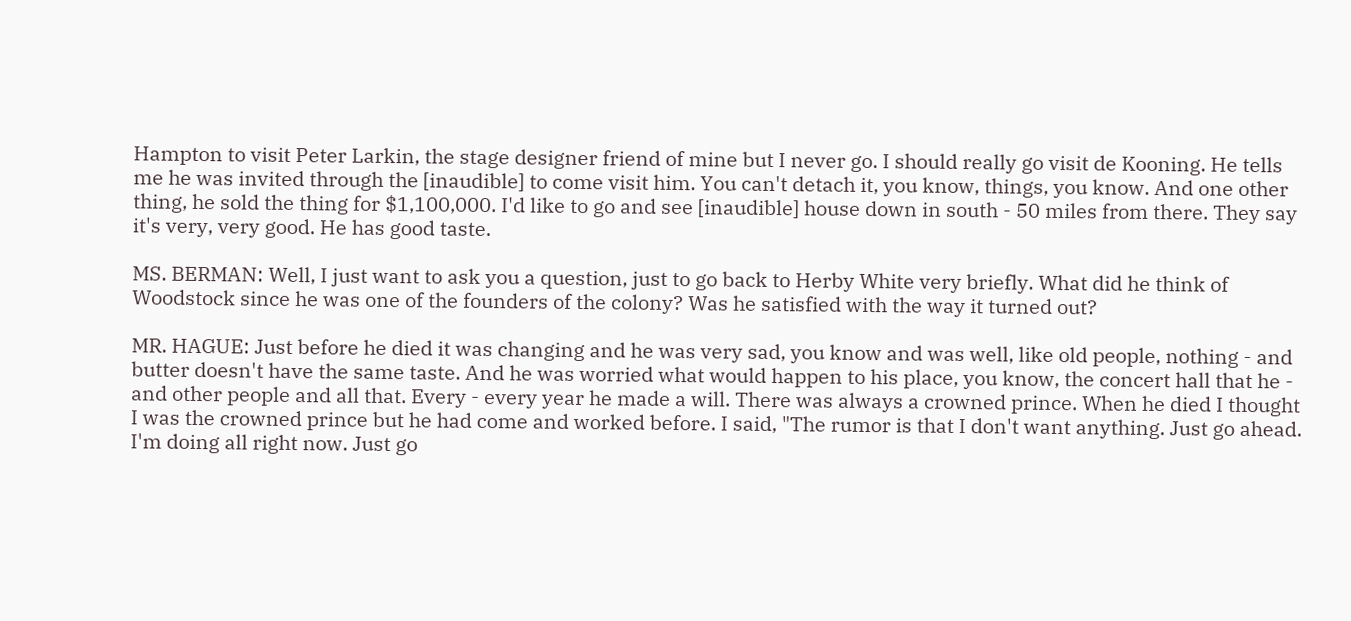Hampton to visit Peter Larkin, the stage designer friend of mine but I never go. I should really go visit de Kooning. He tells me he was invited through the [inaudible] to come visit him. You can't detach it, you know, things, you know. And one other thing, he sold the thing for $1,100,000. I'd like to go and see [inaudible] house down in south - 50 miles from there. They say it's very, very good. He has good taste.

MS. BERMAN: Well, I just want to ask you a question, just to go back to Herby White very briefly. What did he think of Woodstock since he was one of the founders of the colony? Was he satisfied with the way it turned out?

MR. HAGUE: Just before he died it was changing and he was very sad, you know and was well, like old people, nothing - and butter doesn't have the same taste. And he was worried what would happen to his place, you know, the concert hall that he - and other people and all that. Every - every year he made a will. There was always a crowned prince. When he died I thought I was the crowned prince but he had come and worked before. I said, "The rumor is that I don't want anything. Just go ahead. I'm doing all right now. Just go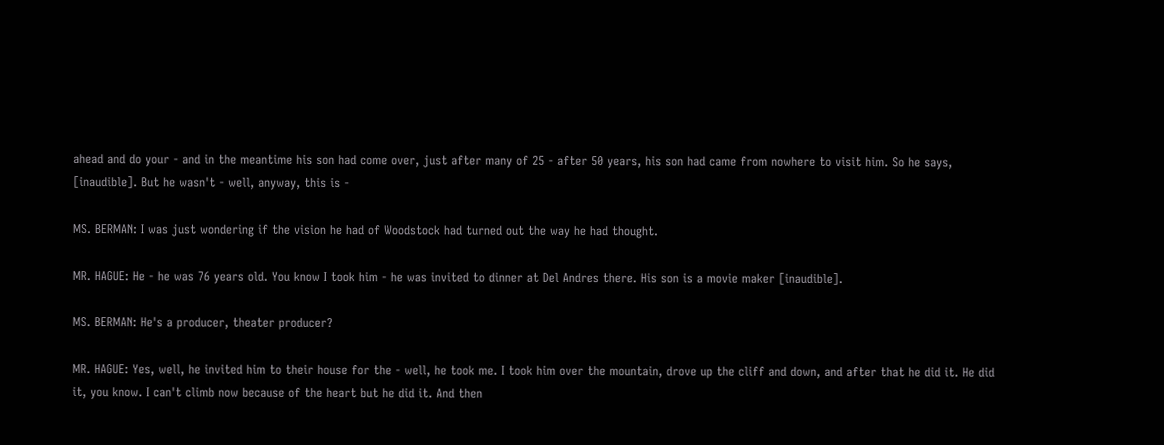ahead and do your - and in the meantime his son had come over, just after many of 25 - after 50 years, his son had came from nowhere to visit him. So he says, [inaudible]. But he wasn't - well, anyway, this is -

MS. BERMAN: I was just wondering if the vision he had of Woodstock had turned out the way he had thought.

MR. HAGUE: He - he was 76 years old. You know I took him - he was invited to dinner at Del Andres there. His son is a movie maker [inaudible].

MS. BERMAN: He's a producer, theater producer?

MR. HAGUE: Yes, well, he invited him to their house for the - well, he took me. I took him over the mountain, drove up the cliff and down, and after that he did it. He did it, you know. I can't climb now because of the heart but he did it. And then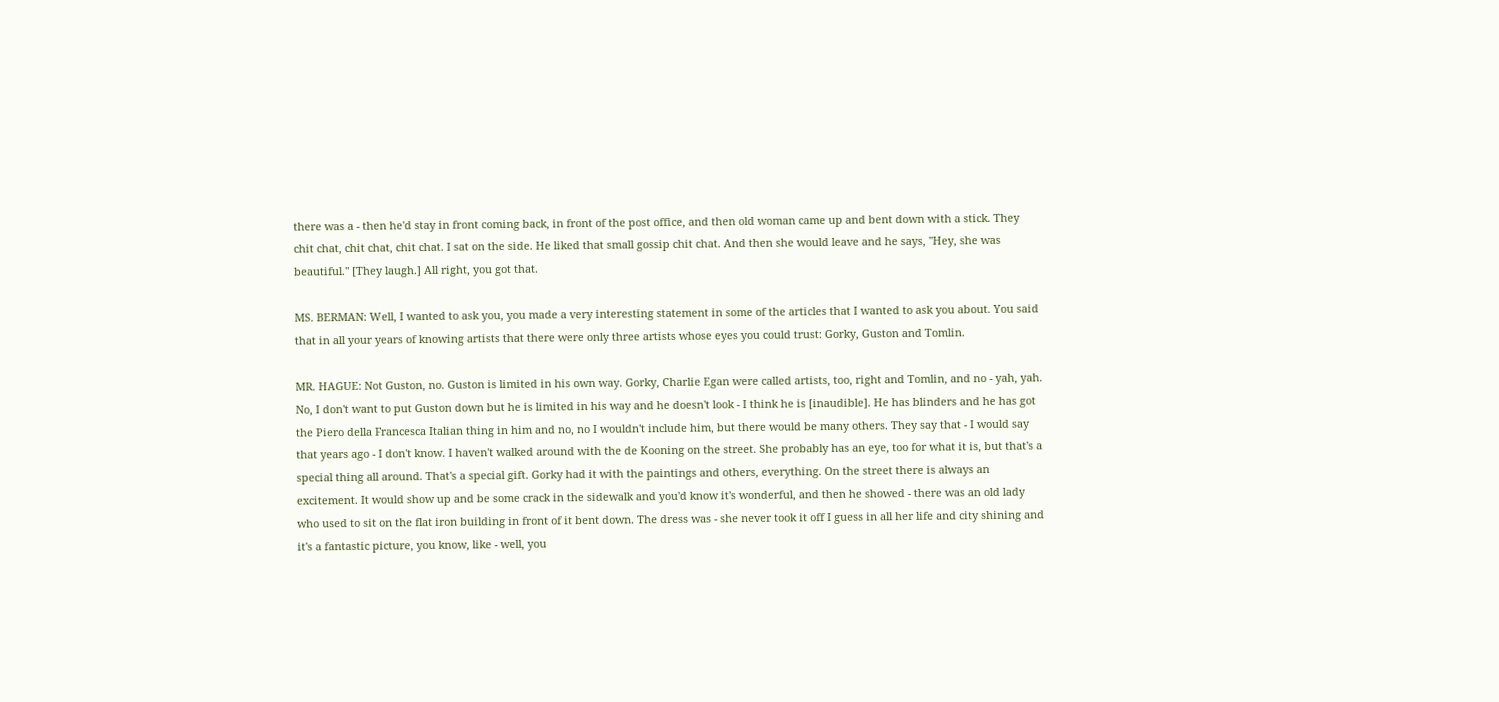there was a - then he'd stay in front coming back, in front of the post office, and then old woman came up and bent down with a stick. They chit chat, chit chat, chit chat. I sat on the side. He liked that small gossip chit chat. And then she would leave and he says, "Hey, she was beautiful." [They laugh.] All right, you got that.

MS. BERMAN: Well, I wanted to ask you, you made a very interesting statement in some of the articles that I wanted to ask you about. You said that in all your years of knowing artists that there were only three artists whose eyes you could trust: Gorky, Guston and Tomlin.

MR. HAGUE: Not Guston, no. Guston is limited in his own way. Gorky, Charlie Egan were called artists, too, right and Tomlin, and no - yah, yah. No, I don't want to put Guston down but he is limited in his way and he doesn't look - I think he is [inaudible]. He has blinders and he has got the Piero della Francesca Italian thing in him and no, no I wouldn't include him, but there would be many others. They say that - I would say that years ago - I don't know. I haven't walked around with the de Kooning on the street. She probably has an eye, too for what it is, but that's a special thing all around. That's a special gift. Gorky had it with the paintings and others, everything. On the street there is always an excitement. It would show up and be some crack in the sidewalk and you'd know it's wonderful, and then he showed - there was an old lady who used to sit on the flat iron building in front of it bent down. The dress was - she never took it off I guess in all her life and city shining and it's a fantastic picture, you know, like - well, you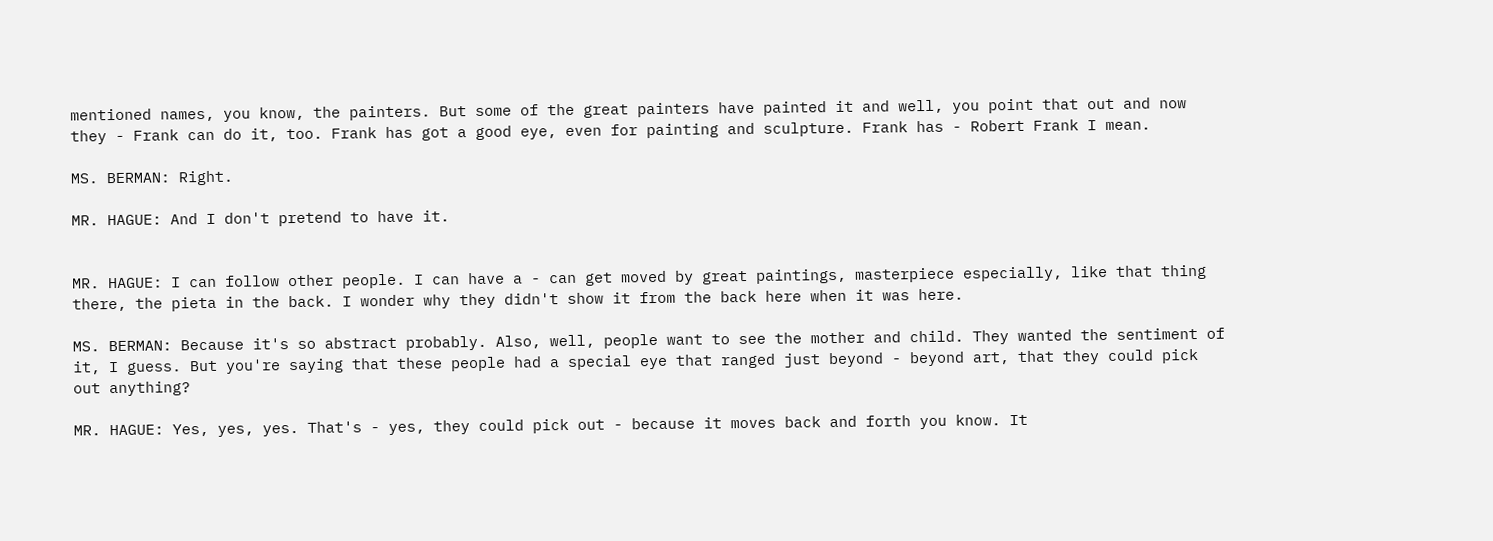mentioned names, you know, the painters. But some of the great painters have painted it and well, you point that out and now they - Frank can do it, too. Frank has got a good eye, even for painting and sculpture. Frank has - Robert Frank I mean.

MS. BERMAN: Right.

MR. HAGUE: And I don't pretend to have it.


MR. HAGUE: I can follow other people. I can have a - can get moved by great paintings, masterpiece especially, like that thing there, the pieta in the back. I wonder why they didn't show it from the back here when it was here.

MS. BERMAN: Because it's so abstract probably. Also, well, people want to see the mother and child. They wanted the sentiment of it, I guess. But you're saying that these people had a special eye that ranged just beyond - beyond art, that they could pick out anything?

MR. HAGUE: Yes, yes, yes. That's - yes, they could pick out - because it moves back and forth you know. It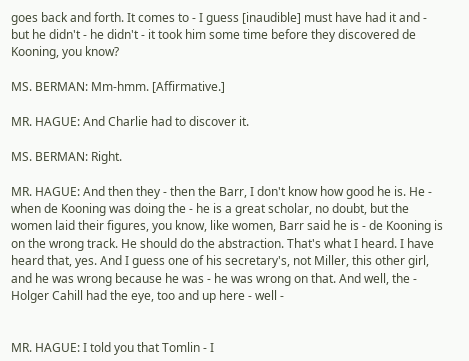goes back and forth. It comes to - I guess [inaudible] must have had it and - but he didn't - he didn't - it took him some time before they discovered de Kooning, you know?

MS. BERMAN: Mm-hmm. [Affirmative.]

MR. HAGUE: And Charlie had to discover it.

MS. BERMAN: Right.

MR. HAGUE: And then they - then the Barr, I don't know how good he is. He - when de Kooning was doing the - he is a great scholar, no doubt, but the women laid their figures, you know, like women, Barr said he is - de Kooning is on the wrong track. He should do the abstraction. That's what I heard. I have heard that, yes. And I guess one of his secretary's, not Miller, this other girl, and he was wrong because he was - he was wrong on that. And well, the - Holger Cahill had the eye, too and up here - well -


MR. HAGUE: I told you that Tomlin - I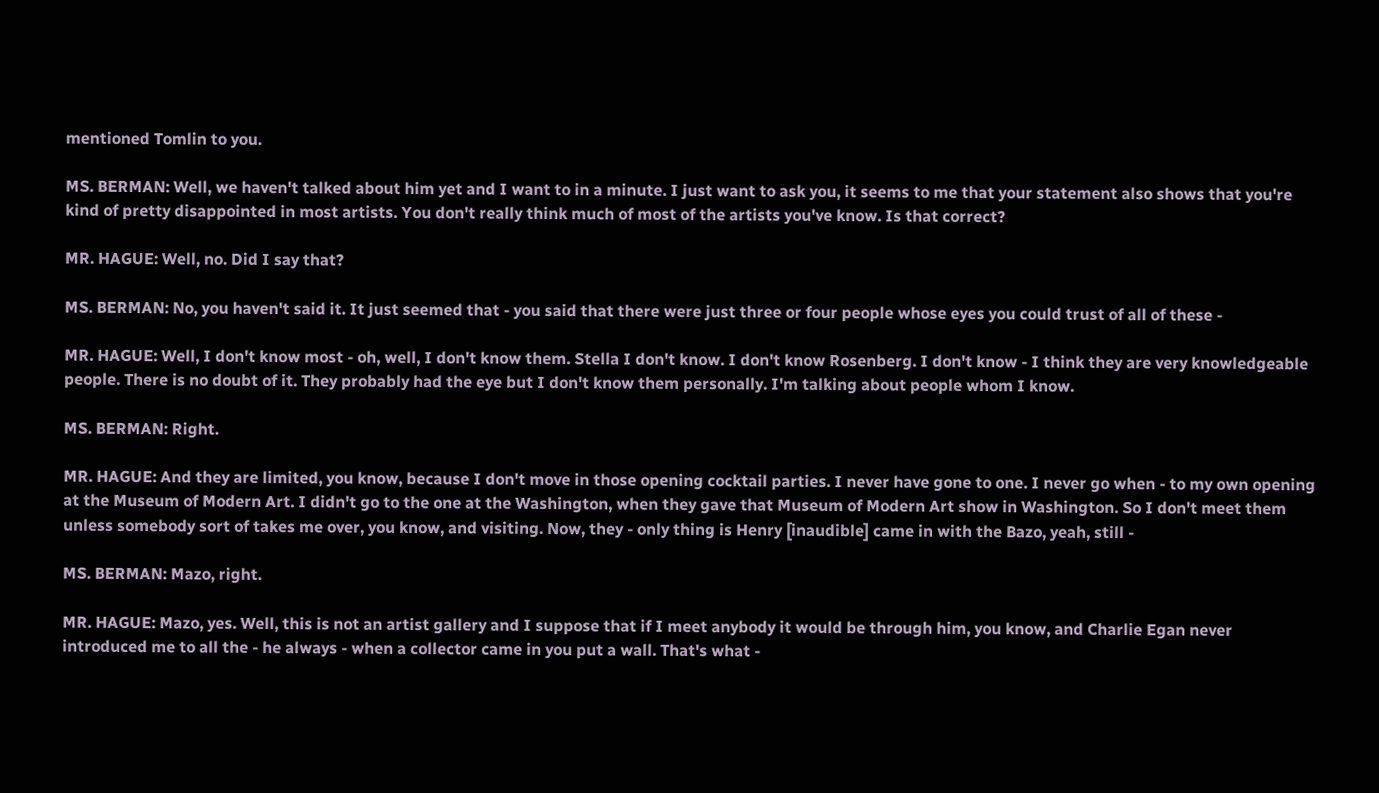mentioned Tomlin to you.

MS. BERMAN: Well, we haven't talked about him yet and I want to in a minute. I just want to ask you, it seems to me that your statement also shows that you're kind of pretty disappointed in most artists. You don't really think much of most of the artists you've know. Is that correct?

MR. HAGUE: Well, no. Did I say that?

MS. BERMAN: No, you haven't said it. It just seemed that - you said that there were just three or four people whose eyes you could trust of all of these -

MR. HAGUE: Well, I don't know most - oh, well, I don't know them. Stella I don't know. I don't know Rosenberg. I don't know - I think they are very knowledgeable people. There is no doubt of it. They probably had the eye but I don't know them personally. I'm talking about people whom I know.

MS. BERMAN: Right.

MR. HAGUE: And they are limited, you know, because I don't move in those opening cocktail parties. I never have gone to one. I never go when - to my own opening at the Museum of Modern Art. I didn't go to the one at the Washington, when they gave that Museum of Modern Art show in Washington. So I don't meet them unless somebody sort of takes me over, you know, and visiting. Now, they - only thing is Henry [inaudible] came in with the Bazo, yeah, still -

MS. BERMAN: Mazo, right.

MR. HAGUE: Mazo, yes. Well, this is not an artist gallery and I suppose that if I meet anybody it would be through him, you know, and Charlie Egan never introduced me to all the - he always - when a collector came in you put a wall. That's what -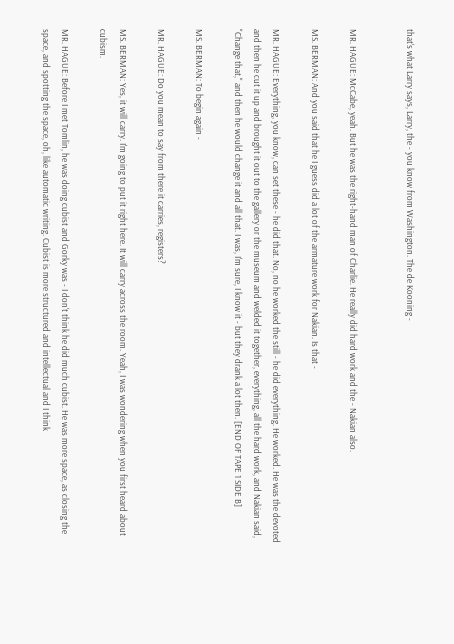that's what Larry says, Larry, the - you know from Washington. The de Kooning -


MR. HAGUE: McCabe, yeah. But he was the right-hand man of Charlie. He really did hard work and the - Nakian also.

MS. BERMAN: And you said that he I guess did a lot of the armature work for Nakian. Is that -

MR. HAGUE: Everything, you know, can set these - he did that. No, no he worked the still - he did everything. He worked. He was the devoted and then he cut it up and brought it out to the gallery or the museum and welded it together, everything, all the hard work, and Nakian said, "Change that," and then he would change it and all that. I was, I'm sure, I know it - but they drank a lot then. [END OF TAPE 1 SIDE B]

MS. BERMAN: To begin again -

MR. HAGUE: Do you mean to say from there it carries, registers?

MS. BERMAN: Yes, it will carry. I'm going to put it right here. It will carry across the room. Yeah, I was wondering when you first heard about cubism.

MR. HAGUE: Before I met Tomlin, he was doing cubist and Gorky was - I don't think he did much cubist. He was more space, as closing the space, and spotting the space, oh, like automatic writing. Cubist is more structured and intellectual and I think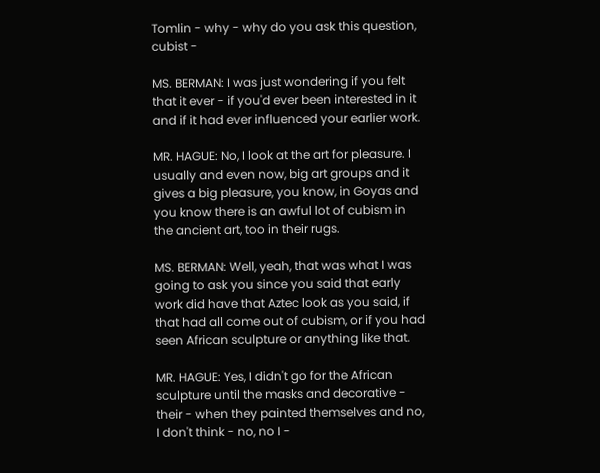Tomlin - why - why do you ask this question, cubist -

MS. BERMAN: I was just wondering if you felt that it ever - if you'd ever been interested in it and if it had ever influenced your earlier work.

MR. HAGUE: No, I look at the art for pleasure. I usually and even now, big art groups and it gives a big pleasure, you know, in Goyas and you know there is an awful lot of cubism in the ancient art, too in their rugs.

MS. BERMAN: Well, yeah, that was what I was going to ask you since you said that early work did have that Aztec look as you said, if that had all come out of cubism, or if you had seen African sculpture or anything like that.

MR. HAGUE: Yes, I didn't go for the African sculpture until the masks and decorative - their - when they painted themselves and no, I don't think - no, no I -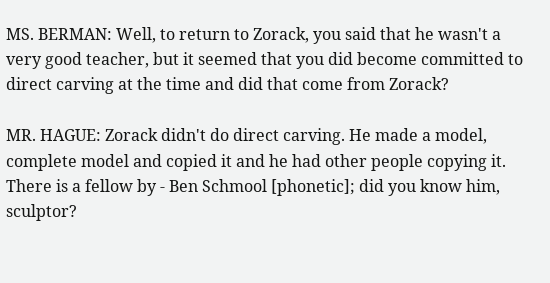MS. BERMAN: Well, to return to Zorack, you said that he wasn't a very good teacher, but it seemed that you did become committed to direct carving at the time and did that come from Zorack?

MR. HAGUE: Zorack didn't do direct carving. He made a model, complete model and copied it and he had other people copying it. There is a fellow by - Ben Schmool [phonetic]; did you know him, sculptor?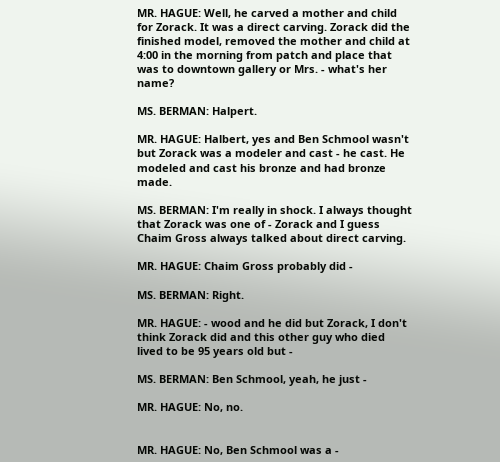MR. HAGUE: Well, he carved a mother and child for Zorack. It was a direct carving. Zorack did the finished model, removed the mother and child at 4:00 in the morning from patch and place that was to downtown gallery or Mrs. - what's her name?

MS. BERMAN: Halpert.

MR. HAGUE: Halbert, yes and Ben Schmool wasn't but Zorack was a modeler and cast - he cast. He modeled and cast his bronze and had bronze made.

MS. BERMAN: I'm really in shock. I always thought that Zorack was one of - Zorack and I guess Chaim Gross always talked about direct carving.

MR. HAGUE: Chaim Gross probably did -

MS. BERMAN: Right.

MR. HAGUE: - wood and he did but Zorack, I don't think Zorack did and this other guy who died lived to be 95 years old but -

MS. BERMAN: Ben Schmool, yeah, he just -

MR. HAGUE: No, no.


MR. HAGUE: No, Ben Schmool was a -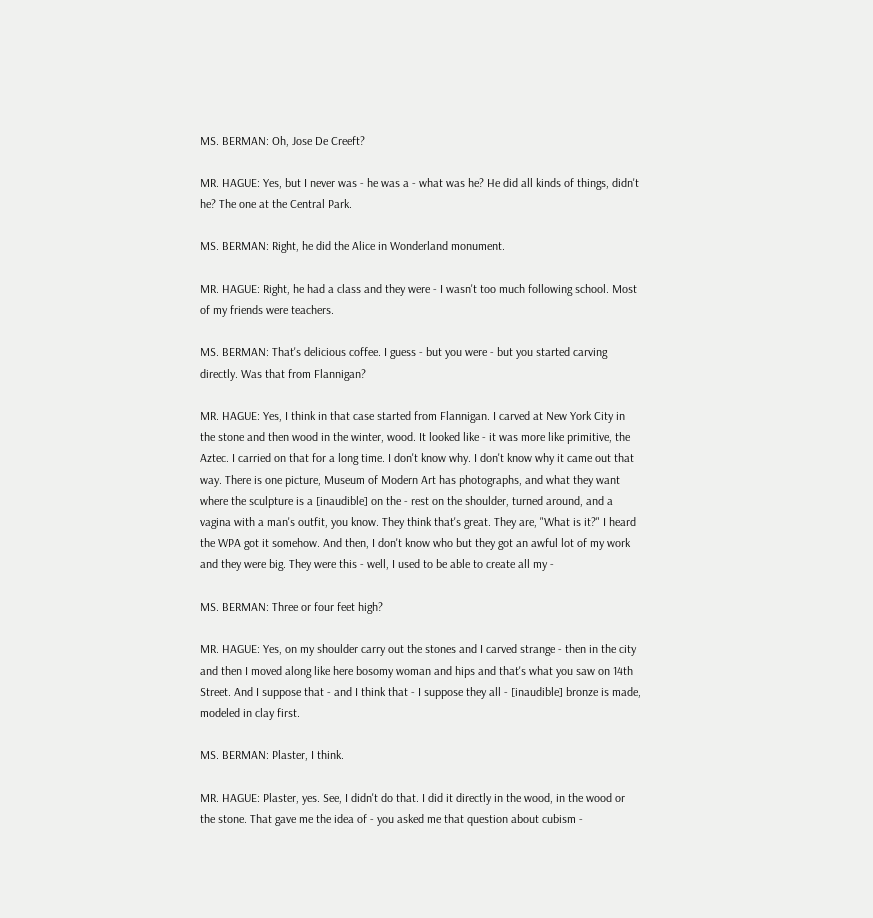MS. BERMAN: Oh, Jose De Creeft?

MR. HAGUE: Yes, but I never was - he was a - what was he? He did all kinds of things, didn't he? The one at the Central Park.

MS. BERMAN: Right, he did the Alice in Wonderland monument.

MR. HAGUE: Right, he had a class and they were - I wasn't too much following school. Most of my friends were teachers.

MS. BERMAN: That's delicious coffee. I guess - but you were - but you started carving directly. Was that from Flannigan?

MR. HAGUE: Yes, I think in that case started from Flannigan. I carved at New York City in the stone and then wood in the winter, wood. It looked like - it was more like primitive, the Aztec. I carried on that for a long time. I don't know why. I don't know why it came out that way. There is one picture, Museum of Modern Art has photographs, and what they want where the sculpture is a [inaudible] on the - rest on the shoulder, turned around, and a vagina with a man's outfit, you know. They think that's great. They are, "What is it?" I heard the WPA got it somehow. And then, I don't know who but they got an awful lot of my work and they were big. They were this - well, I used to be able to create all my -

MS. BERMAN: Three or four feet high?

MR. HAGUE: Yes, on my shoulder carry out the stones and I carved strange - then in the city and then I moved along like here bosomy woman and hips and that's what you saw on 14th Street. And I suppose that - and I think that - I suppose they all - [inaudible] bronze is made, modeled in clay first.

MS. BERMAN: Plaster, I think.

MR. HAGUE: Plaster, yes. See, I didn't do that. I did it directly in the wood, in the wood or the stone. That gave me the idea of - you asked me that question about cubism -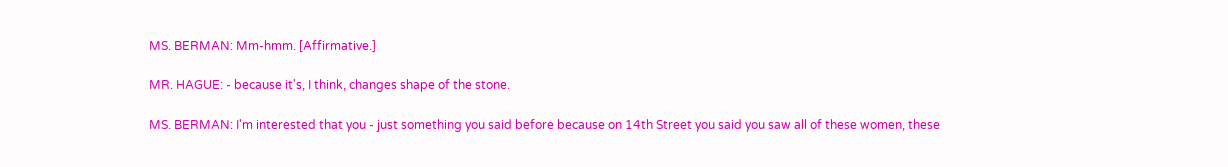MS. BERMAN: Mm-hmm. [Affirmative.]

MR. HAGUE: - because it's, I think, changes shape of the stone.

MS. BERMAN: I'm interested that you - just something you said before because on 14th Street you said you saw all of these women, these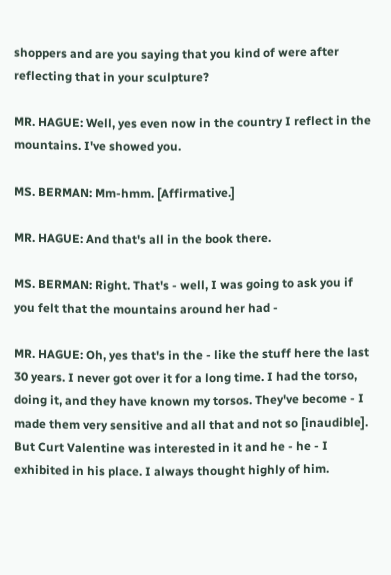shoppers and are you saying that you kind of were after reflecting that in your sculpture?

MR. HAGUE: Well, yes even now in the country I reflect in the mountains. I've showed you.

MS. BERMAN: Mm-hmm. [Affirmative.]

MR. HAGUE: And that's all in the book there.

MS. BERMAN: Right. That's - well, I was going to ask you if you felt that the mountains around her had -

MR. HAGUE: Oh, yes that's in the - like the stuff here the last 30 years. I never got over it for a long time. I had the torso, doing it, and they have known my torsos. They've become - I made them very sensitive and all that and not so [inaudible]. But Curt Valentine was interested in it and he - he - I exhibited in his place. I always thought highly of him.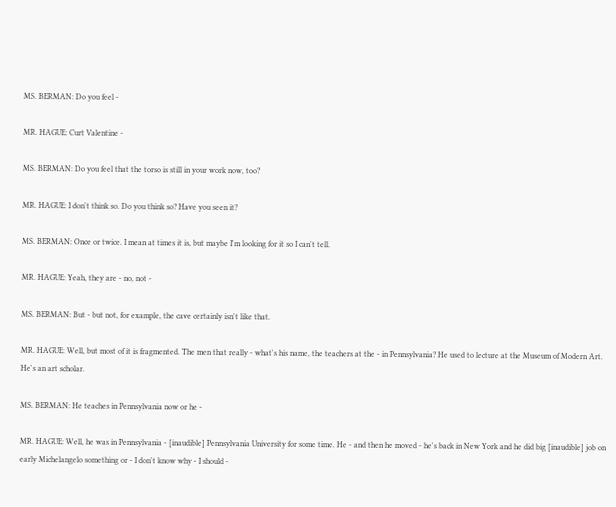MS. BERMAN: Do you feel -

MR. HAGUE: Curt Valentine -

MS. BERMAN: Do you feel that the torso is still in your work now, too?

MR. HAGUE: I don't think so. Do you think so? Have you seen it?

MS. BERMAN: Once or twice. I mean at times it is, but maybe I'm looking for it so I can't tell.

MR. HAGUE: Yeah, they are - no, not -

MS. BERMAN: But - but not, for example, the cave certainly isn't like that.

MR. HAGUE: Well, but most of it is fragmented. The men that really - what's his name, the teachers at the - in Pennsylvania? He used to lecture at the Museum of Modern Art. He's an art scholar.

MS. BERMAN: He teaches in Pennsylvania now or he -

MR. HAGUE: Well, he was in Pennsylvania - [inaudible] Pennsylvania University for some time. He - and then he moved - he's back in New York and he did big [inaudible] job on early Michelangelo something or - I don't know why - I should -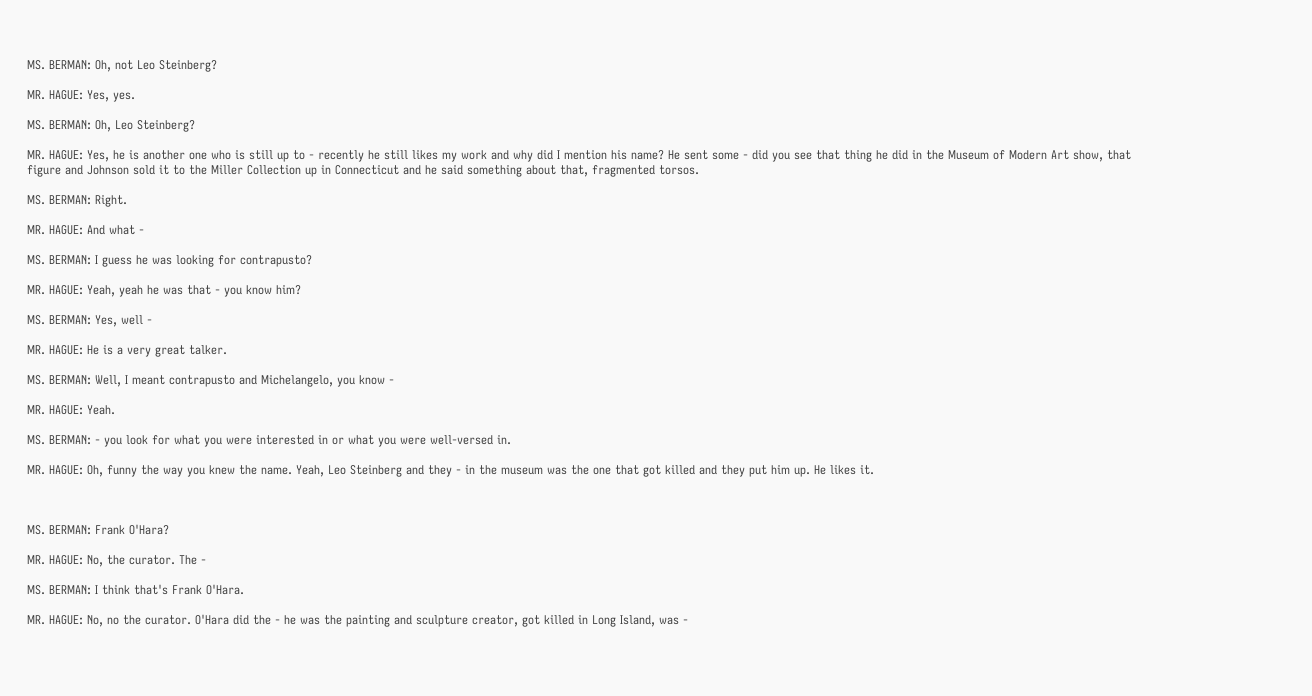MS. BERMAN: Oh, not Leo Steinberg?

MR. HAGUE: Yes, yes.

MS. BERMAN: Oh, Leo Steinberg?

MR. HAGUE: Yes, he is another one who is still up to - recently he still likes my work and why did I mention his name? He sent some - did you see that thing he did in the Museum of Modern Art show, that figure and Johnson sold it to the Miller Collection up in Connecticut and he said something about that, fragmented torsos.

MS. BERMAN: Right.

MR. HAGUE: And what -

MS. BERMAN: I guess he was looking for contrapusto?

MR. HAGUE: Yeah, yeah he was that - you know him?

MS. BERMAN: Yes, well -

MR. HAGUE: He is a very great talker.

MS. BERMAN: Well, I meant contrapusto and Michelangelo, you know -

MR. HAGUE: Yeah.

MS. BERMAN: - you look for what you were interested in or what you were well-versed in.

MR. HAGUE: Oh, funny the way you knew the name. Yeah, Leo Steinberg and they - in the museum was the one that got killed and they put him up. He likes it.



MS. BERMAN: Frank O'Hara?

MR. HAGUE: No, the curator. The -

MS. BERMAN: I think that's Frank O'Hara.

MR. HAGUE: No, no the curator. O'Hara did the - he was the painting and sculpture creator, got killed in Long Island, was -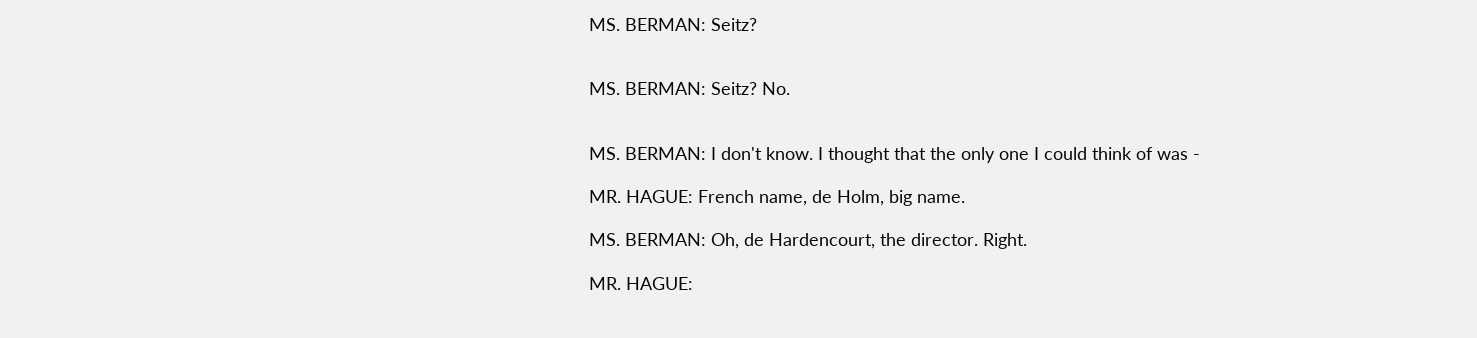MS. BERMAN: Seitz?


MS. BERMAN: Seitz? No.


MS. BERMAN: I don't know. I thought that the only one I could think of was -

MR. HAGUE: French name, de Holm, big name.

MS. BERMAN: Oh, de Hardencourt, the director. Right.

MR. HAGUE: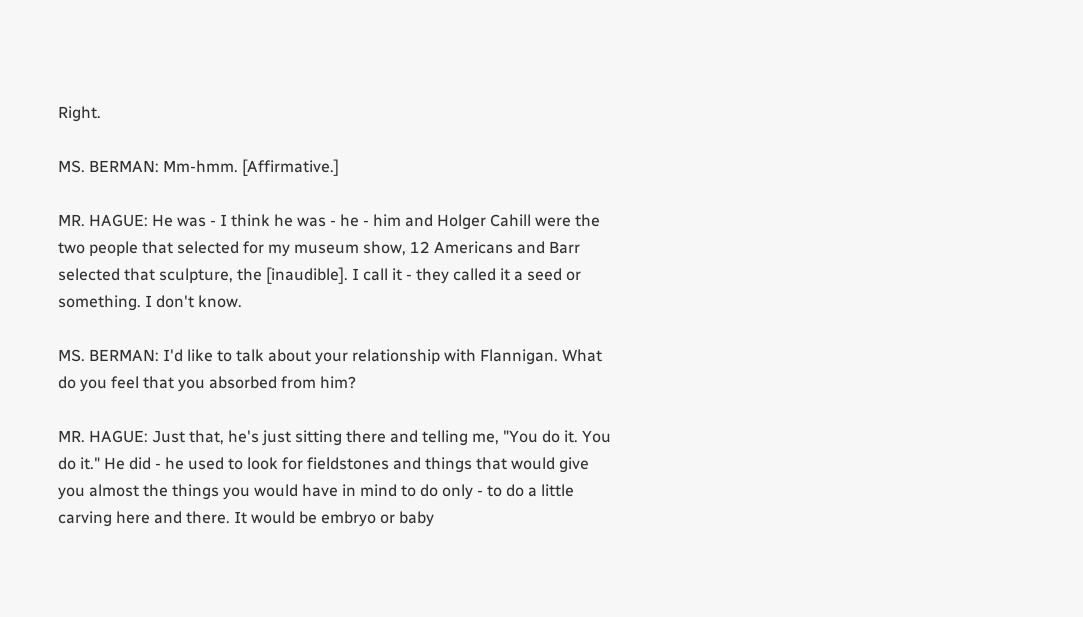Right.

MS. BERMAN: Mm-hmm. [Affirmative.]

MR. HAGUE: He was - I think he was - he - him and Holger Cahill were the two people that selected for my museum show, 12 Americans and Barr selected that sculpture, the [inaudible]. I call it - they called it a seed or something. I don't know.

MS. BERMAN: I'd like to talk about your relationship with Flannigan. What do you feel that you absorbed from him?

MR. HAGUE: Just that, he's just sitting there and telling me, "You do it. You do it." He did - he used to look for fieldstones and things that would give you almost the things you would have in mind to do only - to do a little carving here and there. It would be embryo or baby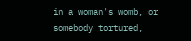in a woman's womb, or somebody tortured,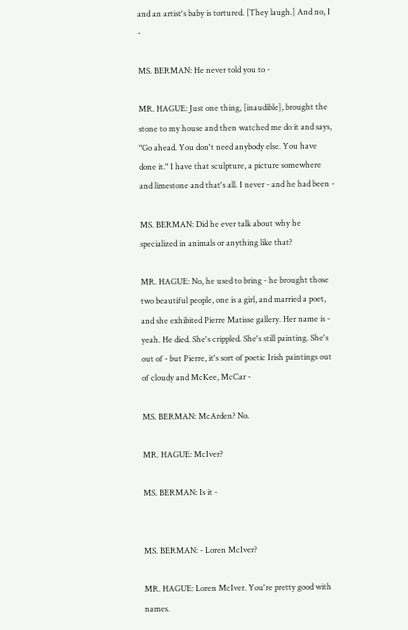and an artist's baby is tortured. [They laugh.] And no, I -

MS. BERMAN: He never told you to -

MR. HAGUE: Just one thing, [inaudible], brought the stone to my house and then watched me do it and says, "Go ahead. You don't need anybody else. You have done it." I have that sculpture, a picture somewhere and limestone and that's all. I never - and he had been -

MS. BERMAN: Did he ever talk about why he specialized in animals or anything like that?

MR. HAGUE: No, he used to bring - he brought those two beautiful people, one is a girl, and married a poet, and she exhibited Pierre Matisse gallery. Her name is - yeah. He died. She's crippled. She's still painting. She's out of - but Pierre, it's sort of poetic Irish paintings out of cloudy and McKee, McCar -

MS. BERMAN: McArden? No.

MR. HAGUE: McIver?

MS. BERMAN: Is it -


MS. BERMAN: - Loren McIver?

MR. HAGUE: Loren McIver. You're pretty good with names.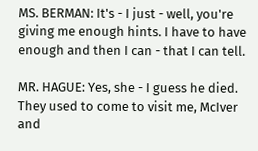MS. BERMAN: It's - I just - well, you're giving me enough hints. I have to have enough and then I can - that I can tell.

MR. HAGUE: Yes, she - I guess he died. They used to come to visit me, McIver and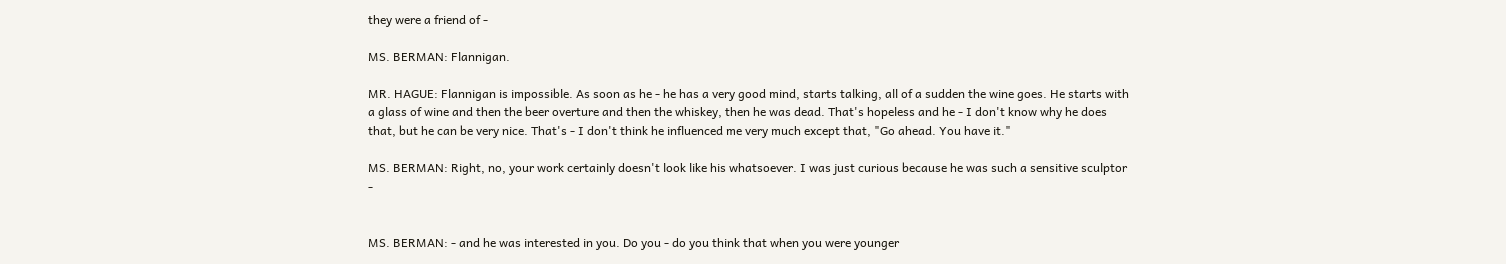they were a friend of -

MS. BERMAN: Flannigan.

MR. HAGUE: Flannigan is impossible. As soon as he - he has a very good mind, starts talking, all of a sudden the wine goes. He starts with a glass of wine and then the beer overture and then the whiskey, then he was dead. That's hopeless and he - I don't know why he does that, but he can be very nice. That's - I don't think he influenced me very much except that, "Go ahead. You have it."

MS. BERMAN: Right, no, your work certainly doesn't look like his whatsoever. I was just curious because he was such a sensitive sculptor -


MS. BERMAN: - and he was interested in you. Do you - do you think that when you were younger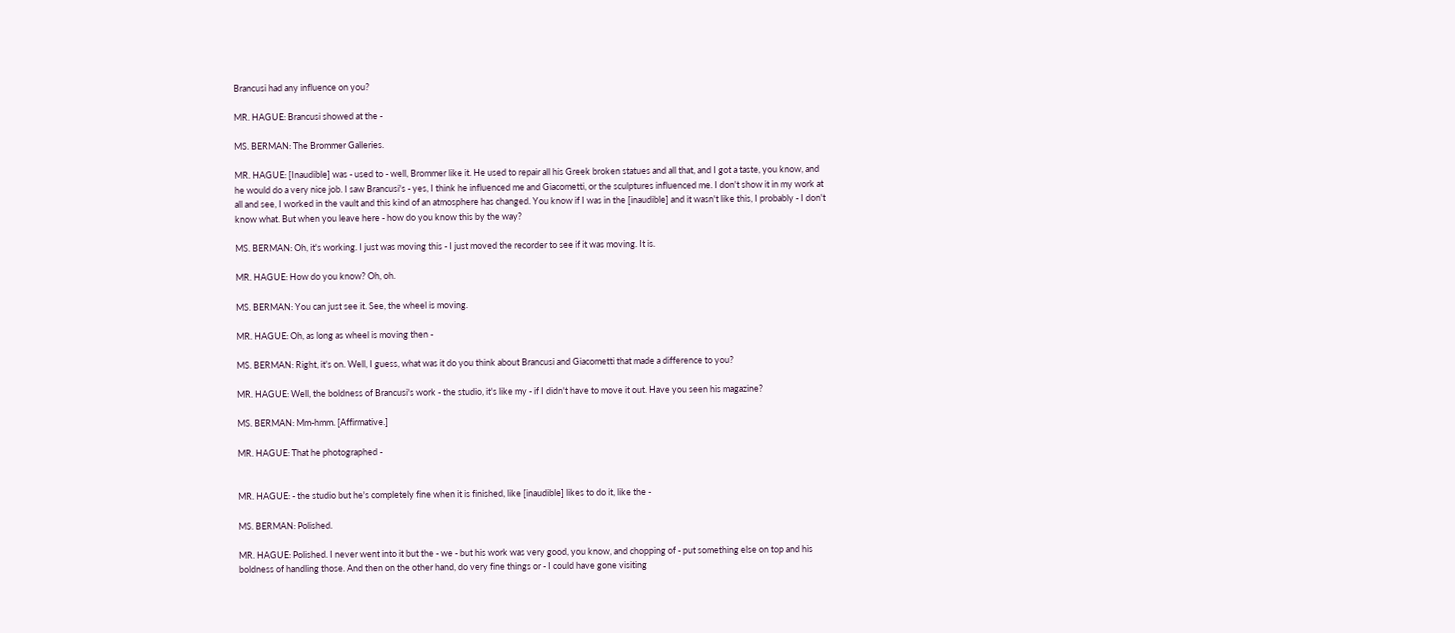Brancusi had any influence on you?

MR. HAGUE: Brancusi showed at the -

MS. BERMAN: The Brommer Galleries.

MR. HAGUE: [Inaudible] was - used to - well, Brommer like it. He used to repair all his Greek broken statues and all that, and I got a taste, you know, and he would do a very nice job. I saw Brancusi's - yes, I think he influenced me and Giacometti, or the sculptures influenced me. I don't show it in my work at all and see, I worked in the vault and this kind of an atmosphere has changed. You know if I was in the [inaudible] and it wasn't like this, I probably - I don't know what. But when you leave here - how do you know this by the way?

MS. BERMAN: Oh, it's working. I just was moving this - I just moved the recorder to see if it was moving. It is.

MR. HAGUE: How do you know? Oh, oh.

MS. BERMAN: You can just see it. See, the wheel is moving.

MR. HAGUE: Oh, as long as wheel is moving then -

MS. BERMAN: Right, it's on. Well, I guess, what was it do you think about Brancusi and Giacometti that made a difference to you?

MR. HAGUE: Well, the boldness of Brancusi's work - the studio, it's like my - if I didn't have to move it out. Have you seen his magazine?

MS. BERMAN: Mm-hmm. [Affirmative.]

MR. HAGUE: That he photographed -


MR. HAGUE: - the studio but he's completely fine when it is finished, like [inaudible] likes to do it, like the -

MS. BERMAN: Polished.

MR. HAGUE: Polished. I never went into it but the - we - but his work was very good, you know, and chopping of - put something else on top and his boldness of handling those. And then on the other hand, do very fine things or - I could have gone visiting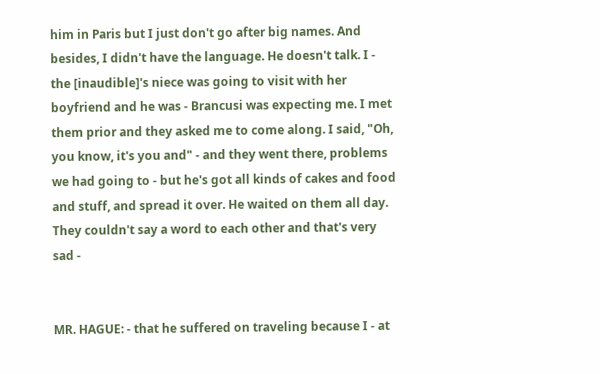him in Paris but I just don't go after big names. And besides, I didn't have the language. He doesn't talk. I - the [inaudible]'s niece was going to visit with her boyfriend and he was - Brancusi was expecting me. I met them prior and they asked me to come along. I said, "Oh, you know, it's you and" - and they went there, problems we had going to - but he's got all kinds of cakes and food and stuff, and spread it over. He waited on them all day. They couldn't say a word to each other and that's very sad -


MR. HAGUE: - that he suffered on traveling because I - at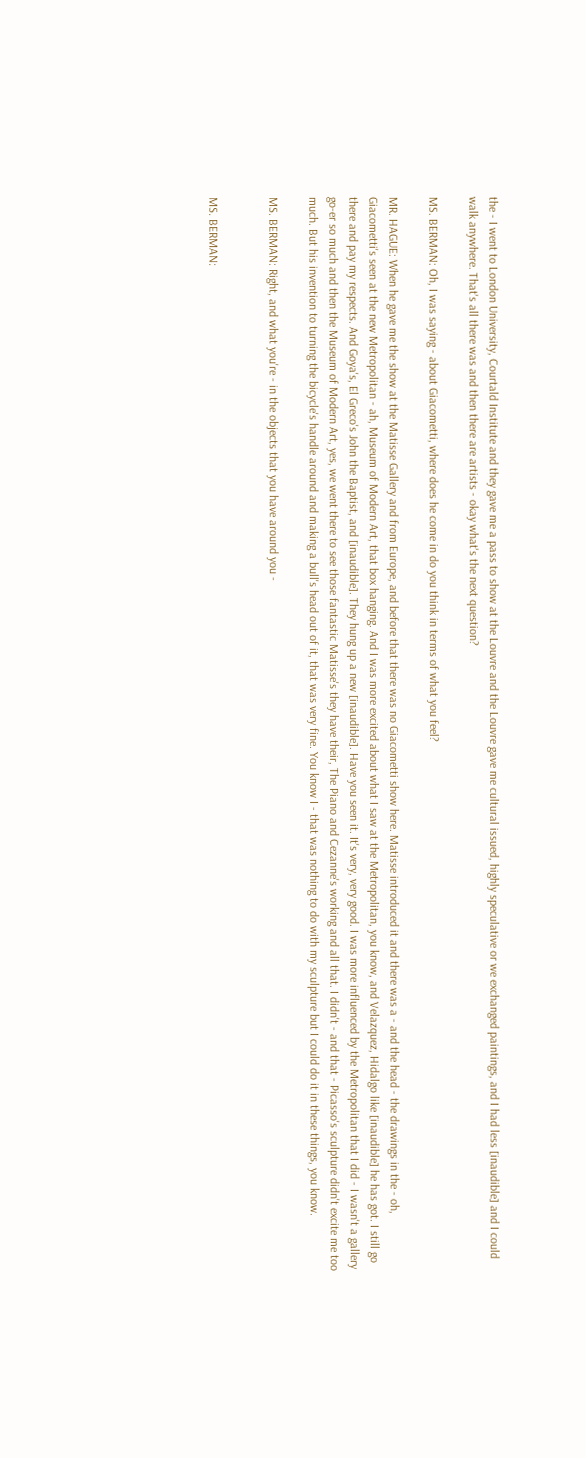the - I went to London University, Courtald Institute and they gave me a pass to show at the Louvre and the Louvre gave me cultural issued, highly speculative or we exchanged paintings, and I had less [inaudible] and I could walk anywhere. That's all there was and then there are artists - okay what's the next question?

MS. BERMAN: Oh, I was saying - about Giacometti, where does he come in do you think in terms of what you feel?

MR. HAGUE: When he gave me the show at the Matisse Gallery and from Europe, and before that there was no Giacometti show here. Matisse introduced it and there was a - and the head - the drawings in the - oh, Giacometti's seen at the new Metropolitan - ah, Museum of Modern Art, that box hanging. And I was more excited about what I saw at the Metropolitan, you know, and Velazquez, Hidalgo like [inaudible] he has got. I still go there and pay my respects. And Goya's, El Greco's John the Baptist, and [inaudible]. They hung up a new [inaudible]. Have you seen it. It's very, very good. I was more influenced by the Metropolitan that I did - I wasn't a gallery go-er so much and then the Museum of Modern Art, yes, we went there to see those fantastic Matisse's they have their, The Piano and Cezanne's working and all that. I didn't - and that - Picasso's sculpture didn't excite me too much. But his invention to turning the bicycle's handle around and making a bull's head out of it, that was very fine. You know I - that was nothing to do with my sculpture but I could do it in these things, you know.

MS. BERMAN: Right, and what you're - in the objects that you have around you -


MS. BERMAN: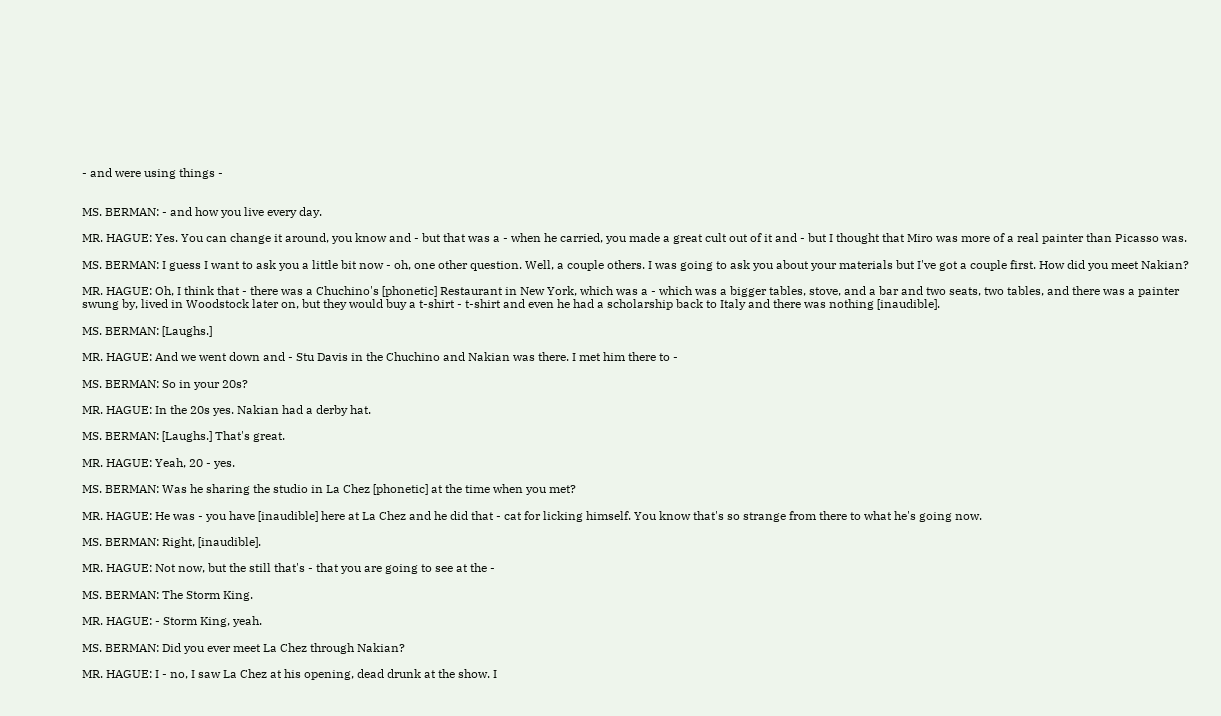- and were using things -


MS. BERMAN: - and how you live every day.

MR. HAGUE: Yes. You can change it around, you know and - but that was a - when he carried, you made a great cult out of it and - but I thought that Miro was more of a real painter than Picasso was.

MS. BERMAN: I guess I want to ask you a little bit now - oh, one other question. Well, a couple others. I was going to ask you about your materials but I've got a couple first. How did you meet Nakian?

MR. HAGUE: Oh, I think that - there was a Chuchino's [phonetic] Restaurant in New York, which was a - which was a bigger tables, stove, and a bar and two seats, two tables, and there was a painter swung by, lived in Woodstock later on, but they would buy a t-shirt - t-shirt and even he had a scholarship back to Italy and there was nothing [inaudible].

MS. BERMAN: [Laughs.]

MR. HAGUE: And we went down and - Stu Davis in the Chuchino and Nakian was there. I met him there to -

MS. BERMAN: So in your 20s?

MR. HAGUE: In the 20s yes. Nakian had a derby hat.

MS. BERMAN: [Laughs.] That's great.

MR. HAGUE: Yeah, 20 - yes.

MS. BERMAN: Was he sharing the studio in La Chez [phonetic] at the time when you met?

MR. HAGUE: He was - you have [inaudible] here at La Chez and he did that - cat for licking himself. You know that's so strange from there to what he's going now.

MS. BERMAN: Right, [inaudible].

MR. HAGUE: Not now, but the still that's - that you are going to see at the -

MS. BERMAN: The Storm King.

MR. HAGUE: - Storm King, yeah.

MS. BERMAN: Did you ever meet La Chez through Nakian?

MR. HAGUE: I - no, I saw La Chez at his opening, dead drunk at the show. I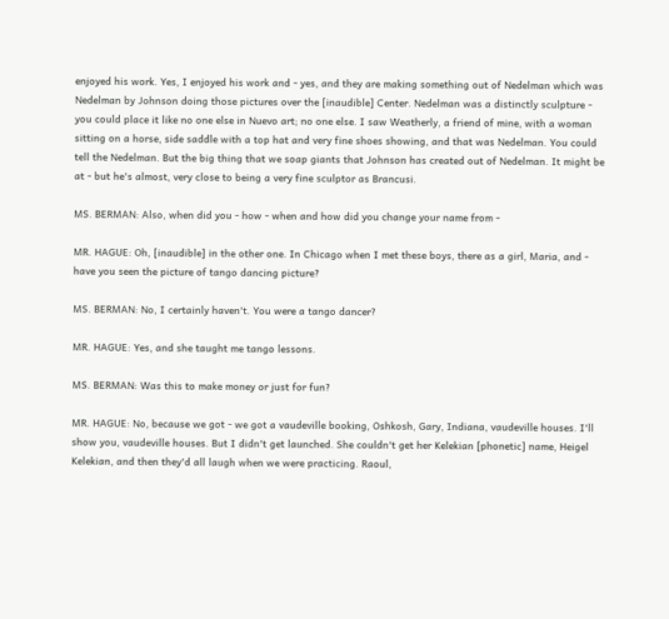enjoyed his work. Yes, I enjoyed his work and - yes, and they are making something out of Nedelman which was Nedelman by Johnson doing those pictures over the [inaudible] Center. Nedelman was a distinctly sculpture - you could place it like no one else in Nuevo art; no one else. I saw Weatherly, a friend of mine, with a woman sitting on a horse, side saddle with a top hat and very fine shoes showing, and that was Nedelman. You could tell the Nedelman. But the big thing that we soap giants that Johnson has created out of Nedelman. It might be at - but he's almost, very close to being a very fine sculptor as Brancusi.

MS. BERMAN: Also, when did you - how - when and how did you change your name from -

MR. HAGUE: Oh, [inaudible] in the other one. In Chicago when I met these boys, there as a girl, Maria, and - have you seen the picture of tango dancing picture?

MS. BERMAN: No, I certainly haven't. You were a tango dancer?

MR. HAGUE: Yes, and she taught me tango lessons.

MS. BERMAN: Was this to make money or just for fun?

MR. HAGUE: No, because we got - we got a vaudeville booking, Oshkosh, Gary, Indiana, vaudeville houses. I'll show you, vaudeville houses. But I didn't get launched. She couldn't get her Kelekian [phonetic] name, Heigel Kelekian, and then they'd all laugh when we were practicing. Raoul,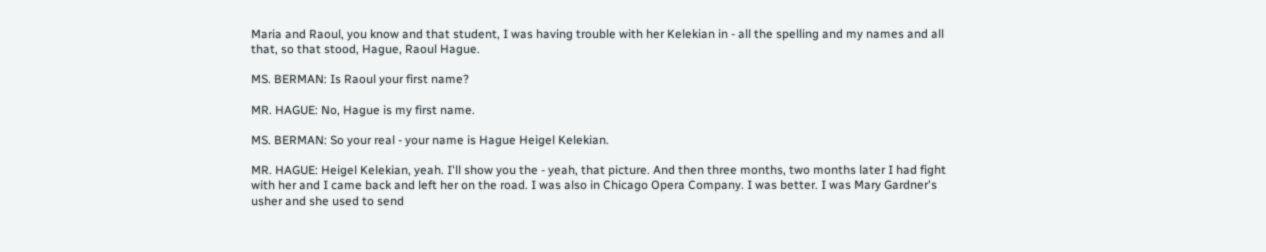Maria and Raoul, you know and that student, I was having trouble with her Kelekian in - all the spelling and my names and all that, so that stood, Hague, Raoul Hague.

MS. BERMAN: Is Raoul your first name?

MR. HAGUE: No, Hague is my first name.

MS. BERMAN: So your real - your name is Hague Heigel Kelekian.

MR. HAGUE: Heigel Kelekian, yeah. I'll show you the - yeah, that picture. And then three months, two months later I had fight with her and I came back and left her on the road. I was also in Chicago Opera Company. I was better. I was Mary Gardner's usher and she used to send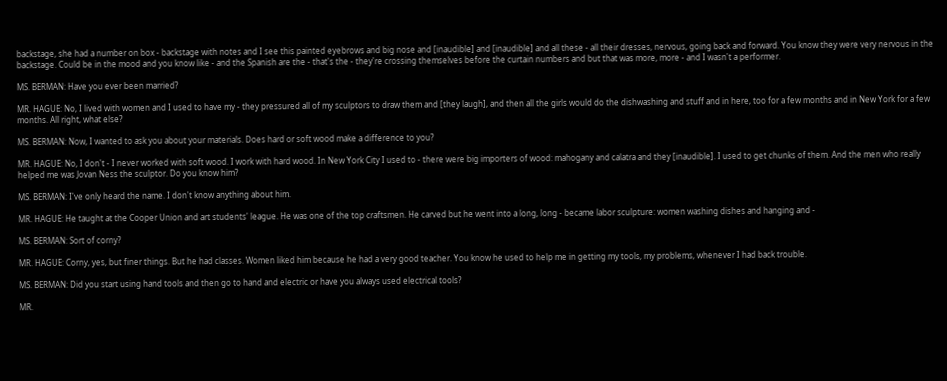backstage, she had a number on box - backstage with notes and I see this painted eyebrows and big nose and [inaudible] and [inaudible] and all these - all their dresses, nervous, going back and forward. You know they were very nervous in the backstage. Could be in the mood and you know like - and the Spanish are the - that's the - they're crossing themselves before the curtain numbers and but that was more, more - and I wasn't a performer.

MS. BERMAN: Have you ever been married?

MR. HAGUE: No, I lived with women and I used to have my - they pressured all of my sculptors to draw them and [they laugh], and then all the girls would do the dishwashing and stuff and in here, too for a few months and in New York for a few months. All right, what else?

MS. BERMAN: Now, I wanted to ask you about your materials. Does hard or soft wood make a difference to you?

MR. HAGUE: No, I don't - I never worked with soft wood. I work with hard wood. In New York City I used to - there were big importers of wood: mahogany and calatra and they [inaudible]. I used to get chunks of them. And the men who really helped me was Jovan Ness the sculptor. Do you know him?

MS. BERMAN: I've only heard the name. I don't know anything about him.

MR. HAGUE: He taught at the Cooper Union and art students' league. He was one of the top craftsmen. He carved but he went into a long, long - became labor sculpture: women washing dishes and hanging and -

MS. BERMAN: Sort of corny?

MR. HAGUE: Corny, yes, but finer things. But he had classes. Women liked him because he had a very good teacher. You know he used to help me in getting my tools, my problems, whenever I had back trouble.

MS. BERMAN: Did you start using hand tools and then go to hand and electric or have you always used electrical tools?

MR.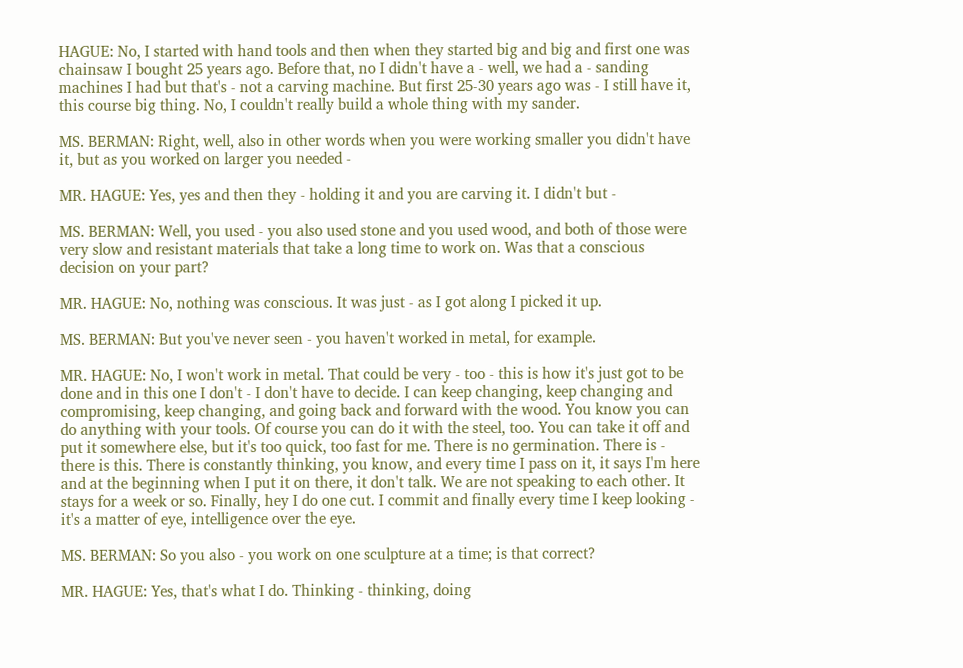HAGUE: No, I started with hand tools and then when they started big and big and first one was chainsaw I bought 25 years ago. Before that, no I didn't have a - well, we had a - sanding machines I had but that's - not a carving machine. But first 25-30 years ago was - I still have it, this course big thing. No, I couldn't really build a whole thing with my sander.

MS. BERMAN: Right, well, also in other words when you were working smaller you didn't have it, but as you worked on larger you needed -

MR. HAGUE: Yes, yes and then they - holding it and you are carving it. I didn't but -

MS. BERMAN: Well, you used - you also used stone and you used wood, and both of those were very slow and resistant materials that take a long time to work on. Was that a conscious decision on your part?

MR. HAGUE: No, nothing was conscious. It was just - as I got along I picked it up.

MS. BERMAN: But you've never seen - you haven't worked in metal, for example.

MR. HAGUE: No, I won't work in metal. That could be very - too - this is how it's just got to be done and in this one I don't - I don't have to decide. I can keep changing, keep changing and compromising, keep changing, and going back and forward with the wood. You know you can do anything with your tools. Of course you can do it with the steel, too. You can take it off and put it somewhere else, but it's too quick, too fast for me. There is no germination. There is - there is this. There is constantly thinking, you know, and every time I pass on it, it says I'm here and at the beginning when I put it on there, it don't talk. We are not speaking to each other. It stays for a week or so. Finally, hey I do one cut. I commit and finally every time I keep looking - it's a matter of eye, intelligence over the eye.

MS. BERMAN: So you also - you work on one sculpture at a time; is that correct?

MR. HAGUE: Yes, that's what I do. Thinking - thinking, doing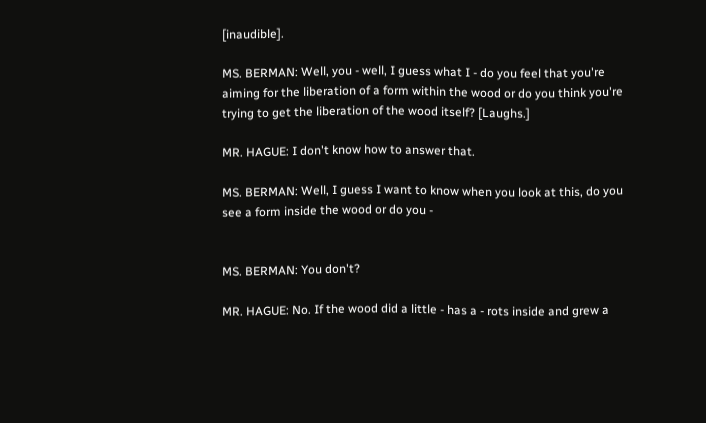[inaudible].

MS. BERMAN: Well, you - well, I guess what I - do you feel that you're aiming for the liberation of a form within the wood or do you think you're trying to get the liberation of the wood itself? [Laughs.]

MR. HAGUE: I don't know how to answer that.

MS. BERMAN: Well, I guess I want to know when you look at this, do you see a form inside the wood or do you -


MS. BERMAN: You don't?

MR. HAGUE: No. If the wood did a little - has a - rots inside and grew a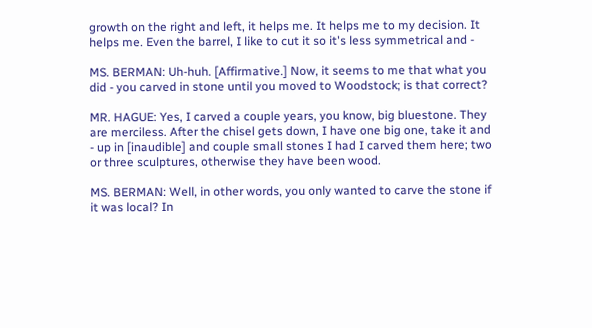growth on the right and left, it helps me. It helps me to my decision. It helps me. Even the barrel, I like to cut it so it's less symmetrical and -

MS. BERMAN: Uh-huh. [Affirmative.] Now, it seems to me that what you did - you carved in stone until you moved to Woodstock; is that correct?

MR. HAGUE: Yes, I carved a couple years, you know, big bluestone. They are merciless. After the chisel gets down, I have one big one, take it and - up in [inaudible] and couple small stones I had I carved them here; two or three sculptures, otherwise they have been wood.

MS. BERMAN: Well, in other words, you only wanted to carve the stone if it was local? In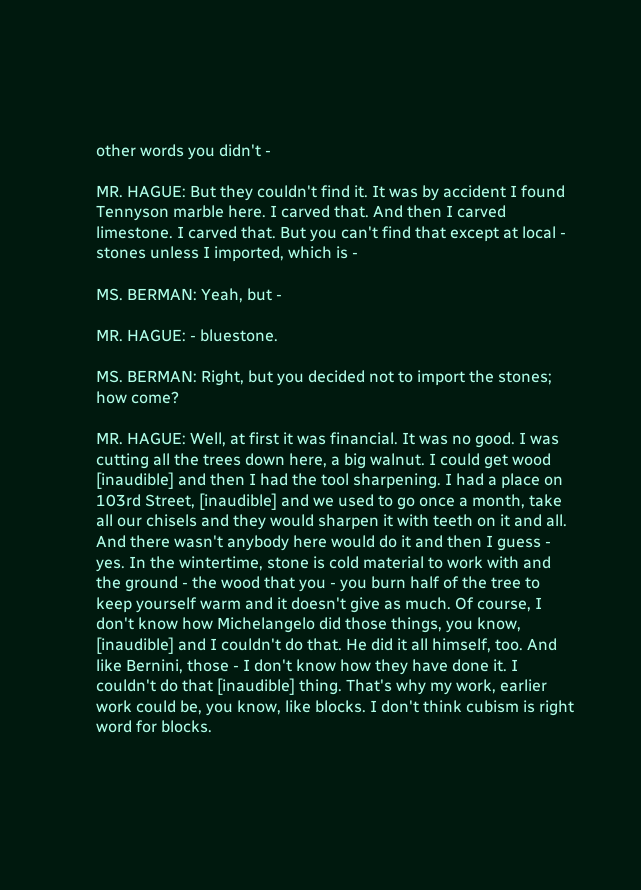other words you didn't -

MR. HAGUE: But they couldn't find it. It was by accident I found Tennyson marble here. I carved that. And then I carved limestone. I carved that. But you can't find that except at local - stones unless I imported, which is -

MS. BERMAN: Yeah, but -

MR. HAGUE: - bluestone.

MS. BERMAN: Right, but you decided not to import the stones; how come?

MR. HAGUE: Well, at first it was financial. It was no good. I was cutting all the trees down here, a big walnut. I could get wood [inaudible] and then I had the tool sharpening. I had a place on 103rd Street, [inaudible] and we used to go once a month, take all our chisels and they would sharpen it with teeth on it and all. And there wasn't anybody here would do it and then I guess - yes. In the wintertime, stone is cold material to work with and the ground - the wood that you - you burn half of the tree to keep yourself warm and it doesn't give as much. Of course, I don't know how Michelangelo did those things, you know, [inaudible] and I couldn't do that. He did it all himself, too. And like Bernini, those - I don't know how they have done it. I couldn't do that [inaudible] thing. That's why my work, earlier work could be, you know, like blocks. I don't think cubism is right word for blocks.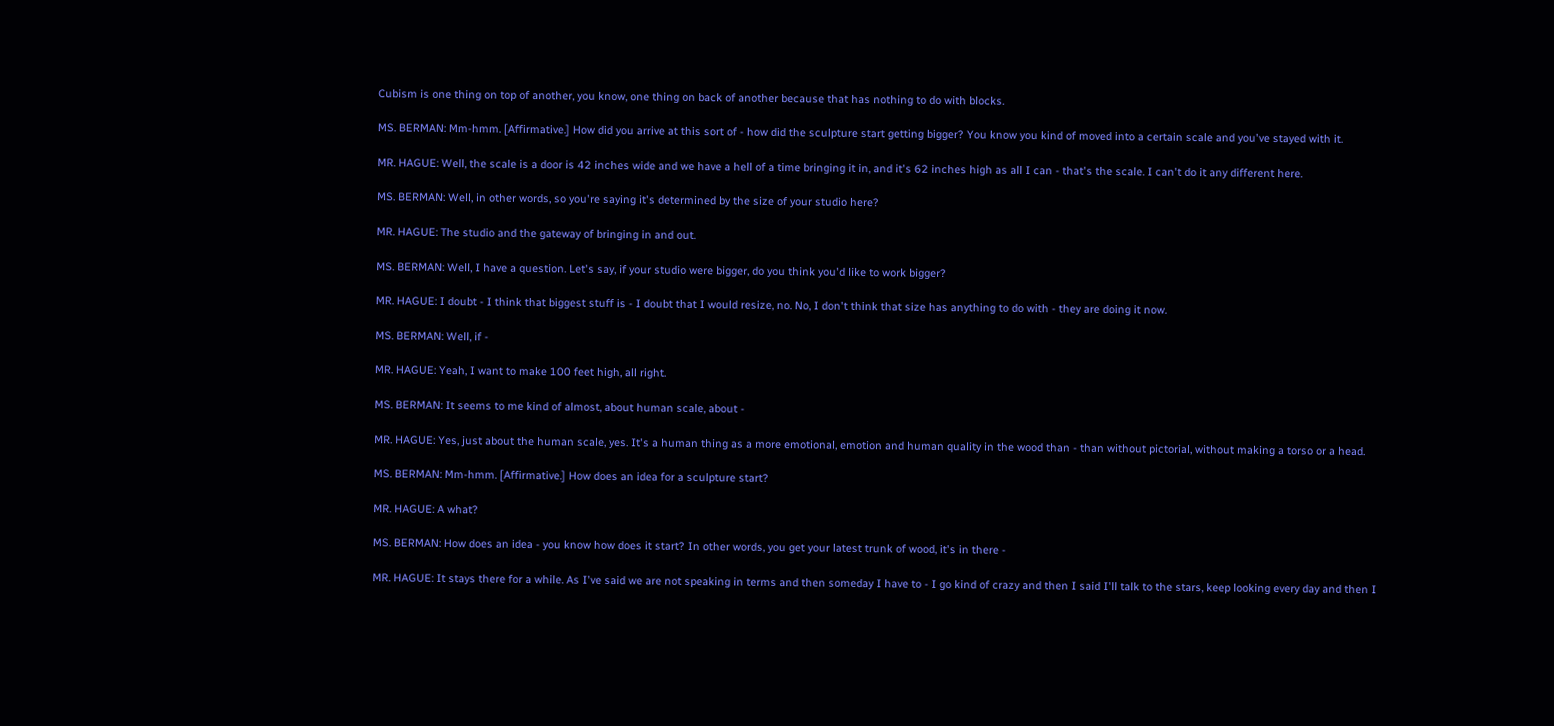Cubism is one thing on top of another, you know, one thing on back of another because that has nothing to do with blocks.

MS. BERMAN: Mm-hmm. [Affirmative.] How did you arrive at this sort of - how did the sculpture start getting bigger? You know you kind of moved into a certain scale and you've stayed with it.

MR. HAGUE: Well, the scale is a door is 42 inches wide and we have a hell of a time bringing it in, and it's 62 inches high as all I can - that's the scale. I can't do it any different here.

MS. BERMAN: Well, in other words, so you're saying it's determined by the size of your studio here?

MR. HAGUE: The studio and the gateway of bringing in and out.

MS. BERMAN: Well, I have a question. Let's say, if your studio were bigger, do you think you'd like to work bigger?

MR. HAGUE: I doubt - I think that biggest stuff is - I doubt that I would resize, no. No, I don't think that size has anything to do with - they are doing it now.

MS. BERMAN: Well, if -

MR. HAGUE: Yeah, I want to make 100 feet high, all right.

MS. BERMAN: It seems to me kind of almost, about human scale, about -

MR. HAGUE: Yes, just about the human scale, yes. It's a human thing as a more emotional, emotion and human quality in the wood than - than without pictorial, without making a torso or a head.

MS. BERMAN: Mm-hmm. [Affirmative.] How does an idea for a sculpture start?

MR. HAGUE: A what?

MS. BERMAN: How does an idea - you know how does it start? In other words, you get your latest trunk of wood, it's in there -

MR. HAGUE: It stays there for a while. As I've said we are not speaking in terms and then someday I have to - I go kind of crazy and then I said I'll talk to the stars, keep looking every day and then I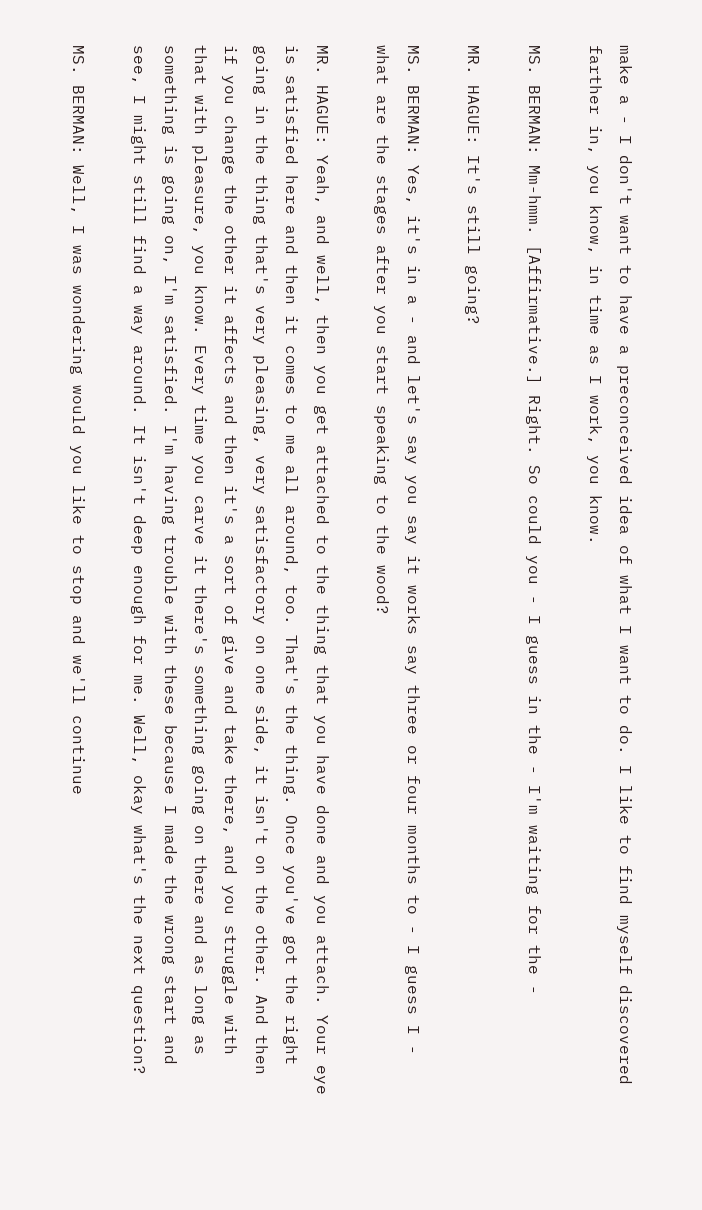make a - I don't want to have a preconceived idea of what I want to do. I like to find myself discovered farther in, you know, in time as I work, you know.

MS. BERMAN: Mm-hmm. [Affirmative.] Right. So could you - I guess in the - I'm waiting for the -

MR. HAGUE: It's still going?

MS. BERMAN: Yes, it's in a - and let's say you say it works say three or four months to - I guess I - what are the stages after you start speaking to the wood?

MR. HAGUE: Yeah, and well, then you get attached to the thing that you have done and you attach. Your eye is satisfied here and then it comes to me all around, too. That's the thing. Once you've got the right going in the thing that's very pleasing, very satisfactory on one side, it isn't on the other. And then if you change the other it affects and then it's a sort of give and take there, and you struggle with that with pleasure, you know. Every time you carve it there's something going on there and as long as something is going on, I'm satisfied. I'm having trouble with these because I made the wrong start and see, I might still find a way around. It isn't deep enough for me. Well, okay what's the next question?

MS. BERMAN: Well, I was wondering would you like to stop and we'll continue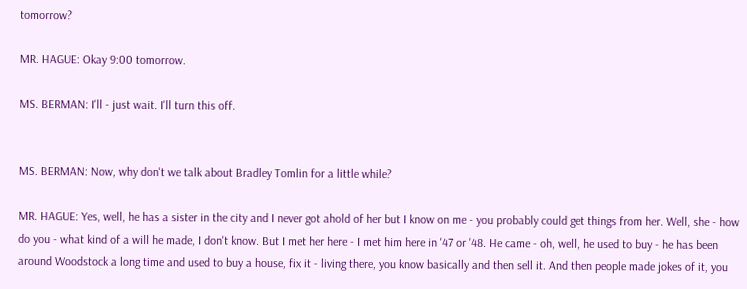tomorrow?

MR. HAGUE: Okay 9:00 tomorrow.

MS. BERMAN: I'll - just wait. I'll turn this off.


MS. BERMAN: Now, why don't we talk about Bradley Tomlin for a little while?

MR. HAGUE: Yes, well, he has a sister in the city and I never got ahold of her but I know on me - you probably could get things from her. Well, she - how do you - what kind of a will he made, I don't know. But I met her here - I met him here in '47 or '48. He came - oh, well, he used to buy - he has been around Woodstock a long time and used to buy a house, fix it - living there, you know basically and then sell it. And then people made jokes of it, you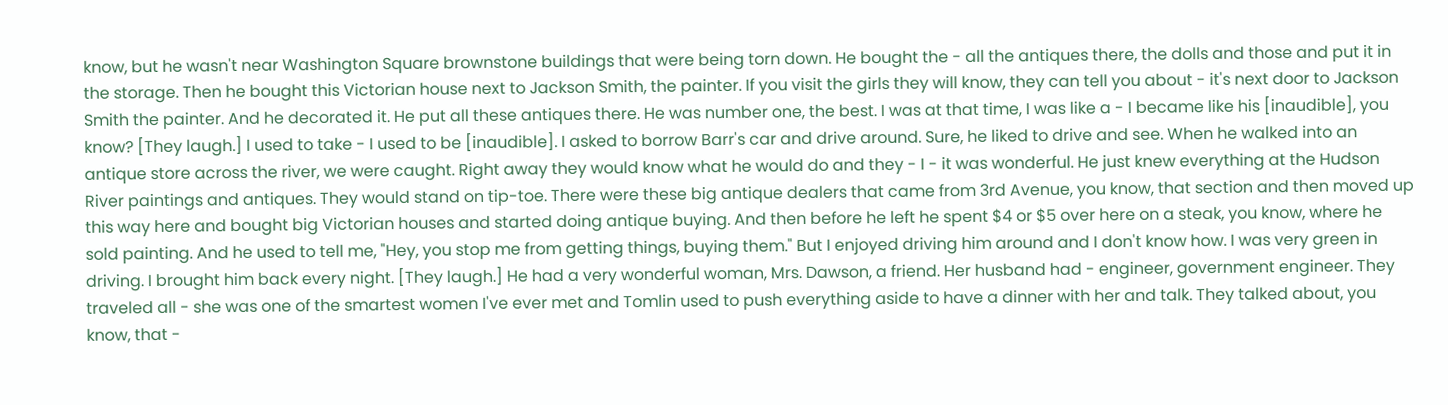know, but he wasn't near Washington Square brownstone buildings that were being torn down. He bought the - all the antiques there, the dolls and those and put it in the storage. Then he bought this Victorian house next to Jackson Smith, the painter. If you visit the girls they will know, they can tell you about - it's next door to Jackson Smith the painter. And he decorated it. He put all these antiques there. He was number one, the best. I was at that time, I was like a - I became like his [inaudible], you know? [They laugh.] I used to take - I used to be [inaudible]. I asked to borrow Barr's car and drive around. Sure, he liked to drive and see. When he walked into an antique store across the river, we were caught. Right away they would know what he would do and they - I - it was wonderful. He just knew everything at the Hudson River paintings and antiques. They would stand on tip-toe. There were these big antique dealers that came from 3rd Avenue, you know, that section and then moved up this way here and bought big Victorian houses and started doing antique buying. And then before he left he spent $4 or $5 over here on a steak, you know, where he sold painting. And he used to tell me, "Hey, you stop me from getting things, buying them." But I enjoyed driving him around and I don't know how. I was very green in driving. I brought him back every night. [They laugh.] He had a very wonderful woman, Mrs. Dawson, a friend. Her husband had - engineer, government engineer. They traveled all - she was one of the smartest women I've ever met and Tomlin used to push everything aside to have a dinner with her and talk. They talked about, you know, that -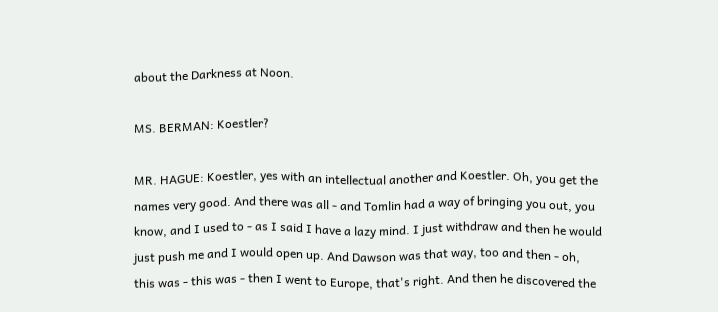about the Darkness at Noon.

MS. BERMAN: Koestler?

MR. HAGUE: Koestler, yes with an intellectual another and Koestler. Oh, you get the names very good. And there was all - and Tomlin had a way of bringing you out, you know, and I used to - as I said I have a lazy mind. I just withdraw and then he would just push me and I would open up. And Dawson was that way, too and then - oh, this was - this was - then I went to Europe, that's right. And then he discovered the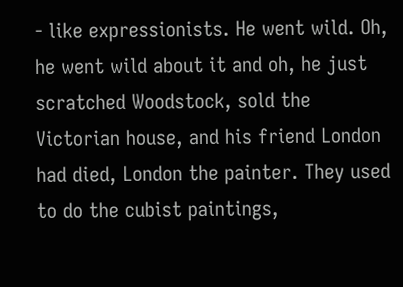- like expressionists. He went wild. Oh, he went wild about it and oh, he just scratched Woodstock, sold the Victorian house, and his friend London had died, London the painter. They used to do the cubist paintings,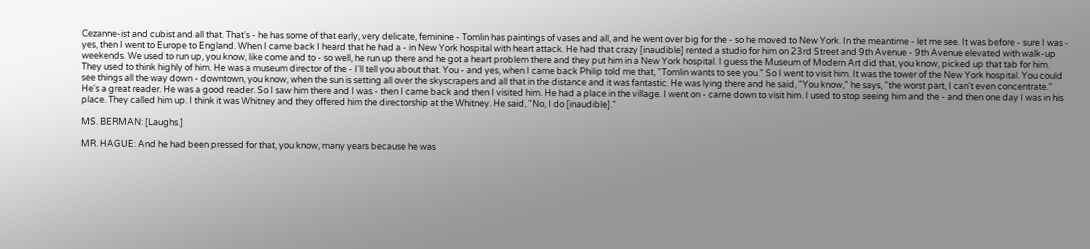Cezanne-ist and cubist and all that. That's - he has some of that early, very delicate, feminine - Tomlin has paintings of vases and all, and he went over big for the - so he moved to New York. In the meantime - let me see. It was before - sure I was - yes, then I went to Europe to England. When I came back I heard that he had a - in New York hospital with heart attack. He had that crazy [inaudible] rented a studio for him on 23rd Street and 9th Avenue - 9th Avenue elevated with walk-up weekends. We used to run up, you know, like come and to - so well, he run up there and he got a heart problem there and they put him in a New York hospital. I guess the Museum of Modern Art did that, you know, picked up that tab for him. They used to think highly of him. He was a museum director of the - I'll tell you about that. You - and yes, when I came back Philip told me that, "Tomlin wants to see you." So I went to visit him. It was the tower of the New York hospital. You could see things all the way down - downtown, you know, when the sun is setting all over the skyscrapers and all that in the distance and it was fantastic. He was lying there and he said, "You know," he says, "the worst part, I can't even concentrate." He's a great reader. He was a good reader. So I saw him there and I was - then I came back and then I visited him. He had a place in the village. I went on - came down to visit him. I used to stop seeing him and the - and then one day I was in his place. They called him up. I think it was Whitney and they offered him the directorship at the Whitney. He said, "No, I do [inaudible]."

MS. BERMAN: [Laughs.]

MR. HAGUE: And he had been pressed for that, you know, many years because he was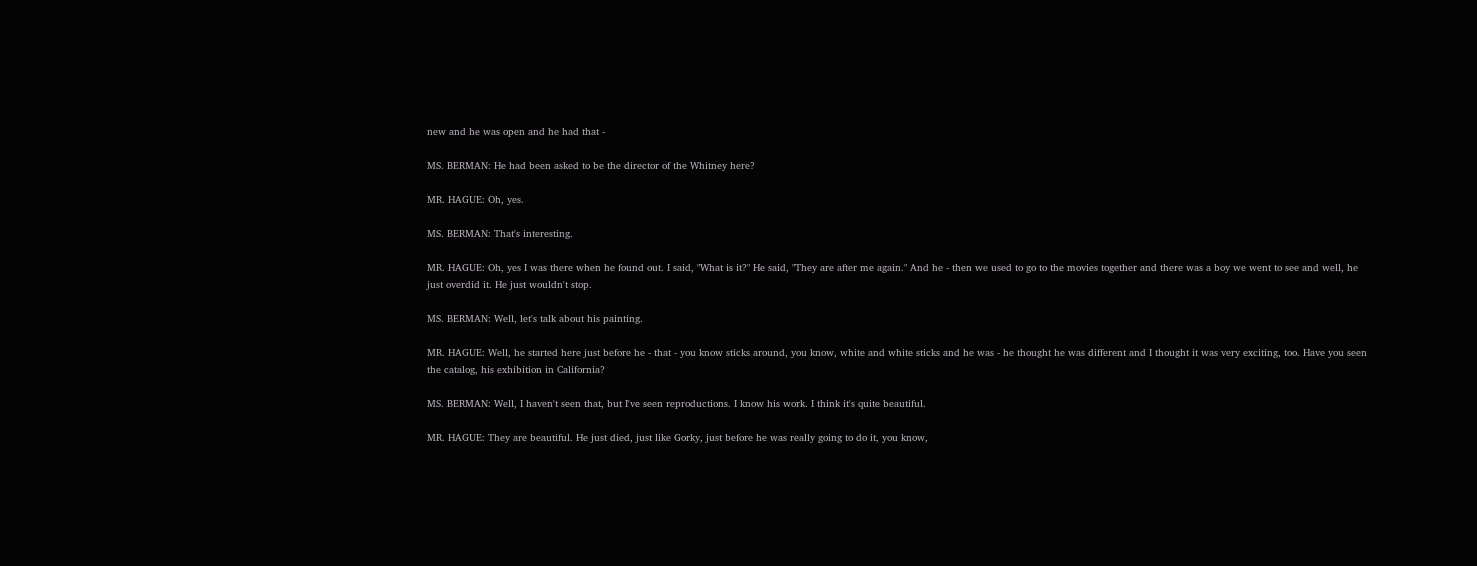new and he was open and he had that -

MS. BERMAN: He had been asked to be the director of the Whitney here?

MR. HAGUE: Oh, yes.

MS. BERMAN: That's interesting.

MR. HAGUE: Oh, yes I was there when he found out. I said, "What is it?" He said, "They are after me again." And he - then we used to go to the movies together and there was a boy we went to see and well, he just overdid it. He just wouldn't stop.

MS. BERMAN: Well, let's talk about his painting.

MR. HAGUE: Well, he started here just before he - that - you know sticks around, you know, white and white sticks and he was - he thought he was different and I thought it was very exciting, too. Have you seen the catalog, his exhibition in California?

MS. BERMAN: Well, I haven't seen that, but I've seen reproductions. I know his work. I think it's quite beautiful.

MR. HAGUE: They are beautiful. He just died, just like Gorky, just before he was really going to do it, you know,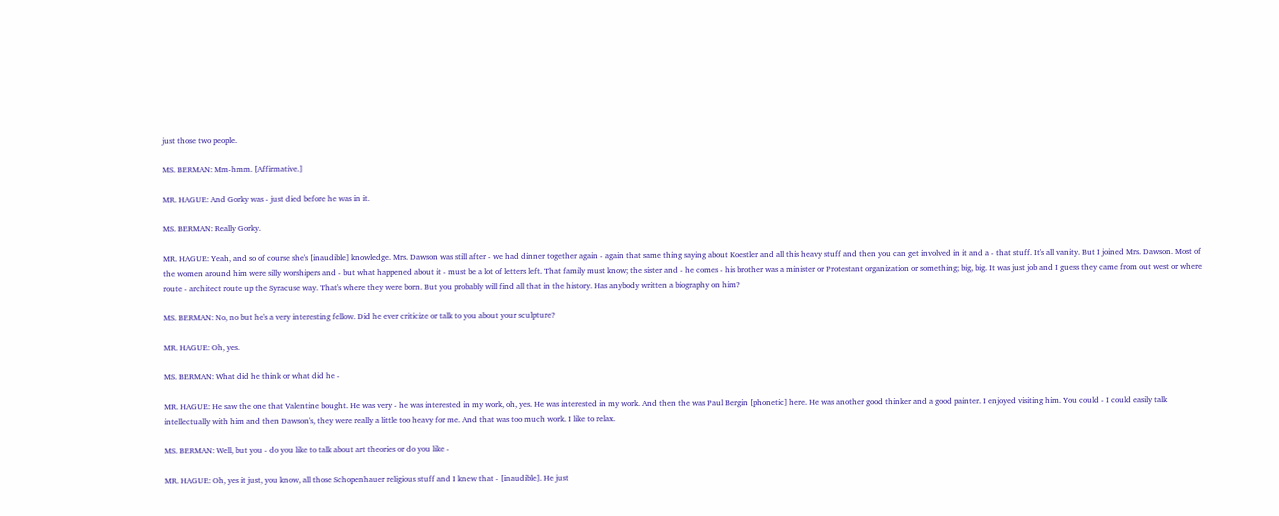just those two people.

MS. BERMAN: Mm-hmm. [Affirmative.]

MR. HAGUE: And Gorky was - just died before he was in it.

MS. BERMAN: Really Gorky.

MR. HAGUE: Yeah, and so of course she's [inaudible] knowledge. Mrs. Dawson was still after - we had dinner together again - again that same thing saying about Koestler and all this heavy stuff and then you can get involved in it and a - that stuff. It's all vanity. But I joined Mrs. Dawson. Most of the women around him were silly worshipers and - but what happened about it - must be a lot of letters left. That family must know; the sister and - he comes - his brother was a minister or Protestant organization or something; big, big. It was just job and I guess they came from out west or where route - architect route up the Syracuse way. That's where they were born. But you probably will find all that in the history. Has anybody written a biography on him?

MS. BERMAN: No, no but he's a very interesting fellow. Did he ever criticize or talk to you about your sculpture?

MR. HAGUE: Oh, yes.

MS. BERMAN: What did he think or what did he -

MR. HAGUE: He saw the one that Valentine bought. He was very - he was interested in my work, oh, yes. He was interested in my work. And then the was Paul Bergin [phonetic] here. He was another good thinker and a good painter. I enjoyed visiting him. You could - I could easily talk intellectually with him and then Dawson's, they were really a little too heavy for me. And that was too much work. I like to relax.

MS. BERMAN: Well, but you - do you like to talk about art theories or do you like -

MR. HAGUE: Oh, yes it just, you know, all those Schopenhauer religious stuff and I knew that - [inaudible]. He just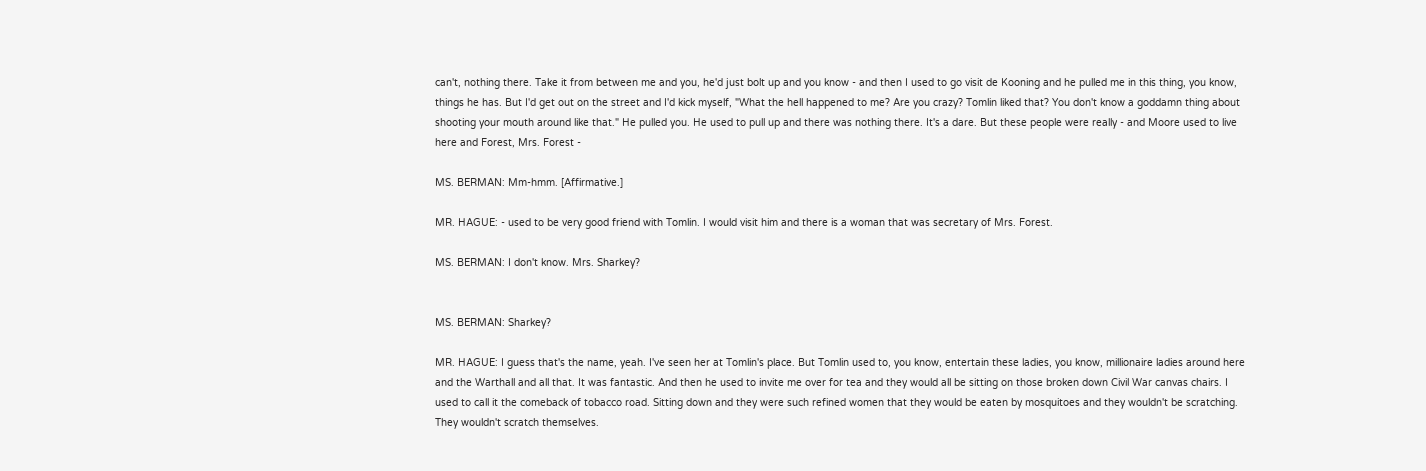can't, nothing there. Take it from between me and you, he'd just bolt up and you know - and then I used to go visit de Kooning and he pulled me in this thing, you know, things he has. But I'd get out on the street and I'd kick myself, "What the hell happened to me? Are you crazy? Tomlin liked that? You don't know a goddamn thing about shooting your mouth around like that." He pulled you. He used to pull up and there was nothing there. It's a dare. But these people were really - and Moore used to live here and Forest, Mrs. Forest -

MS. BERMAN: Mm-hmm. [Affirmative.]

MR. HAGUE: - used to be very good friend with Tomlin. I would visit him and there is a woman that was secretary of Mrs. Forest.

MS. BERMAN: I don't know. Mrs. Sharkey?


MS. BERMAN: Sharkey?

MR. HAGUE: I guess that's the name, yeah. I've seen her at Tomlin's place. But Tomlin used to, you know, entertain these ladies, you know, millionaire ladies around here and the Warthall and all that. It was fantastic. And then he used to invite me over for tea and they would all be sitting on those broken down Civil War canvas chairs. I used to call it the comeback of tobacco road. Sitting down and they were such refined women that they would be eaten by mosquitoes and they wouldn't be scratching. They wouldn't scratch themselves.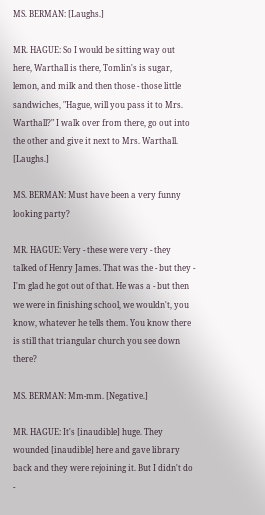MS. BERMAN: [Laughs.]

MR. HAGUE: So I would be sitting way out here, Warthall is there, Tomlin's is sugar, lemon, and milk and then those - those little sandwiches, "Hague, will you pass it to Mrs. Warthall?" I walk over from there, go out into the other and give it next to Mrs. Warthall. [Laughs.]

MS. BERMAN: Must have been a very funny looking party?

MR. HAGUE: Very - these were very - they talked of Henry James. That was the - but they - I'm glad he got out of that. He was a - but then we were in finishing school, we wouldn't, you know, whatever he tells them. You know there is still that triangular church you see down there?

MS. BERMAN: Mm-mm. [Negative.]

MR. HAGUE: It's [inaudible] huge. They wounded [inaudible] here and gave library back and they were rejoining it. But I didn't do -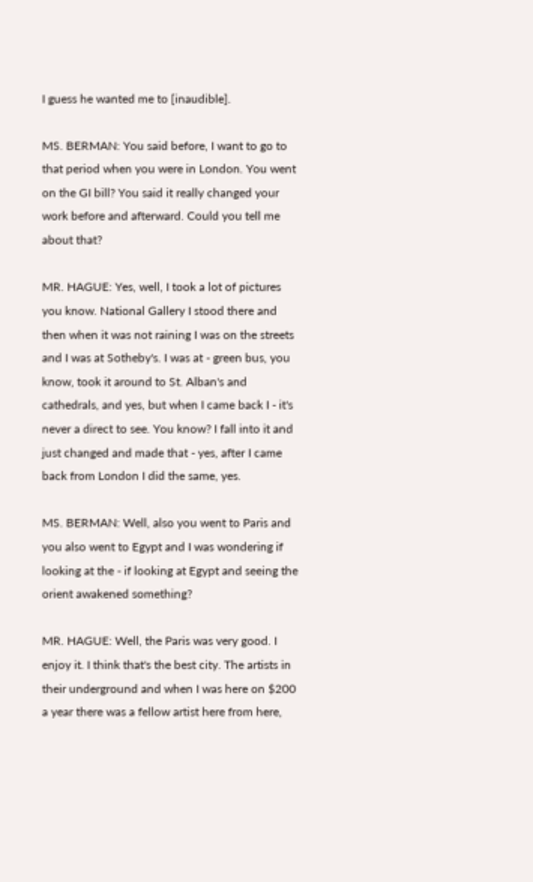I guess he wanted me to [inaudible].

MS. BERMAN: You said before, I want to go to that period when you were in London. You went on the GI bill? You said it really changed your work before and afterward. Could you tell me about that?

MR. HAGUE: Yes, well, I took a lot of pictures you know. National Gallery I stood there and then when it was not raining I was on the streets and I was at Sotheby's. I was at - green bus, you know, took it around to St. Alban's and cathedrals, and yes, but when I came back I - it's never a direct to see. You know? I fall into it and just changed and made that - yes, after I came back from London I did the same, yes.

MS. BERMAN: Well, also you went to Paris and you also went to Egypt and I was wondering if looking at the - if looking at Egypt and seeing the orient awakened something?

MR. HAGUE: Well, the Paris was very good. I enjoy it. I think that's the best city. The artists in their underground and when I was here on $200 a year there was a fellow artist here from here,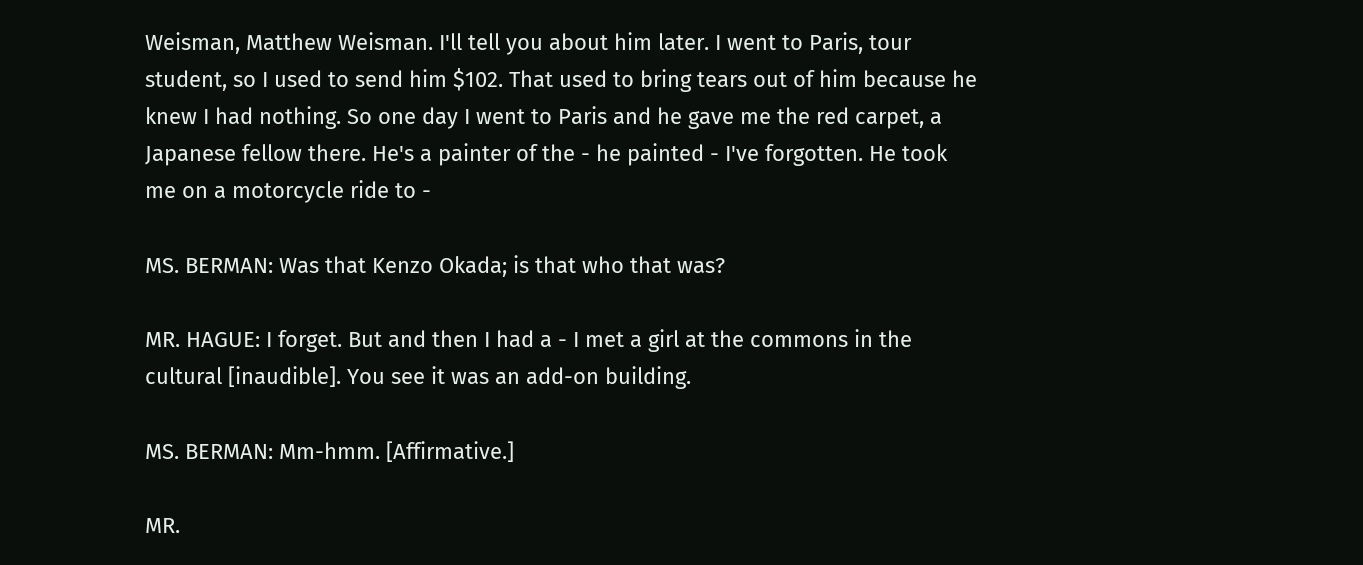Weisman, Matthew Weisman. I'll tell you about him later. I went to Paris, tour student, so I used to send him $102. That used to bring tears out of him because he knew I had nothing. So one day I went to Paris and he gave me the red carpet, a Japanese fellow there. He's a painter of the - he painted - I've forgotten. He took me on a motorcycle ride to -

MS. BERMAN: Was that Kenzo Okada; is that who that was?

MR. HAGUE: I forget. But and then I had a - I met a girl at the commons in the cultural [inaudible]. You see it was an add-on building.

MS. BERMAN: Mm-hmm. [Affirmative.]

MR.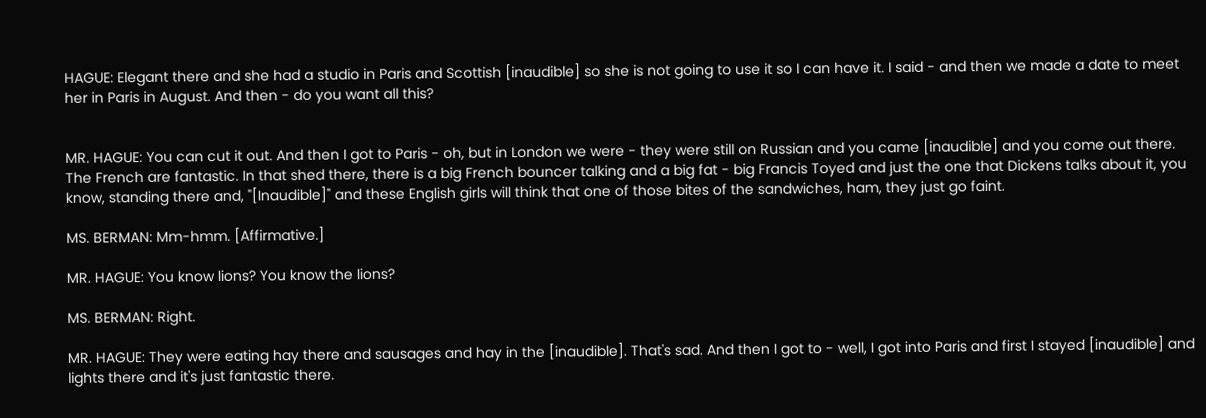HAGUE: Elegant there and she had a studio in Paris and Scottish [inaudible] so she is not going to use it so I can have it. I said - and then we made a date to meet her in Paris in August. And then - do you want all this?


MR. HAGUE: You can cut it out. And then I got to Paris - oh, but in London we were - they were still on Russian and you came [inaudible] and you come out there. The French are fantastic. In that shed there, there is a big French bouncer talking and a big fat - big Francis Toyed and just the one that Dickens talks about it, you know, standing there and, "[Inaudible]" and these English girls will think that one of those bites of the sandwiches, ham, they just go faint.

MS. BERMAN: Mm-hmm. [Affirmative.]

MR. HAGUE: You know lions? You know the lions?

MS. BERMAN: Right.

MR. HAGUE: They were eating hay there and sausages and hay in the [inaudible]. That's sad. And then I got to - well, I got into Paris and first I stayed [inaudible] and lights there and it's just fantastic there.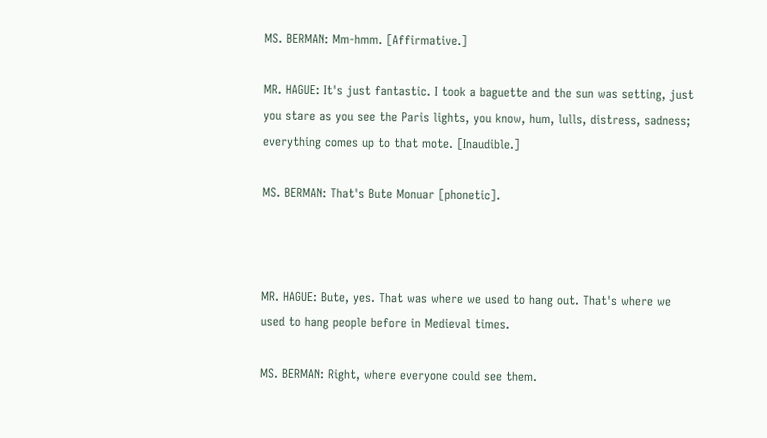MS. BERMAN: Mm-hmm. [Affirmative.]

MR. HAGUE: It's just fantastic. I took a baguette and the sun was setting, just you stare as you see the Paris lights, you know, hum, lulls, distress, sadness; everything comes up to that mote. [Inaudible.]

MS. BERMAN: That's Bute Monuar [phonetic].



MR. HAGUE: Bute, yes. That was where we used to hang out. That's where we used to hang people before in Medieval times.

MS. BERMAN: Right, where everyone could see them.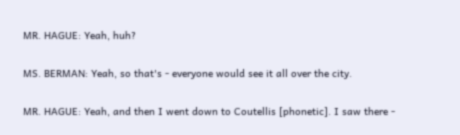MR. HAGUE: Yeah, huh?

MS. BERMAN: Yeah, so that's - everyone would see it all over the city.

MR. HAGUE: Yeah, and then I went down to Coutellis [phonetic]. I saw there -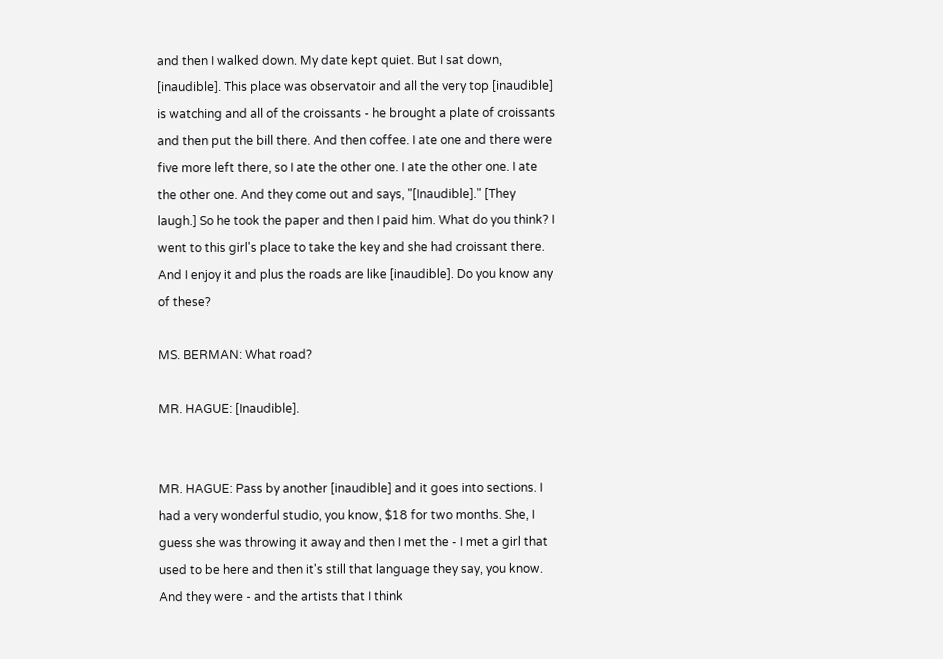and then I walked down. My date kept quiet. But I sat down, [inaudible]. This place was observatoir and all the very top [inaudible] is watching and all of the croissants - he brought a plate of croissants and then put the bill there. And then coffee. I ate one and there were five more left there, so I ate the other one. I ate the other one. I ate the other one. And they come out and says, "[Inaudible]." [They laugh.] So he took the paper and then I paid him. What do you think? I went to this girl's place to take the key and she had croissant there. And I enjoy it and plus the roads are like [inaudible]. Do you know any of these?

MS. BERMAN: What road?

MR. HAGUE: [Inaudible].


MR. HAGUE: Pass by another [inaudible] and it goes into sections. I had a very wonderful studio, you know, $18 for two months. She, I guess she was throwing it away and then I met the - I met a girl that used to be here and then it's still that language they say, you know. And they were - and the artists that I think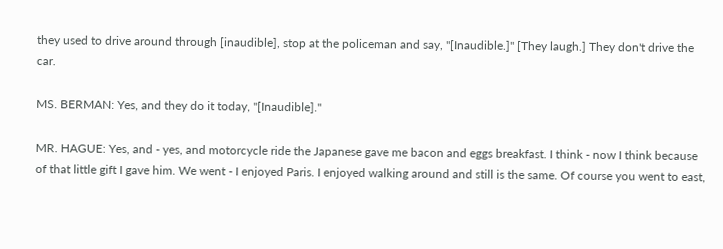they used to drive around through [inaudible], stop at the policeman and say, "[Inaudible.]" [They laugh.] They don't drive the car.

MS. BERMAN: Yes, and they do it today, "[Inaudible]."

MR. HAGUE: Yes, and - yes, and motorcycle ride the Japanese gave me bacon and eggs breakfast. I think - now I think because of that little gift I gave him. We went - I enjoyed Paris. I enjoyed walking around and still is the same. Of course you went to east,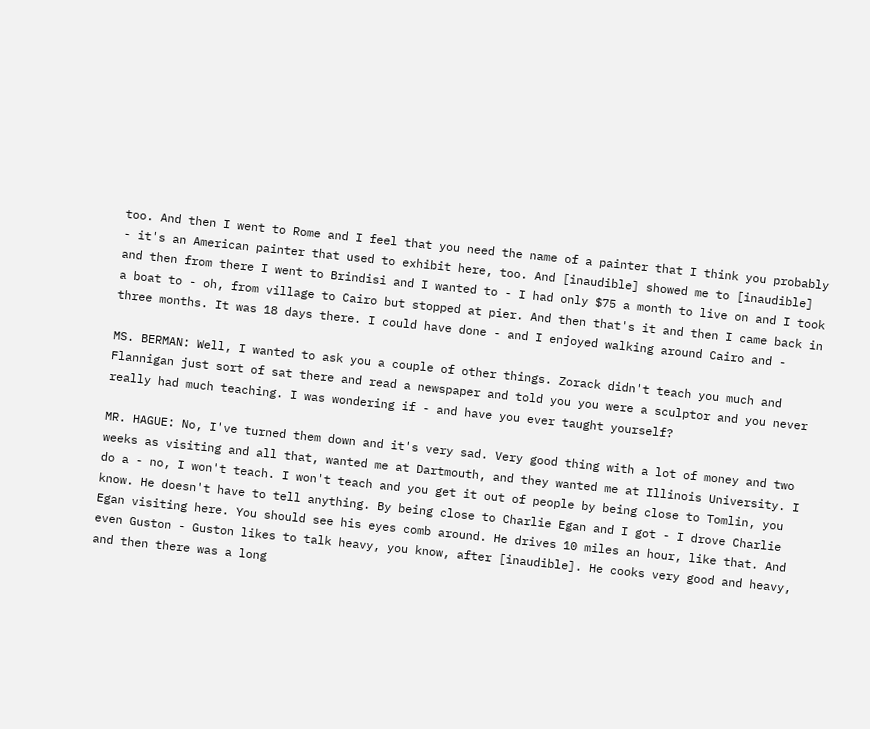too. And then I went to Rome and I feel that you need the name of a painter that I think you probably - it's an American painter that used to exhibit here, too. And [inaudible] showed me to [inaudible] and then from there I went to Brindisi and I wanted to - I had only $75 a month to live on and I took a boat to - oh, from village to Cairo but stopped at pier. And then that's it and then I came back in three months. It was 18 days there. I could have done - and I enjoyed walking around Cairo and -

MS. BERMAN: Well, I wanted to ask you a couple of other things. Zorack didn't teach you much and Flannigan just sort of sat there and read a newspaper and told you you were a sculptor and you never really had much teaching. I was wondering if - and have you ever taught yourself?

MR. HAGUE: No, I've turned them down and it's very sad. Very good thing with a lot of money and two weeks as visiting and all that, wanted me at Dartmouth, and they wanted me at Illinois University. I do a - no, I won't teach. I won't teach and you get it out of people by being close to Tomlin, you know. He doesn't have to tell anything. By being close to Charlie Egan and I got - I drove Charlie Egan visiting here. You should see his eyes comb around. He drives 10 miles an hour, like that. And even Guston - Guston likes to talk heavy, you know, after [inaudible]. He cooks very good and heavy, and then there was a long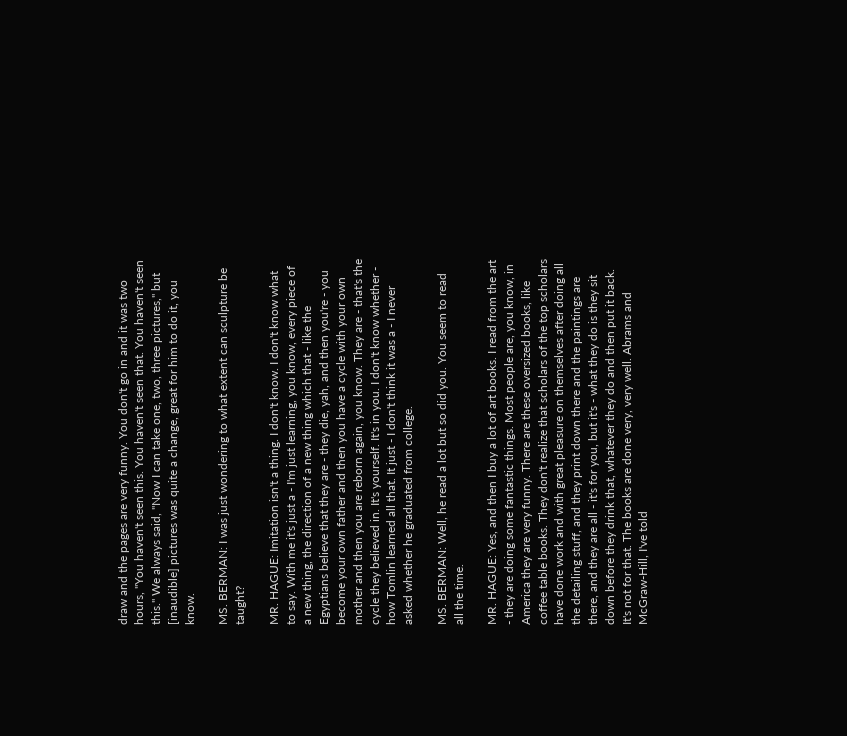draw and the pages are very funny. You don't go in and it was two hours, "You haven't seen this. You haven't seen that. You haven't seen this." We always said, "Now I can take one, two, three pictures," but [inaudible] pictures was quite a change, great for him to do it, you know.

MS. BERMAN: I was just wondering to what extent can sculpture be taught?

MR. HAGUE: Imitation isn't a thing. I don't know. I don't know what to say. With me it's just a - I'm just learning, you know, every piece of a new thing, the direction of a new thing which that - like the Egyptians believe that they are - they die, yah, and then you're - you become your own father and then you have a cycle with your own mother and then you are reborn again, you know. They are - that's the cycle they believed in. It's yourself. It's in you. I don't know whether - how Tomlin learned all that. It just - I don't think it was a - I never asked whether he graduated from college.

MS. BERMAN: Well, he read a lot but so did you. You seem to read all the time.

MR. HAGUE: Yes, and then I buy a lot of art books. I read from the art - they are doing some fantastic things. Most people are, you know, in America they are very funny. There are these oversized books, like coffee table books. They don't realize that scholars of the top scholars have done work and with great pleasure on themselves after doing all the detailing stuff, and they print down there and the paintings are there, and they are all - it's for you, but it's - what they do is they sit down before they drink that, whatever they do and then put it back. It's not for that. The books are done very, very well. Abrams and McGraw-Hill, I've told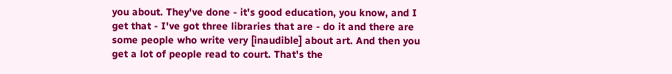you about. They've done - it's good education, you know, and I get that - I've got three libraries that are - do it and there are some people who write very [inaudible] about art. And then you get a lot of people read to court. That's the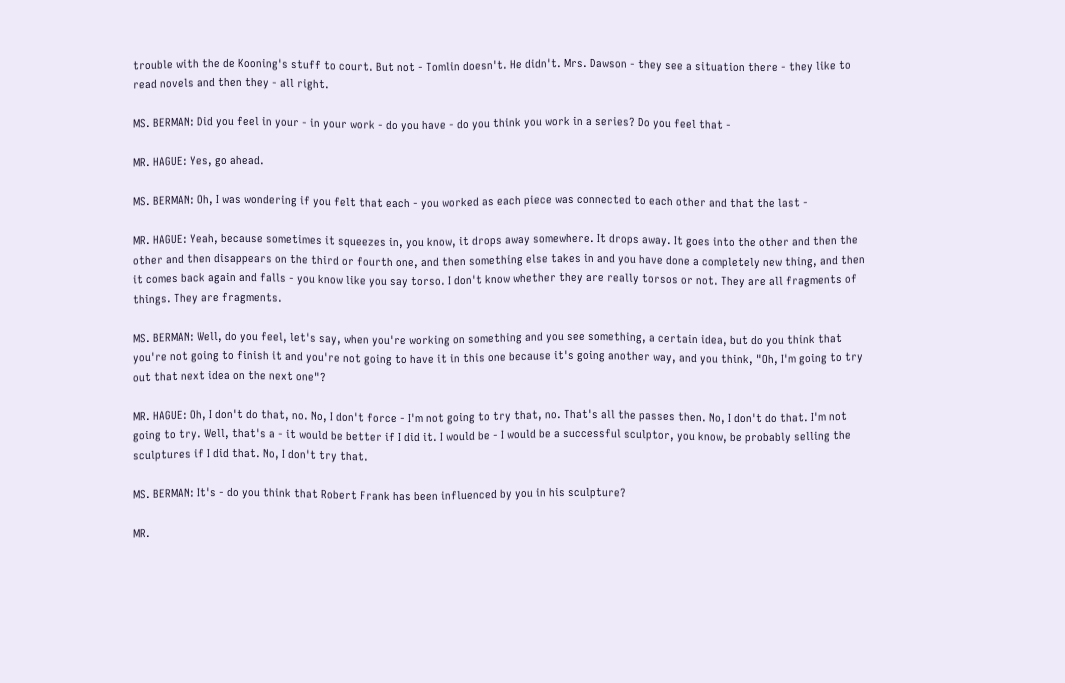trouble with the de Kooning's stuff to court. But not - Tomlin doesn't. He didn't. Mrs. Dawson - they see a situation there - they like to read novels and then they - all right.

MS. BERMAN: Did you feel in your - in your work - do you have - do you think you work in a series? Do you feel that -

MR. HAGUE: Yes, go ahead.

MS. BERMAN: Oh, I was wondering if you felt that each - you worked as each piece was connected to each other and that the last -

MR. HAGUE: Yeah, because sometimes it squeezes in, you know, it drops away somewhere. It drops away. It goes into the other and then the other and then disappears on the third or fourth one, and then something else takes in and you have done a completely new thing, and then it comes back again and falls - you know like you say torso. I don't know whether they are really torsos or not. They are all fragments of things. They are fragments.

MS. BERMAN: Well, do you feel, let's say, when you're working on something and you see something, a certain idea, but do you think that you're not going to finish it and you're not going to have it in this one because it's going another way, and you think, "Oh, I'm going to try out that next idea on the next one"?

MR. HAGUE: Oh, I don't do that, no. No, I don't force - I'm not going to try that, no. That's all the passes then. No, I don't do that. I'm not going to try. Well, that's a - it would be better if I did it. I would be - I would be a successful sculptor, you know, be probably selling the sculptures if I did that. No, I don't try that.

MS. BERMAN: It's - do you think that Robert Frank has been influenced by you in his sculpture?

MR.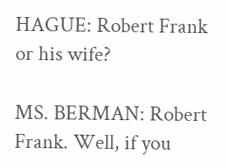HAGUE: Robert Frank or his wife?

MS. BERMAN: Robert Frank. Well, if you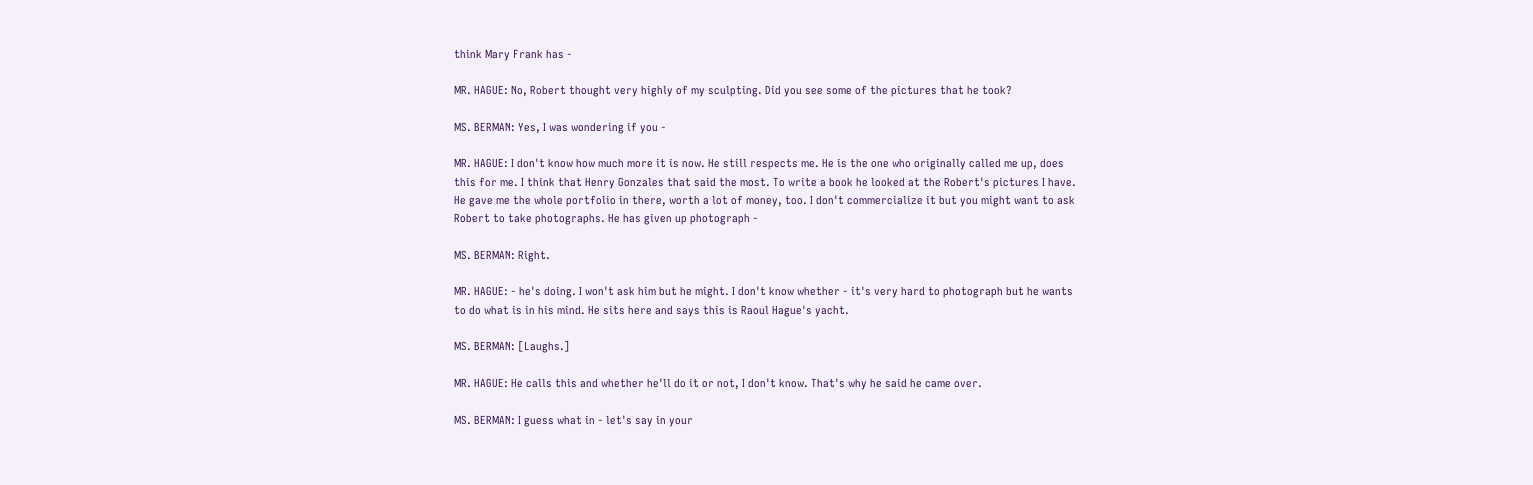think Mary Frank has -

MR. HAGUE: No, Robert thought very highly of my sculpting. Did you see some of the pictures that he took?

MS. BERMAN: Yes, I was wondering if you -

MR. HAGUE: I don't know how much more it is now. He still respects me. He is the one who originally called me up, does this for me. I think that Henry Gonzales that said the most. To write a book he looked at the Robert's pictures I have. He gave me the whole portfolio in there, worth a lot of money, too. I don't commercialize it but you might want to ask Robert to take photographs. He has given up photograph -

MS. BERMAN: Right.

MR. HAGUE: - he's doing. I won't ask him but he might. I don't know whether - it's very hard to photograph but he wants to do what is in his mind. He sits here and says this is Raoul Hague's yacht.

MS. BERMAN: [Laughs.]

MR. HAGUE: He calls this and whether he'll do it or not, I don't know. That's why he said he came over.

MS. BERMAN: I guess what in - let's say in your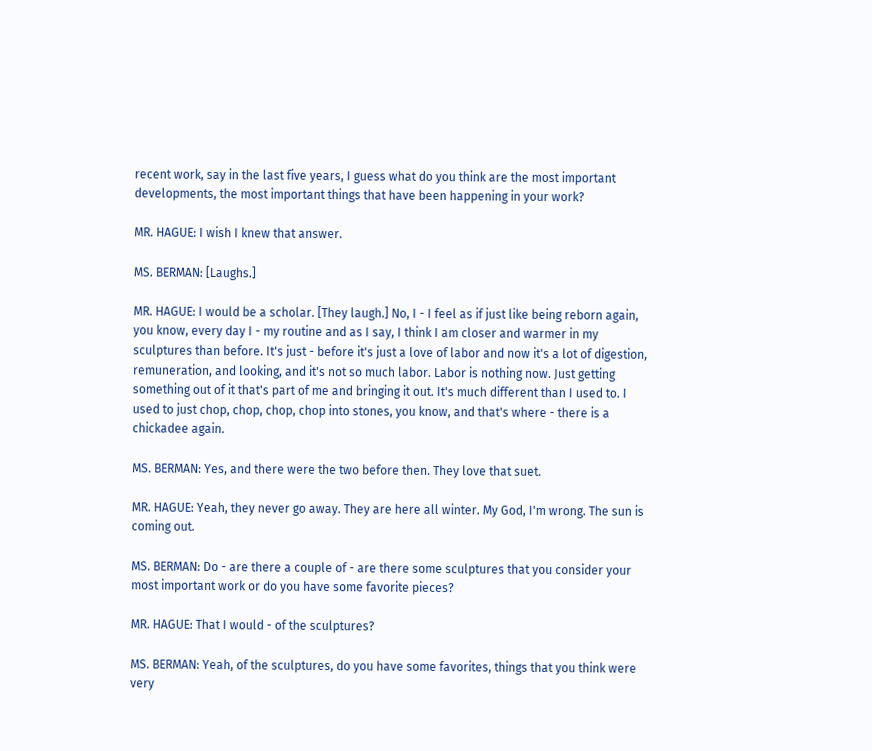recent work, say in the last five years, I guess what do you think are the most important developments, the most important things that have been happening in your work?

MR. HAGUE: I wish I knew that answer.

MS. BERMAN: [Laughs.]

MR. HAGUE: I would be a scholar. [They laugh.] No, I - I feel as if just like being reborn again, you know, every day I - my routine and as I say, I think I am closer and warmer in my sculptures than before. It's just - before it's just a love of labor and now it's a lot of digestion, remuneration, and looking, and it's not so much labor. Labor is nothing now. Just getting something out of it that's part of me and bringing it out. It's much different than I used to. I used to just chop, chop, chop, chop into stones, you know, and that's where - there is a chickadee again.

MS. BERMAN: Yes, and there were the two before then. They love that suet.

MR. HAGUE: Yeah, they never go away. They are here all winter. My God, I'm wrong. The sun is coming out.

MS. BERMAN: Do - are there a couple of - are there some sculptures that you consider your most important work or do you have some favorite pieces?

MR. HAGUE: That I would - of the sculptures?

MS. BERMAN: Yeah, of the sculptures, do you have some favorites, things that you think were very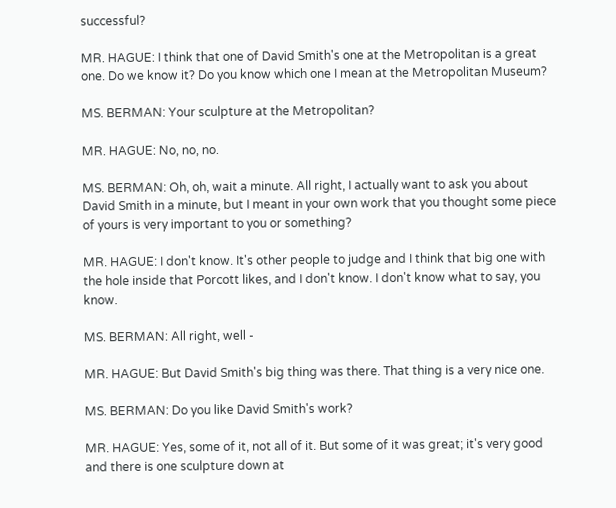successful?

MR. HAGUE: I think that one of David Smith's one at the Metropolitan is a great one. Do we know it? Do you know which one I mean at the Metropolitan Museum?

MS. BERMAN: Your sculpture at the Metropolitan?

MR. HAGUE: No, no, no.

MS. BERMAN: Oh, oh, wait a minute. All right, I actually want to ask you about David Smith in a minute, but I meant in your own work that you thought some piece of yours is very important to you or something?

MR. HAGUE: I don't know. It's other people to judge and I think that big one with the hole inside that Porcott likes, and I don't know. I don't know what to say, you know.

MS. BERMAN: All right, well -

MR. HAGUE: But David Smith's big thing was there. That thing is a very nice one.

MS. BERMAN: Do you like David Smith's work?

MR. HAGUE: Yes, some of it, not all of it. But some of it was great; it's very good and there is one sculpture down at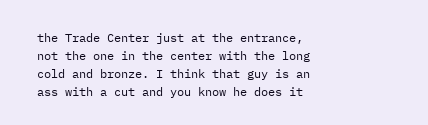the Trade Center just at the entrance, not the one in the center with the long cold and bronze. I think that guy is an ass with a cut and you know he does it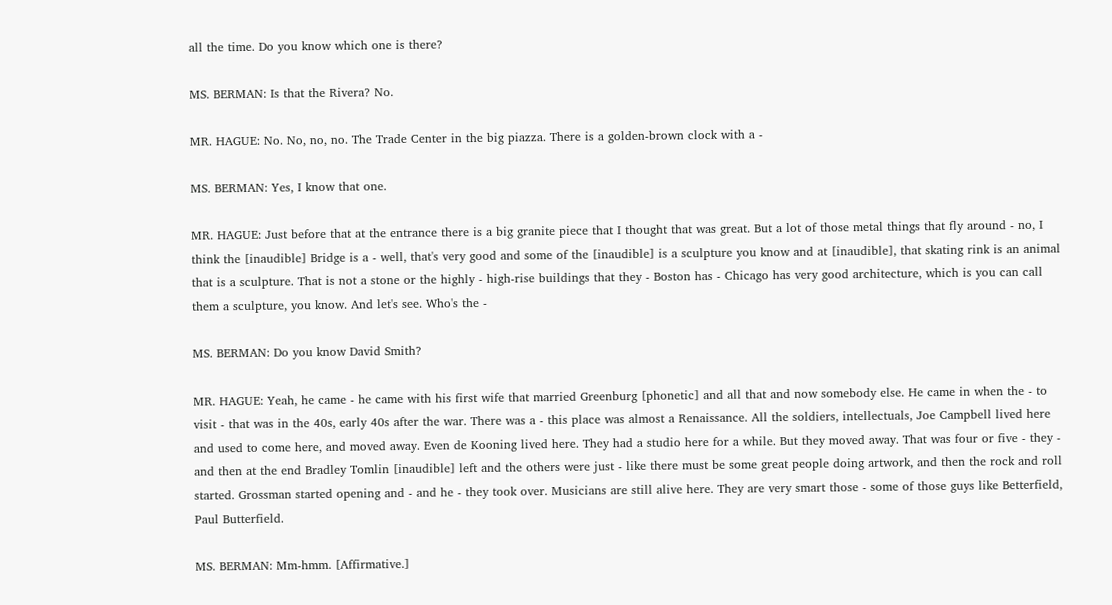all the time. Do you know which one is there?

MS. BERMAN: Is that the Rivera? No.

MR. HAGUE: No. No, no, no. The Trade Center in the big piazza. There is a golden-brown clock with a -

MS. BERMAN: Yes, I know that one.

MR. HAGUE: Just before that at the entrance there is a big granite piece that I thought that was great. But a lot of those metal things that fly around - no, I think the [inaudible] Bridge is a - well, that's very good and some of the [inaudible] is a sculpture you know and at [inaudible], that skating rink is an animal that is a sculpture. That is not a stone or the highly - high-rise buildings that they - Boston has - Chicago has very good architecture, which is you can call them a sculpture, you know. And let's see. Who's the -

MS. BERMAN: Do you know David Smith?

MR. HAGUE: Yeah, he came - he came with his first wife that married Greenburg [phonetic] and all that and now somebody else. He came in when the - to visit - that was in the 40s, early 40s after the war. There was a - this place was almost a Renaissance. All the soldiers, intellectuals, Joe Campbell lived here and used to come here, and moved away. Even de Kooning lived here. They had a studio here for a while. But they moved away. That was four or five - they - and then at the end Bradley Tomlin [inaudible] left and the others were just - like there must be some great people doing artwork, and then the rock and roll started. Grossman started opening and - and he - they took over. Musicians are still alive here. They are very smart those - some of those guys like Betterfield, Paul Butterfield.

MS. BERMAN: Mm-hmm. [Affirmative.]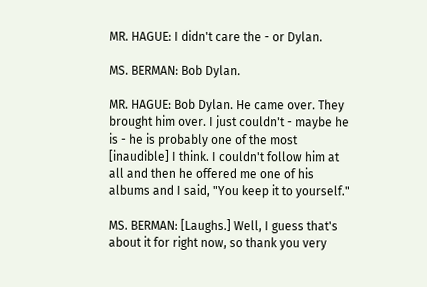MR. HAGUE: I didn't care the - or Dylan.

MS. BERMAN: Bob Dylan.

MR. HAGUE: Bob Dylan. He came over. They brought him over. I just couldn't - maybe he is - he is probably one of the most [inaudible] I think. I couldn't follow him at all and then he offered me one of his albums and I said, "You keep it to yourself."

MS. BERMAN: [Laughs.] Well, I guess that's about it for right now, so thank you very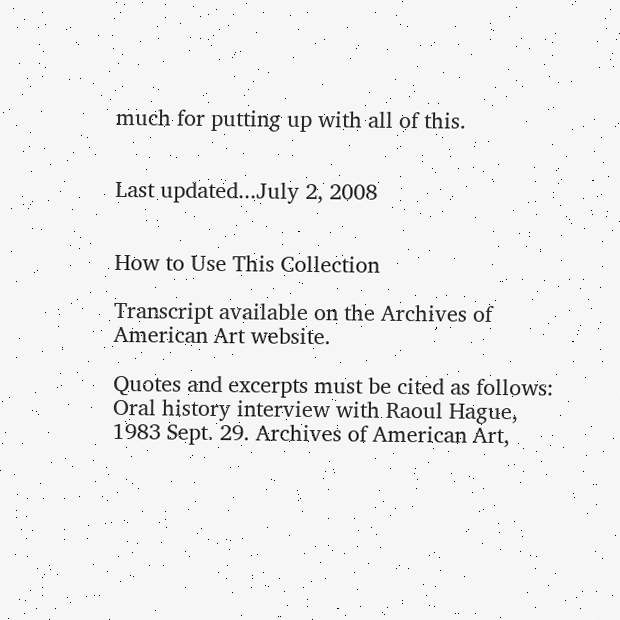much for putting up with all of this.


Last updated...July 2, 2008


How to Use This Collection

Transcript available on the Archives of American Art website.

Quotes and excerpts must be cited as follows: Oral history interview with Raoul Hague, 1983 Sept. 29. Archives of American Art,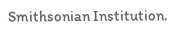Smithsonian Institution.